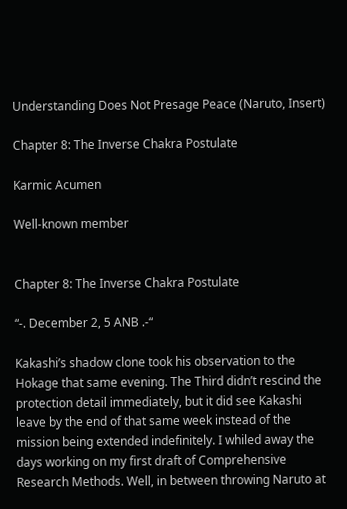Understanding Does Not Presage Peace (Naruto, Insert)

Chapter 8: The Inverse Chakra Postulate

Karmic Acumen

Well-known member


Chapter 8: The Inverse Chakra Postulate

“-. December 2, 5 ANB .-“

Kakashi’s shadow clone took his observation to the Hokage that same evening. The Third didn’t rescind the protection detail immediately, but it did see Kakashi leave by the end of that same week instead of the mission being extended indefinitely. I whiled away the days working on my first draft of Comprehensive Research Methods. Well, in between throwing Naruto at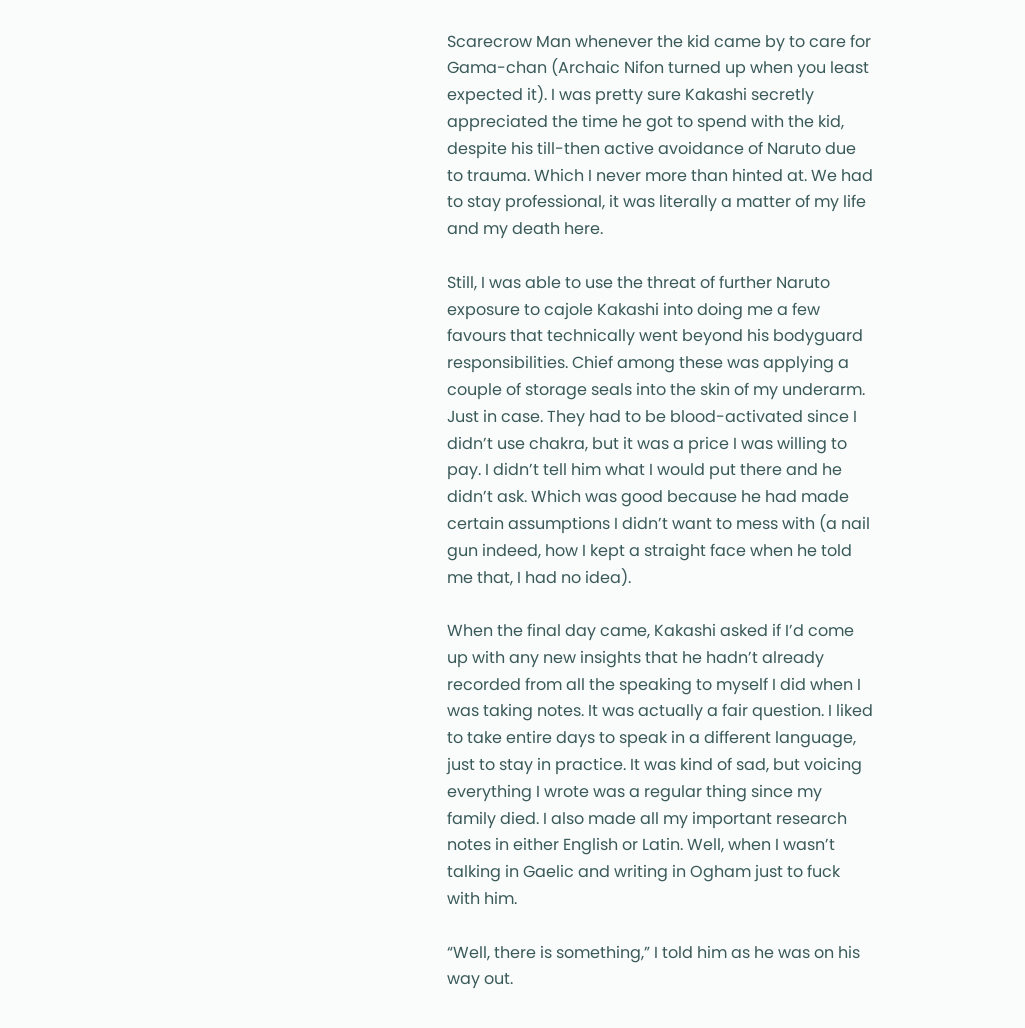Scarecrow Man whenever the kid came by to care for Gama-chan (Archaic Nifon turned up when you least expected it). I was pretty sure Kakashi secretly appreciated the time he got to spend with the kid, despite his till-then active avoidance of Naruto due to trauma. Which I never more than hinted at. We had to stay professional, it was literally a matter of my life and my death here.

Still, I was able to use the threat of further Naruto exposure to cajole Kakashi into doing me a few favours that technically went beyond his bodyguard responsibilities. Chief among these was applying a couple of storage seals into the skin of my underarm. Just in case. They had to be blood-activated since I didn’t use chakra, but it was a price I was willing to pay. I didn’t tell him what I would put there and he didn’t ask. Which was good because he had made certain assumptions I didn’t want to mess with (a nail gun indeed, how I kept a straight face when he told me that, I had no idea).

When the final day came, Kakashi asked if I’d come up with any new insights that he hadn’t already recorded from all the speaking to myself I did when I was taking notes. It was actually a fair question. I liked to take entire days to speak in a different language, just to stay in practice. It was kind of sad, but voicing everything I wrote was a regular thing since my family died. I also made all my important research notes in either English or Latin. Well, when I wasn’t talking in Gaelic and writing in Ogham just to fuck with him.

“Well, there is something,” I told him as he was on his way out.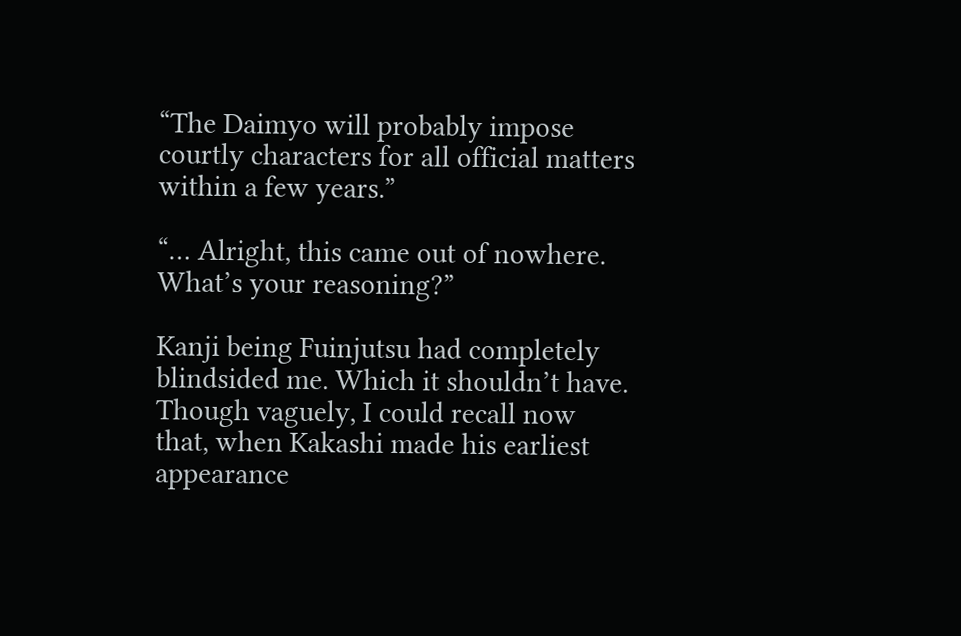“The Daimyo will probably impose courtly characters for all official matters within a few years.”

“… Alright, this came out of nowhere. What’s your reasoning?”

Kanji being Fuinjutsu had completely blindsided me. Which it shouldn’t have. Though vaguely, I could recall now that, when Kakashi made his earliest appearance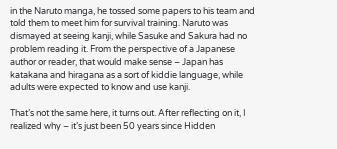in the Naruto manga, he tossed some papers to his team and told them to meet him for survival training. Naruto was dismayed at seeing kanji, while Sasuke and Sakura had no problem reading it. From the perspective of a Japanese author or reader, that would make sense – Japan has katakana and hiragana as a sort of kiddie language, while adults were expected to know and use kanji.

That’s not the same here, it turns out. After reflecting on it, I realized why – it’s just been 50 years since Hidden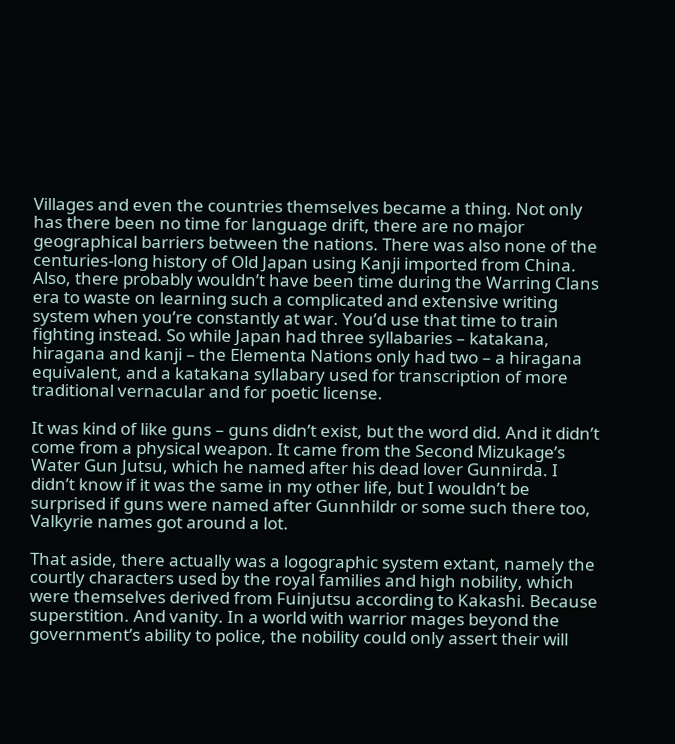Villages and even the countries themselves became a thing. Not only has there been no time for language drift, there are no major geographical barriers between the nations. There was also none of the centuries-long history of Old Japan using Kanji imported from China. Also, there probably wouldn’t have been time during the Warring Clans era to waste on learning such a complicated and extensive writing system when you’re constantly at war. You’d use that time to train fighting instead. So while Japan had three syllabaries – katakana, hiragana and kanji – the Elementa Nations only had two – a hiragana equivalent, and a katakana syllabary used for transcription of more traditional vernacular and for poetic license.

It was kind of like guns – guns didn’t exist, but the word did. And it didn’t come from a physical weapon. It came from the Second Mizukage’s Water Gun Jutsu, which he named after his dead lover Gunnirda. I didn’t know if it was the same in my other life, but I wouldn’t be surprised if guns were named after Gunnhildr or some such there too, Valkyrie names got around a lot.

That aside, there actually was a logographic system extant, namely the courtly characters used by the royal families and high nobility, which were themselves derived from Fuinjutsu according to Kakashi. Because superstition. And vanity. In a world with warrior mages beyond the government’s ability to police, the nobility could only assert their will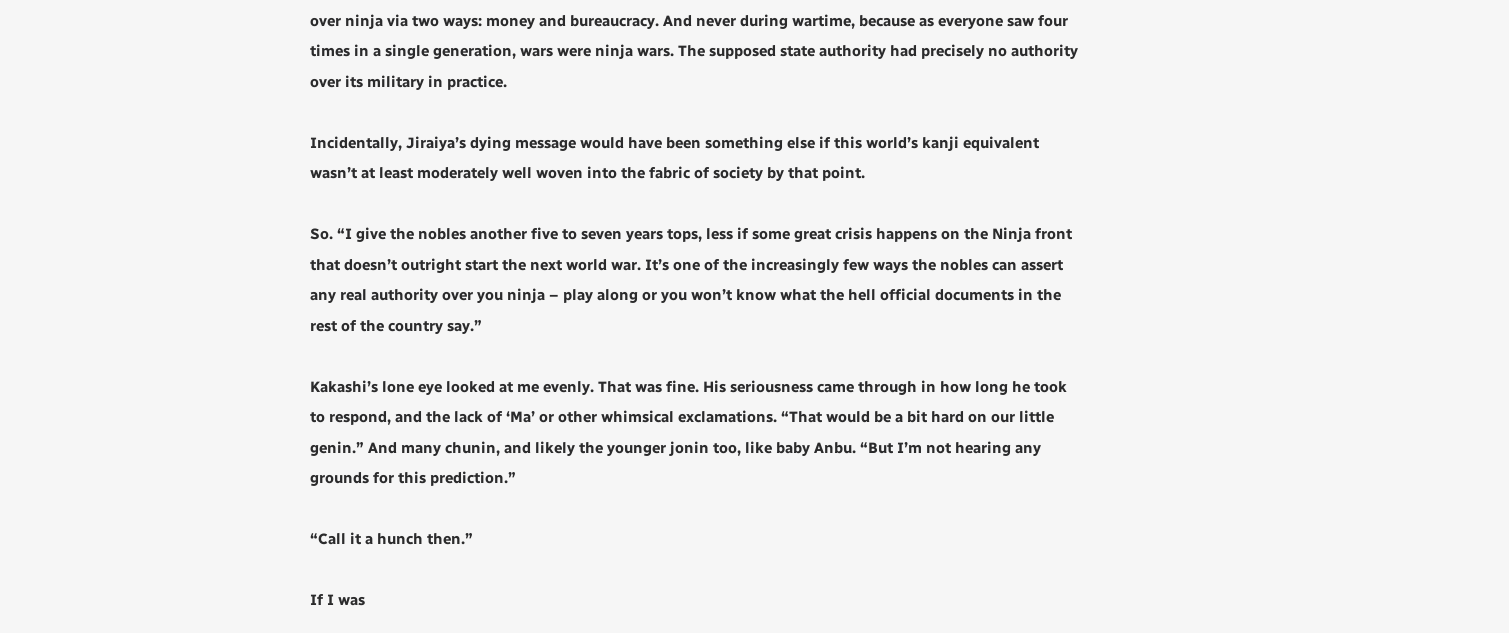over ninja via two ways: money and bureaucracy. And never during wartime, because as everyone saw four times in a single generation, wars were ninja wars. The supposed state authority had precisely no authority over its military in practice.

Incidentally, Jiraiya’s dying message would have been something else if this world’s kanji equivalent wasn’t at least moderately well woven into the fabric of society by that point.

So. “I give the nobles another five to seven years tops, less if some great crisis happens on the Ninja front that doesn’t outright start the next world war. It’s one of the increasingly few ways the nobles can assert any real authority over you ninja – play along or you won’t know what the hell official documents in the rest of the country say.”

Kakashi’s lone eye looked at me evenly. That was fine. His seriousness came through in how long he took to respond, and the lack of ‘Ma’ or other whimsical exclamations. “That would be a bit hard on our little genin.” And many chunin, and likely the younger jonin too, like baby Anbu. “But I’m not hearing any grounds for this prediction.”

“Call it a hunch then.”

If I was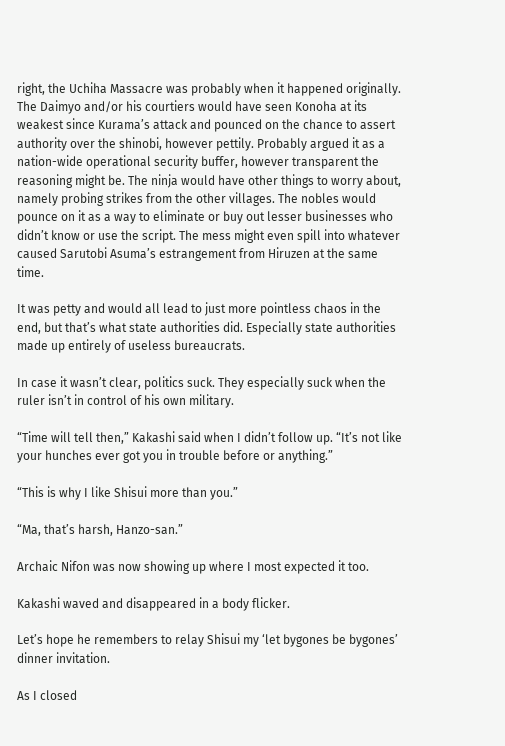right, the Uchiha Massacre was probably when it happened originally. The Daimyo and/or his courtiers would have seen Konoha at its weakest since Kurama’s attack and pounced on the chance to assert authority over the shinobi, however pettily. Probably argued it as a nation-wide operational security buffer, however transparent the reasoning might be. The ninja would have other things to worry about, namely probing strikes from the other villages. The nobles would pounce on it as a way to eliminate or buy out lesser businesses who didn’t know or use the script. The mess might even spill into whatever caused Sarutobi Asuma’s estrangement from Hiruzen at the same time.

It was petty and would all lead to just more pointless chaos in the end, but that’s what state authorities did. Especially state authorities made up entirely of useless bureaucrats.

In case it wasn’t clear, politics suck. They especially suck when the ruler isn’t in control of his own military.

“Time will tell then,” Kakashi said when I didn’t follow up. “It’s not like your hunches ever got you in trouble before or anything.”

“This is why I like Shisui more than you.”

“Ma, that’s harsh, Hanzo-san.”

Archaic Nifon was now showing up where I most expected it too.

Kakashi waved and disappeared in a body flicker.

Let’s hope he remembers to relay Shisui my ‘let bygones be bygones’ dinner invitation.

As I closed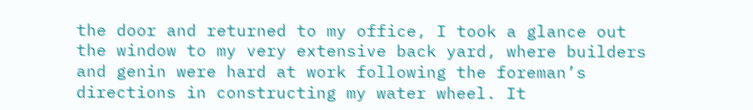the door and returned to my office, I took a glance out the window to my very extensive back yard, where builders and genin were hard at work following the foreman’s directions in constructing my water wheel. It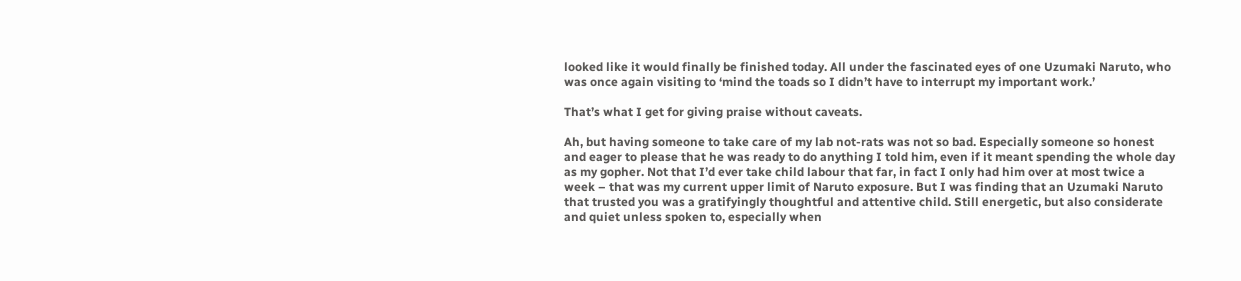looked like it would finally be finished today. All under the fascinated eyes of one Uzumaki Naruto, who was once again visiting to ‘mind the toads so I didn’t have to interrupt my important work.’

That’s what I get for giving praise without caveats.

Ah, but having someone to take care of my lab not-rats was not so bad. Especially someone so honest and eager to please that he was ready to do anything I told him, even if it meant spending the whole day as my gopher. Not that I’d ever take child labour that far, in fact I only had him over at most twice a week – that was my current upper limit of Naruto exposure. But I was finding that an Uzumaki Naruto that trusted you was a gratifyingly thoughtful and attentive child. Still energetic, but also considerate and quiet unless spoken to, especially when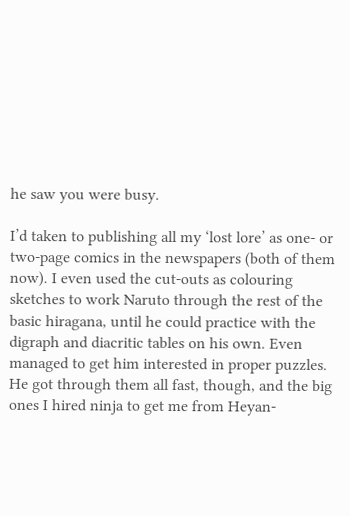he saw you were busy.

I’d taken to publishing all my ‘lost lore’ as one- or two-page comics in the newspapers (both of them now). I even used the cut-outs as colouring sketches to work Naruto through the rest of the basic hiragana, until he could practice with the digraph and diacritic tables on his own. Even managed to get him interested in proper puzzles. He got through them all fast, though, and the big ones I hired ninja to get me from Heyan-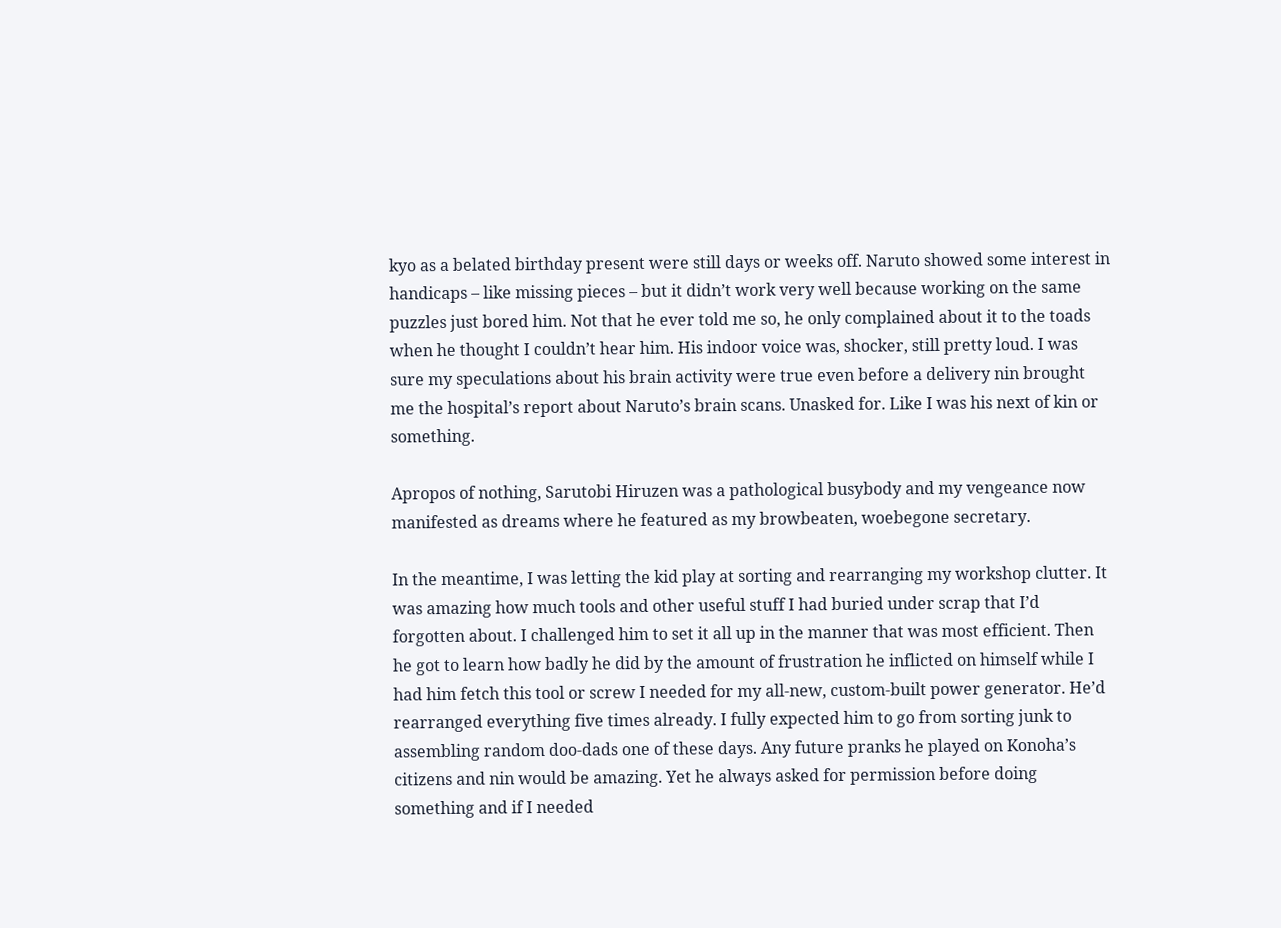kyo as a belated birthday present were still days or weeks off. Naruto showed some interest in handicaps – like missing pieces – but it didn’t work very well because working on the same puzzles just bored him. Not that he ever told me so, he only complained about it to the toads when he thought I couldn’t hear him. His indoor voice was, shocker, still pretty loud. I was sure my speculations about his brain activity were true even before a delivery nin brought me the hospital’s report about Naruto’s brain scans. Unasked for. Like I was his next of kin or something.

Apropos of nothing, Sarutobi Hiruzen was a pathological busybody and my vengeance now manifested as dreams where he featured as my browbeaten, woebegone secretary.

In the meantime, I was letting the kid play at sorting and rearranging my workshop clutter. It was amazing how much tools and other useful stuff I had buried under scrap that I’d forgotten about. I challenged him to set it all up in the manner that was most efficient. Then he got to learn how badly he did by the amount of frustration he inflicted on himself while I had him fetch this tool or screw I needed for my all-new, custom-built power generator. He’d rearranged everything five times already. I fully expected him to go from sorting junk to assembling random doo-dads one of these days. Any future pranks he played on Konoha’s citizens and nin would be amazing. Yet he always asked for permission before doing something and if I needed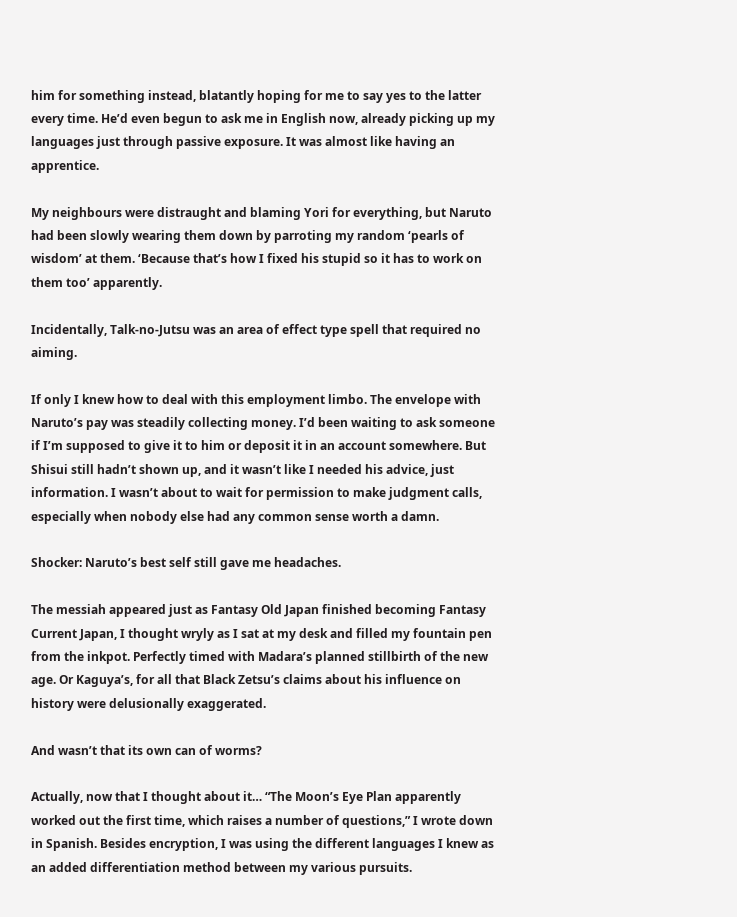him for something instead, blatantly hoping for me to say yes to the latter every time. He’d even begun to ask me in English now, already picking up my languages just through passive exposure. It was almost like having an apprentice.

My neighbours were distraught and blaming Yori for everything, but Naruto had been slowly wearing them down by parroting my random ‘pearls of wisdom’ at them. ‘Because that’s how I fixed his stupid so it has to work on them too’ apparently.

Incidentally, Talk-no-Jutsu was an area of effect type spell that required no aiming.

If only I knew how to deal with this employment limbo. The envelope with Naruto’s pay was steadily collecting money. I’d been waiting to ask someone if I’m supposed to give it to him or deposit it in an account somewhere. But Shisui still hadn’t shown up, and it wasn’t like I needed his advice, just information. I wasn’t about to wait for permission to make judgment calls, especially when nobody else had any common sense worth a damn.

Shocker: Naruto’s best self still gave me headaches.

The messiah appeared just as Fantasy Old Japan finished becoming Fantasy Current Japan, I thought wryly as I sat at my desk and filled my fountain pen from the inkpot. Perfectly timed with Madara’s planned stillbirth of the new age. Or Kaguya’s, for all that Black Zetsu’s claims about his influence on history were delusionally exaggerated.

And wasn’t that its own can of worms?

Actually, now that I thought about it… “The Moon’s Eye Plan apparently worked out the first time, which raises a number of questions,” I wrote down in Spanish. Besides encryption, I was using the different languages I knew as an added differentiation method between my various pursuits.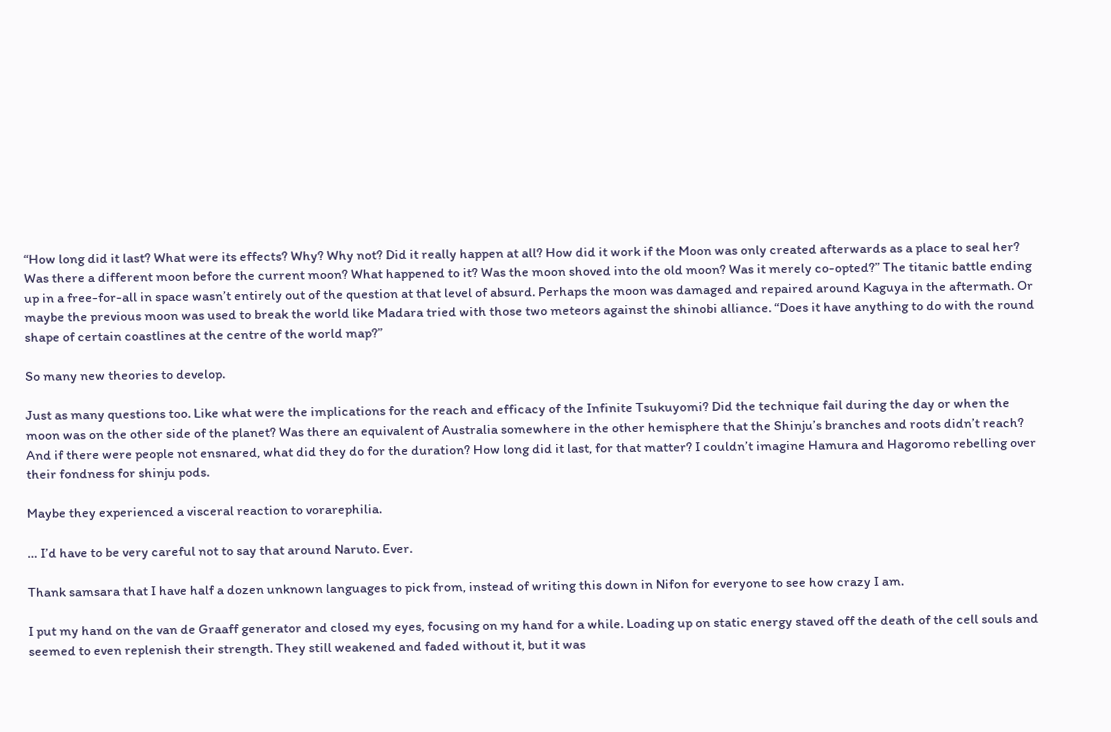“How long did it last? What were its effects? Why? Why not? Did it really happen at all? How did it work if the Moon was only created afterwards as a place to seal her? Was there a different moon before the current moon? What happened to it? Was the moon shoved into the old moon? Was it merely co-opted?” The titanic battle ending up in a free-for-all in space wasn’t entirely out of the question at that level of absurd. Perhaps the moon was damaged and repaired around Kaguya in the aftermath. Or maybe the previous moon was used to break the world like Madara tried with those two meteors against the shinobi alliance. “Does it have anything to do with the round shape of certain coastlines at the centre of the world map?”

So many new theories to develop.

Just as many questions too. Like what were the implications for the reach and efficacy of the Infinite Tsukuyomi? Did the technique fail during the day or when the moon was on the other side of the planet? Was there an equivalent of Australia somewhere in the other hemisphere that the Shinju’s branches and roots didn’t reach? And if there were people not ensnared, what did they do for the duration? How long did it last, for that matter? I couldn’t imagine Hamura and Hagoromo rebelling over their fondness for shinju pods.

Maybe they experienced a visceral reaction to vorarephilia.

… I’d have to be very careful not to say that around Naruto. Ever.

Thank samsara that I have half a dozen unknown languages to pick from, instead of writing this down in Nifon for everyone to see how crazy I am.

I put my hand on the van de Graaff generator and closed my eyes, focusing on my hand for a while. Loading up on static energy staved off the death of the cell souls and seemed to even replenish their strength. They still weakened and faded without it, but it was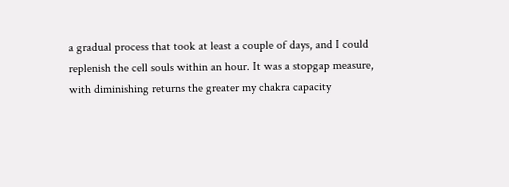a gradual process that took at least a couple of days, and I could replenish the cell souls within an hour. It was a stopgap measure, with diminishing returns the greater my chakra capacity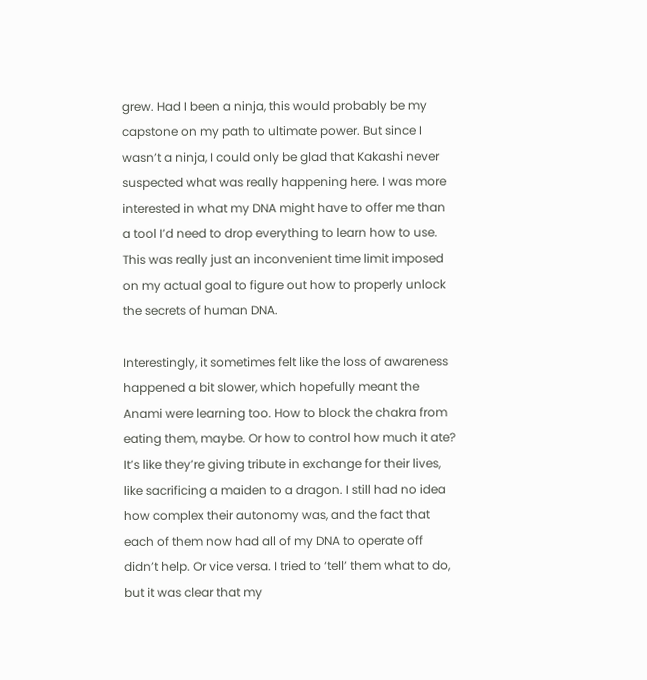grew. Had I been a ninja, this would probably be my capstone on my path to ultimate power. But since I wasn’t a ninja, I could only be glad that Kakashi never suspected what was really happening here. I was more interested in what my DNA might have to offer me than a tool I’d need to drop everything to learn how to use. This was really just an inconvenient time limit imposed on my actual goal to figure out how to properly unlock the secrets of human DNA.

Interestingly, it sometimes felt like the loss of awareness happened a bit slower, which hopefully meant the Anami were learning too. How to block the chakra from eating them, maybe. Or how to control how much it ate? It’s like they’re giving tribute in exchange for their lives, like sacrificing a maiden to a dragon. I still had no idea how complex their autonomy was, and the fact that each of them now had all of my DNA to operate off didn’t help. Or vice versa. I tried to ‘tell’ them what to do, but it was clear that my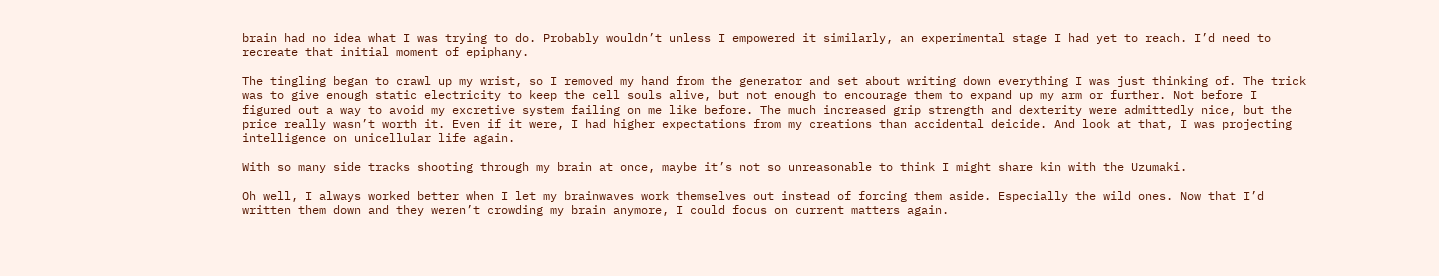brain had no idea what I was trying to do. Probably wouldn’t unless I empowered it similarly, an experimental stage I had yet to reach. I’d need to recreate that initial moment of epiphany.

The tingling began to crawl up my wrist, so I removed my hand from the generator and set about writing down everything I was just thinking of. The trick was to give enough static electricity to keep the cell souls alive, but not enough to encourage them to expand up my arm or further. Not before I figured out a way to avoid my excretive system failing on me like before. The much increased grip strength and dexterity were admittedly nice, but the price really wasn’t worth it. Even if it were, I had higher expectations from my creations than accidental deicide. And look at that, I was projecting intelligence on unicellular life again.

With so many side tracks shooting through my brain at once, maybe it’s not so unreasonable to think I might share kin with the Uzumaki.

Oh well, I always worked better when I let my brainwaves work themselves out instead of forcing them aside. Especially the wild ones. Now that I’d written them down and they weren’t crowding my brain anymore, I could focus on current matters again.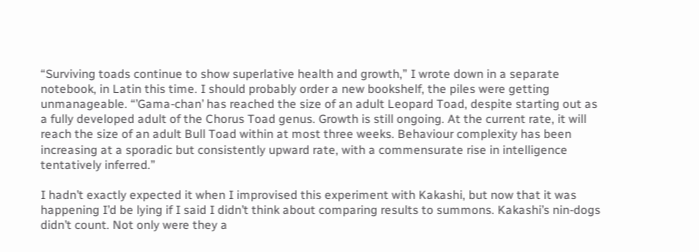“Surviving toads continue to show superlative health and growth,” I wrote down in a separate notebook, in Latin this time. I should probably order a new bookshelf, the piles were getting unmanageable. “’Gama-chan’ has reached the size of an adult Leopard Toad, despite starting out as a fully developed adult of the Chorus Toad genus. Growth is still ongoing. At the current rate, it will reach the size of an adult Bull Toad within at most three weeks. Behaviour complexity has been increasing at a sporadic but consistently upward rate, with a commensurate rise in intelligence tentatively inferred.”

I hadn’t exactly expected it when I improvised this experiment with Kakashi, but now that it was happening I’d be lying if I said I didn’t think about comparing results to summons. Kakashi’s nin-dogs didn’t count. Not only were they a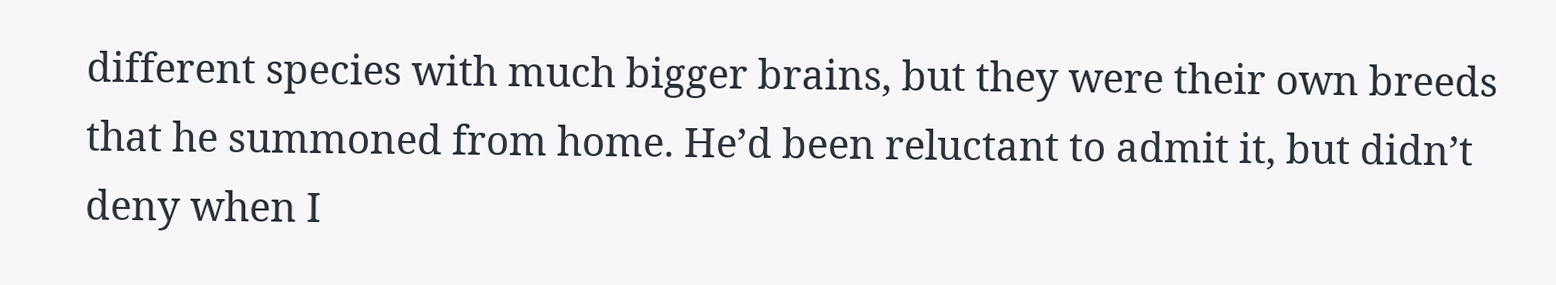different species with much bigger brains, but they were their own breeds that he summoned from home. He’d been reluctant to admit it, but didn’t deny when I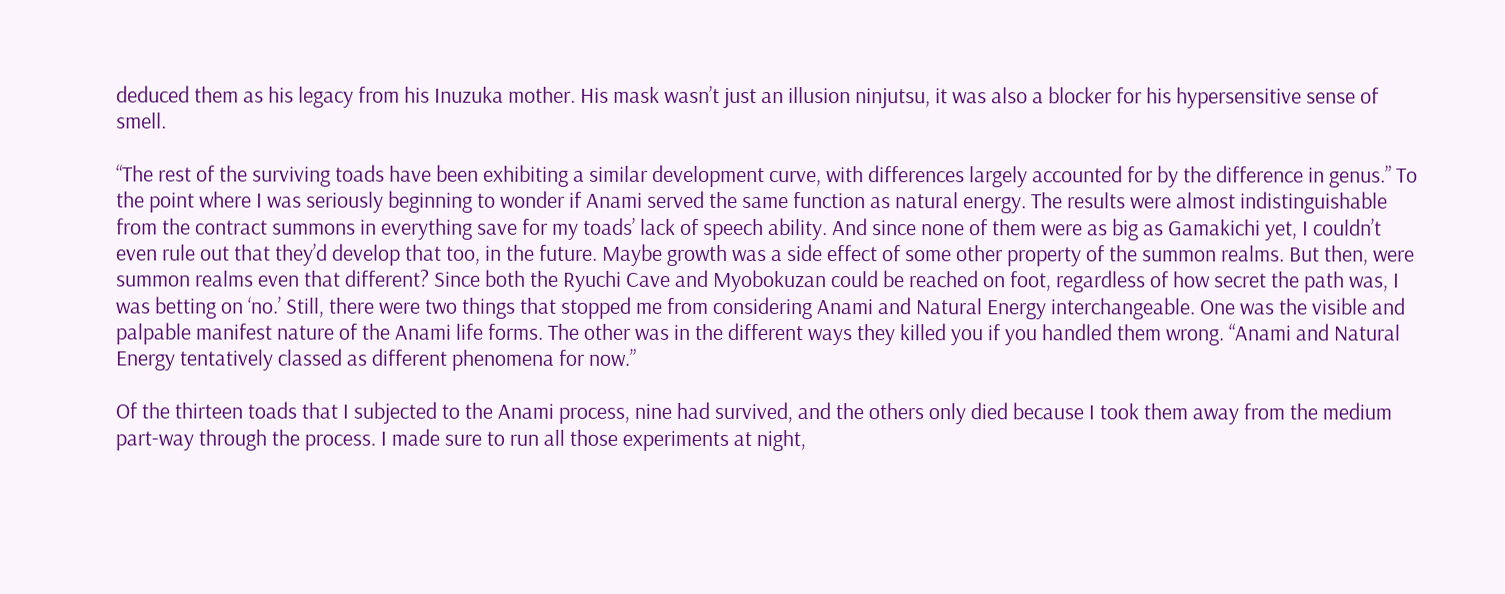deduced them as his legacy from his Inuzuka mother. His mask wasn’t just an illusion ninjutsu, it was also a blocker for his hypersensitive sense of smell.

“The rest of the surviving toads have been exhibiting a similar development curve, with differences largely accounted for by the difference in genus.” To the point where I was seriously beginning to wonder if Anami served the same function as natural energy. The results were almost indistinguishable from the contract summons in everything save for my toads’ lack of speech ability. And since none of them were as big as Gamakichi yet, I couldn’t even rule out that they’d develop that too, in the future. Maybe growth was a side effect of some other property of the summon realms. But then, were summon realms even that different? Since both the Ryuchi Cave and Myobokuzan could be reached on foot, regardless of how secret the path was, I was betting on ‘no.’ Still, there were two things that stopped me from considering Anami and Natural Energy interchangeable. One was the visible and palpable manifest nature of the Anami life forms. The other was in the different ways they killed you if you handled them wrong. “Anami and Natural Energy tentatively classed as different phenomena for now.”

Of the thirteen toads that I subjected to the Anami process, nine had survived, and the others only died because I took them away from the medium part-way through the process. I made sure to run all those experiments at night,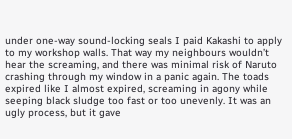under one-way sound-locking seals I paid Kakashi to apply to my workshop walls. That way my neighbours wouldn’t hear the screaming, and there was minimal risk of Naruto crashing through my window in a panic again. The toads expired like I almost expired, screaming in agony while seeping black sludge too fast or too unevenly. It was an ugly process, but it gave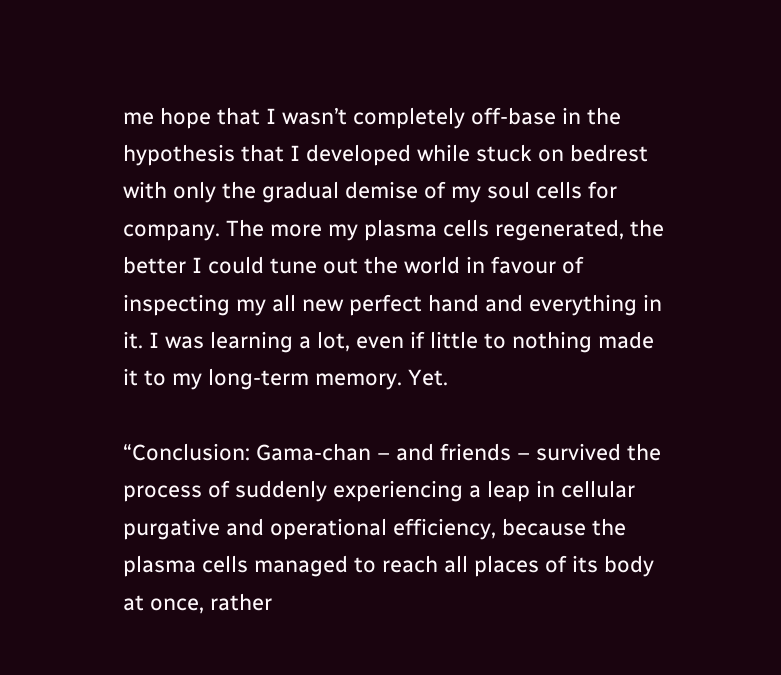me hope that I wasn’t completely off-base in the hypothesis that I developed while stuck on bedrest with only the gradual demise of my soul cells for company. The more my plasma cells regenerated, the better I could tune out the world in favour of inspecting my all new perfect hand and everything in it. I was learning a lot, even if little to nothing made it to my long-term memory. Yet.

“Conclusion: Gama-chan – and friends – survived the process of suddenly experiencing a leap in cellular purgative and operational efficiency, because the plasma cells managed to reach all places of its body at once, rather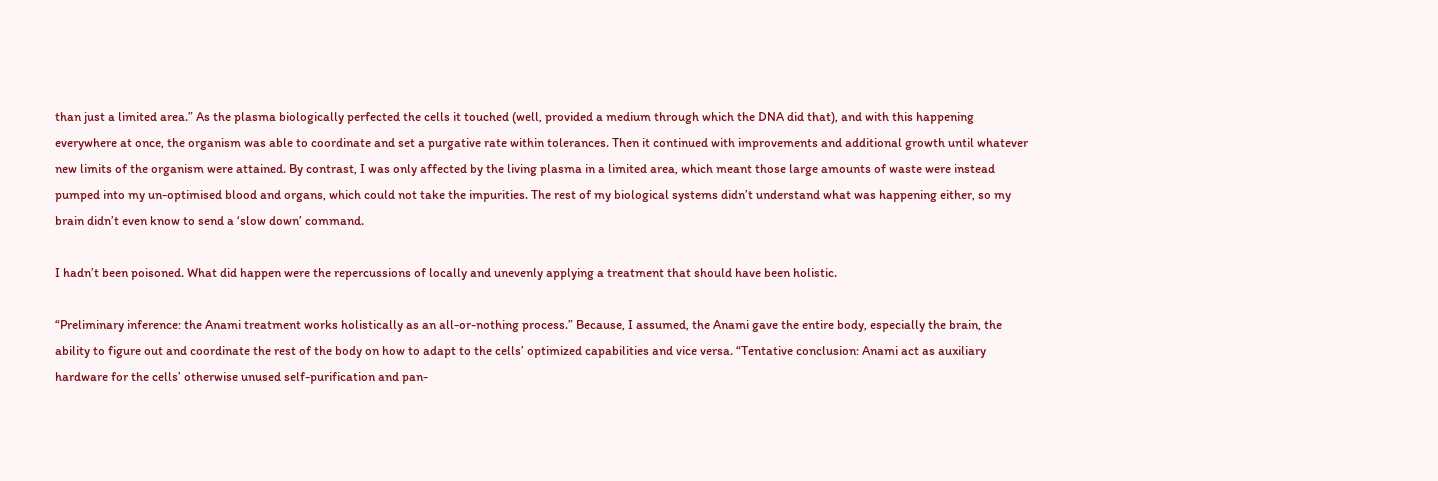than just a limited area.” As the plasma biologically perfected the cells it touched (well, provided a medium through which the DNA did that), and with this happening everywhere at once, the organism was able to coordinate and set a purgative rate within tolerances. Then it continued with improvements and additional growth until whatever new limits of the organism were attained. By contrast, I was only affected by the living plasma in a limited area, which meant those large amounts of waste were instead pumped into my un-optimised blood and organs, which could not take the impurities. The rest of my biological systems didn’t understand what was happening either, so my brain didn’t even know to send a ‘slow down’ command.

I hadn’t been poisoned. What did happen were the repercussions of locally and unevenly applying a treatment that should have been holistic.

“Preliminary inference: the Anami treatment works holistically as an all-or-nothing process.” Because, I assumed, the Anami gave the entire body, especially the brain, the ability to figure out and coordinate the rest of the body on how to adapt to the cells’ optimized capabilities and vice versa. “Tentative conclusion: Anami act as auxiliary hardware for the cells’ otherwise unused self-purification and pan-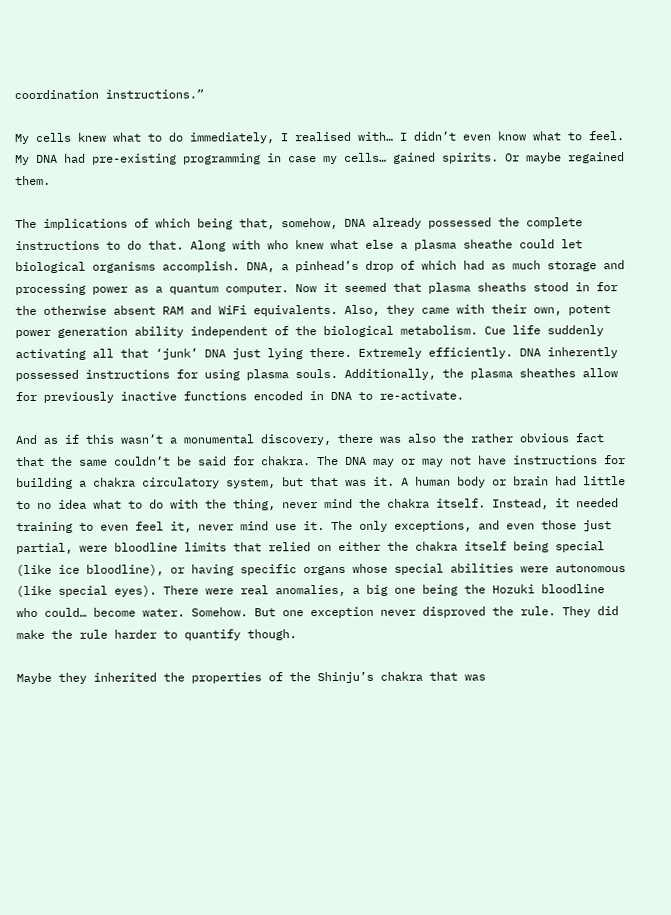coordination instructions.”

My cells knew what to do immediately, I realised with… I didn’t even know what to feel. My DNA had pre-existing programming in case my cells… gained spirits. Or maybe regained them.

The implications of which being that, somehow, DNA already possessed the complete instructions to do that. Along with who knew what else a plasma sheathe could let biological organisms accomplish. DNA, a pinhead’s drop of which had as much storage and processing power as a quantum computer. Now it seemed that plasma sheaths stood in for the otherwise absent RAM and WiFi equivalents. Also, they came with their own, potent power generation ability independent of the biological metabolism. Cue life suddenly activating all that ‘junk’ DNA just lying there. Extremely efficiently. DNA inherently possessed instructions for using plasma souls. Additionally, the plasma sheathes allow for previously inactive functions encoded in DNA to re-activate.

And as if this wasn’t a monumental discovery, there was also the rather obvious fact that the same couldn’t be said for chakra. The DNA may or may not have instructions for building a chakra circulatory system, but that was it. A human body or brain had little to no idea what to do with the thing, never mind the chakra itself. Instead, it needed training to even feel it, never mind use it. The only exceptions, and even those just partial, were bloodline limits that relied on either the chakra itself being special (like ice bloodline), or having specific organs whose special abilities were autonomous (like special eyes). There were real anomalies, a big one being the Hozuki bloodline who could… become water. Somehow. But one exception never disproved the rule. They did make the rule harder to quantify though.

Maybe they inherited the properties of the Shinju’s chakra that was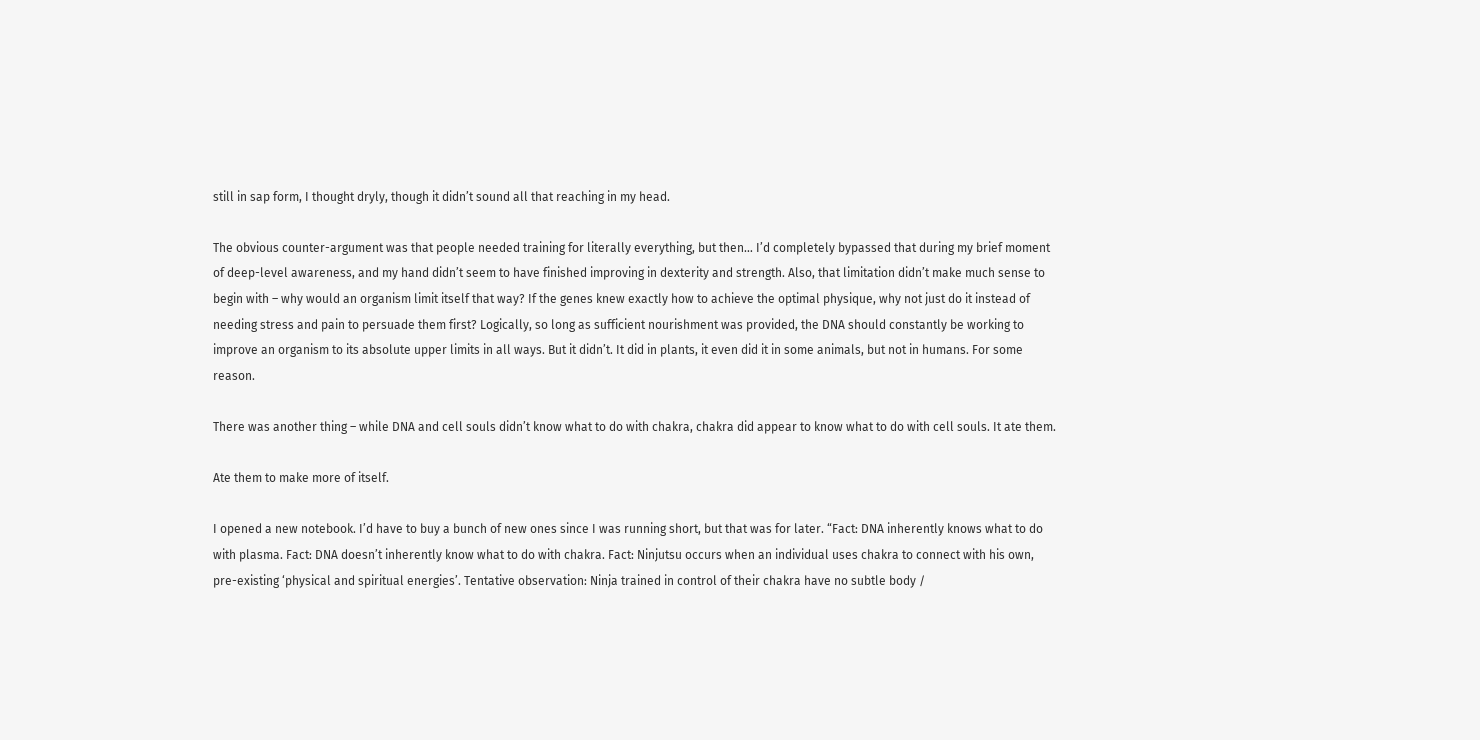still in sap form, I thought dryly, though it didn’t sound all that reaching in my head.

The obvious counter-argument was that people needed training for literally everything, but then… I’d completely bypassed that during my brief moment of deep-level awareness, and my hand didn’t seem to have finished improving in dexterity and strength. Also, that limitation didn’t make much sense to begin with – why would an organism limit itself that way? If the genes knew exactly how to achieve the optimal physique, why not just do it instead of needing stress and pain to persuade them first? Logically, so long as sufficient nourishment was provided, the DNA should constantly be working to improve an organism to its absolute upper limits in all ways. But it didn’t. It did in plants, it even did it in some animals, but not in humans. For some reason.

There was another thing – while DNA and cell souls didn’t know what to do with chakra, chakra did appear to know what to do with cell souls. It ate them.

Ate them to make more of itself.

I opened a new notebook. I’d have to buy a bunch of new ones since I was running short, but that was for later. “Fact: DNA inherently knows what to do with plasma. Fact: DNA doesn’t inherently know what to do with chakra. Fact: Ninjutsu occurs when an individual uses chakra to connect with his own, pre-existing ‘physical and spiritual energies’. Tentative observation: Ninja trained in control of their chakra have no subtle body /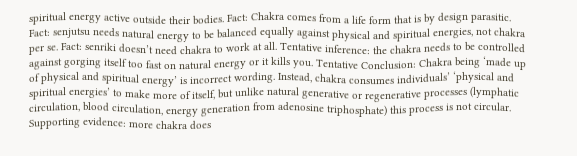spiritual energy active outside their bodies. Fact: Chakra comes from a life form that is by design parasitic. Fact: senjutsu needs natural energy to be balanced equally against physical and spiritual energies, not chakra per se. Fact: senriki doesn’t need chakra to work at all. Tentative inference: the chakra needs to be controlled against gorging itself too fast on natural energy or it kills you. Tentative Conclusion: Chakra being ‘made up of physical and spiritual energy’ is incorrect wording. Instead, chakra consumes individuals’ ‘physical and spiritual energies’ to make more of itself, but unlike natural generative or regenerative processes (lymphatic circulation, blood circulation, energy generation from adenosine triphosphate) this process is not circular. Supporting evidence: more chakra does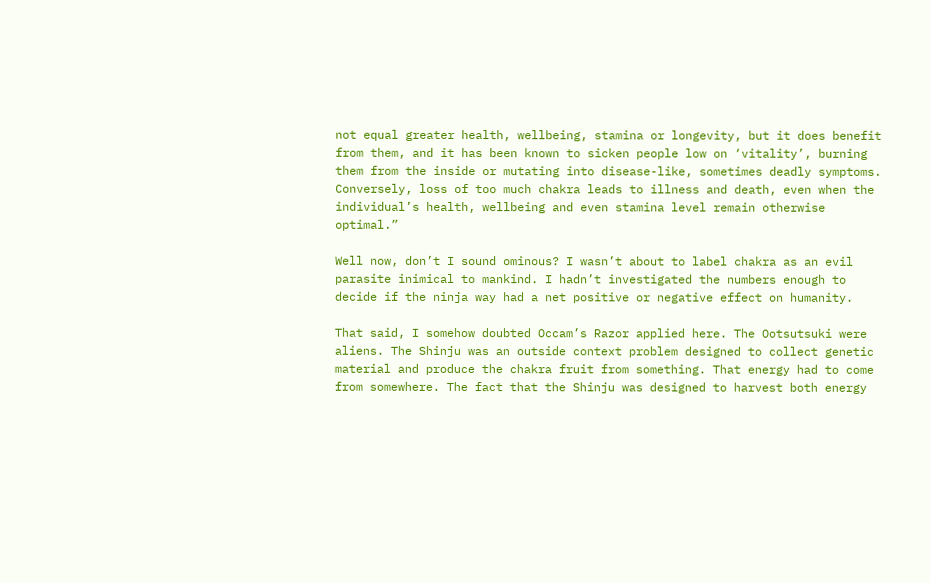not equal greater health, wellbeing, stamina or longevity, but it does benefit from them, and it has been known to sicken people low on ‘vitality’, burning them from the inside or mutating into disease-like, sometimes deadly symptoms. Conversely, loss of too much chakra leads to illness and death, even when the individual’s health, wellbeing and even stamina level remain otherwise optimal.”

Well now, don’t I sound ominous? I wasn’t about to label chakra as an evil parasite inimical to mankind. I hadn’t investigated the numbers enough to decide if the ninja way had a net positive or negative effect on humanity.

That said, I somehow doubted Occam’s Razor applied here. The Ootsutsuki were aliens. The Shinju was an outside context problem designed to collect genetic material and produce the chakra fruit from something. That energy had to come from somewhere. The fact that the Shinju was designed to harvest both energy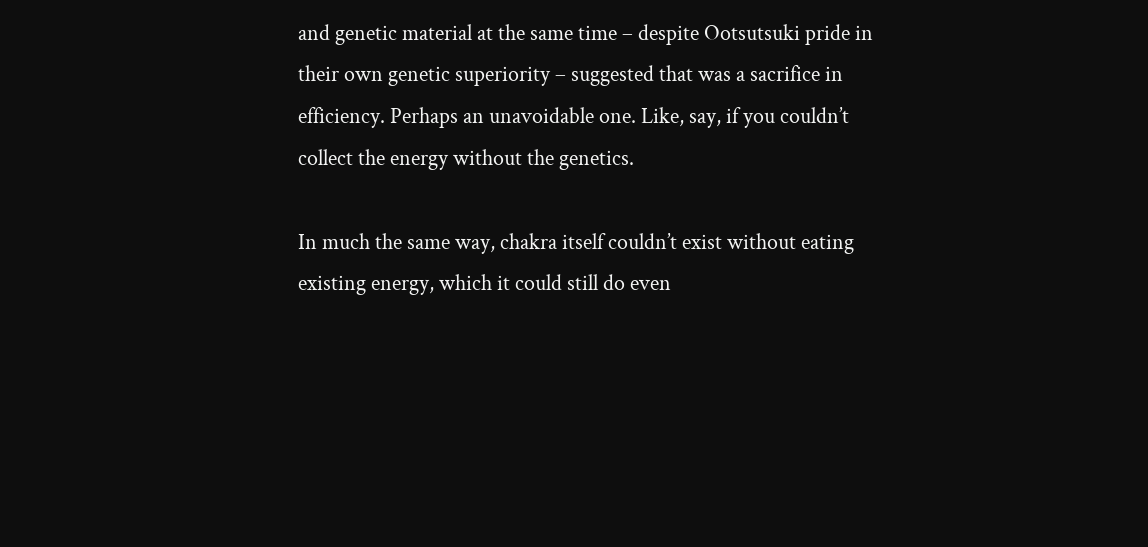and genetic material at the same time – despite Ootsutsuki pride in their own genetic superiority – suggested that was a sacrifice in efficiency. Perhaps an unavoidable one. Like, say, if you couldn’t collect the energy without the genetics.

In much the same way, chakra itself couldn’t exist without eating existing energy, which it could still do even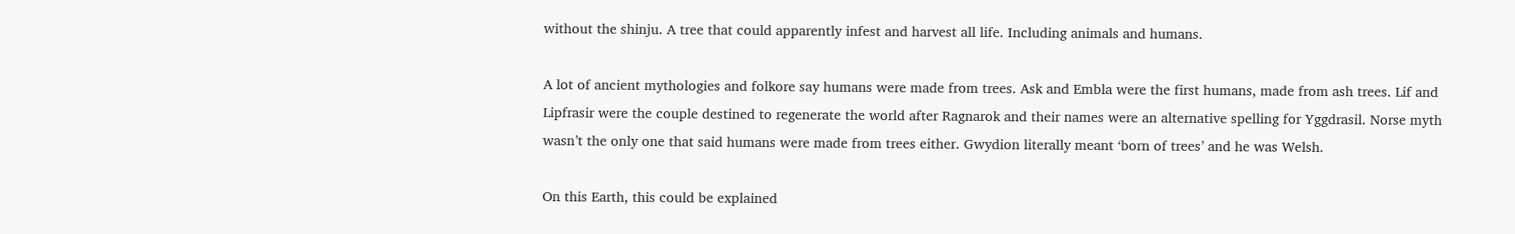without the shinju. A tree that could apparently infest and harvest all life. Including animals and humans.

A lot of ancient mythologies and folkore say humans were made from trees. Ask and Embla were the first humans, made from ash trees. Lif and Lipfrasir were the couple destined to regenerate the world after Ragnarok and their names were an alternative spelling for Yggdrasil. Norse myth wasn’t the only one that said humans were made from trees either. Gwydion literally meant ‘born of trees’ and he was Welsh.

On this Earth, this could be explained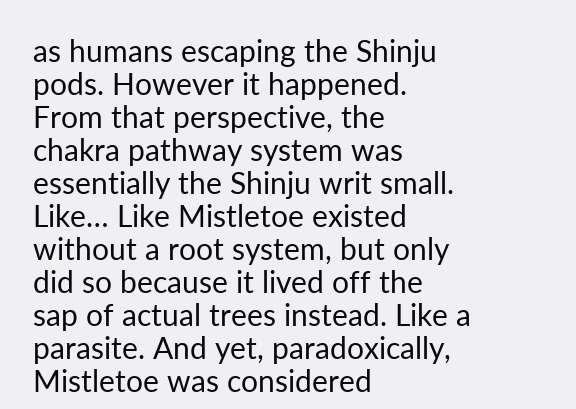as humans escaping the Shinju pods. However it happened. From that perspective, the chakra pathway system was essentially the Shinju writ small. Like… Like Mistletoe existed without a root system, but only did so because it lived off the sap of actual trees instead. Like a parasite. And yet, paradoxically, Mistletoe was considered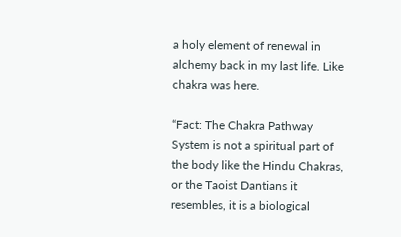a holy element of renewal in alchemy back in my last life. Like chakra was here.

“Fact: The Chakra Pathway System is not a spiritual part of the body like the Hindu Chakras, or the Taoist Dantians it resembles, it is a biological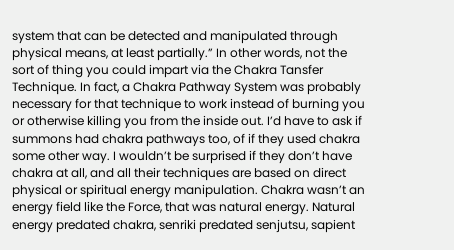system that can be detected and manipulated through physical means, at least partially.” In other words, not the sort of thing you could impart via the Chakra Tansfer Technique. In fact, a Chakra Pathway System was probably necessary for that technique to work instead of burning you or otherwise killing you from the inside out. I’d have to ask if summons had chakra pathways too, of if they used chakra some other way. I wouldn’t be surprised if they don’t have chakra at all, and all their techniques are based on direct physical or spiritual energy manipulation. Chakra wasn’t an energy field like the Force, that was natural energy. Natural energy predated chakra, senriki predated senjutsu, sapient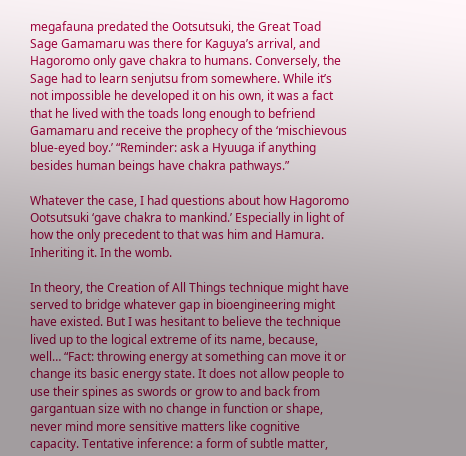megafauna predated the Ootsutsuki, the Great Toad Sage Gamamaru was there for Kaguya’s arrival, and Hagoromo only gave chakra to humans. Conversely, the Sage had to learn senjutsu from somewhere. While it’s not impossible he developed it on his own, it was a fact that he lived with the toads long enough to befriend Gamamaru and receive the prophecy of the ‘mischievous blue-eyed boy.’ “Reminder: ask a Hyuuga if anything besides human beings have chakra pathways.”

Whatever the case, I had questions about how Hagoromo Ootsutsuki ‘gave chakra to mankind.’ Especially in light of how the only precedent to that was him and Hamura. Inheriting it. In the womb.

In theory, the Creation of All Things technique might have served to bridge whatever gap in bioengineering might have existed. But I was hesitant to believe the technique lived up to the logical extreme of its name, because, well… “Fact: throwing energy at something can move it or change its basic energy state. It does not allow people to use their spines as swords or grow to and back from gargantuan size with no change in function or shape, never mind more sensitive matters like cognitive capacity. Tentative inference: a form of subtle matter,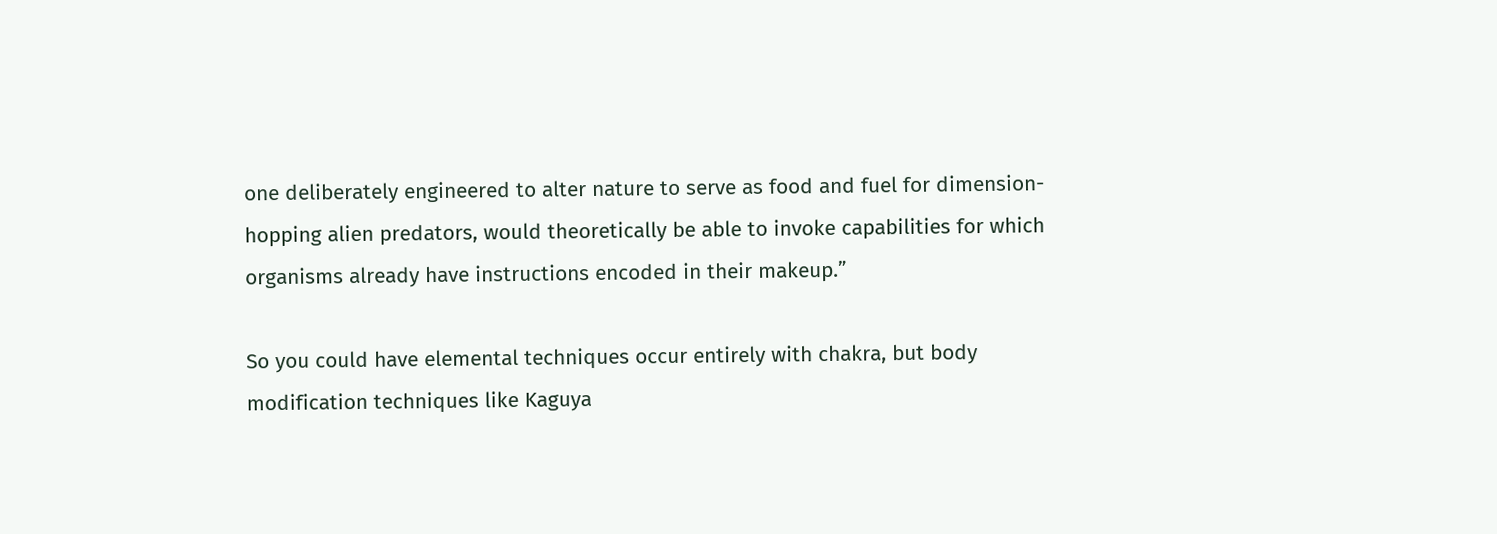one deliberately engineered to alter nature to serve as food and fuel for dimension-hopping alien predators, would theoretically be able to invoke capabilities for which organisms already have instructions encoded in their makeup.”

So you could have elemental techniques occur entirely with chakra, but body modification techniques like Kaguya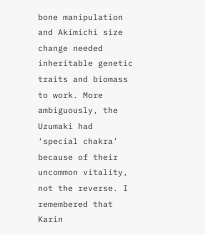bone manipulation and Akimichi size change needed inheritable genetic traits and biomass to work. More ambiguously, the Uzumaki had ‘special chakra’ because of their uncommon vitality, not the reverse. I remembered that Karin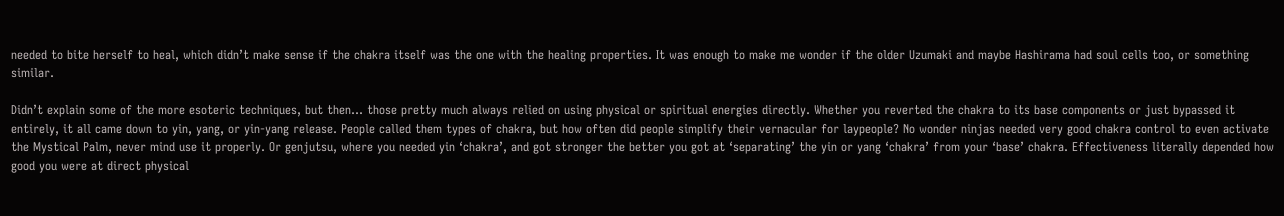needed to bite herself to heal, which didn’t make sense if the chakra itself was the one with the healing properties. It was enough to make me wonder if the older Uzumaki and maybe Hashirama had soul cells too, or something similar.

Didn’t explain some of the more esoteric techniques, but then… those pretty much always relied on using physical or spiritual energies directly. Whether you reverted the chakra to its base components or just bypassed it entirely, it all came down to yin, yang, or yin-yang release. People called them types of chakra, but how often did people simplify their vernacular for laypeople? No wonder ninjas needed very good chakra control to even activate the Mystical Palm, never mind use it properly. Or genjutsu, where you needed yin ‘chakra’, and got stronger the better you got at ‘separating’ the yin or yang ‘chakra’ from your ‘base’ chakra. Effectiveness literally depended how good you were at direct physical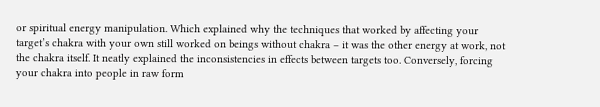or spiritual energy manipulation. Which explained why the techniques that worked by affecting your target’s chakra with your own still worked on beings without chakra – it was the other energy at work, not the chakra itself. It neatly explained the inconsistencies in effects between targets too. Conversely, forcing your chakra into people in raw form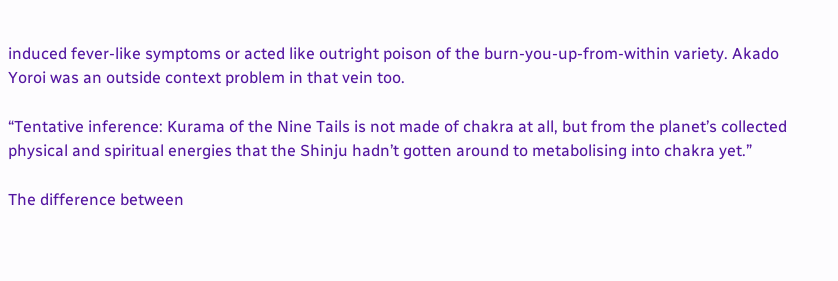induced fever-like symptoms or acted like outright poison of the burn-you-up-from-within variety. Akado Yoroi was an outside context problem in that vein too.

“Tentative inference: Kurama of the Nine Tails is not made of chakra at all, but from the planet’s collected physical and spiritual energies that the Shinju hadn’t gotten around to metabolising into chakra yet.”

The difference between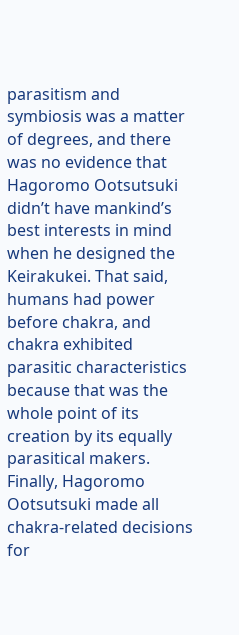parasitism and symbiosis was a matter of degrees, and there was no evidence that Hagoromo Ootsutsuki didn’t have mankind’s best interests in mind when he designed the Keirakukei. That said, humans had power before chakra, and chakra exhibited parasitic characteristics because that was the whole point of its creation by its equally parasitical makers. Finally, Hagoromo Ootsutsuki made all chakra-related decisions for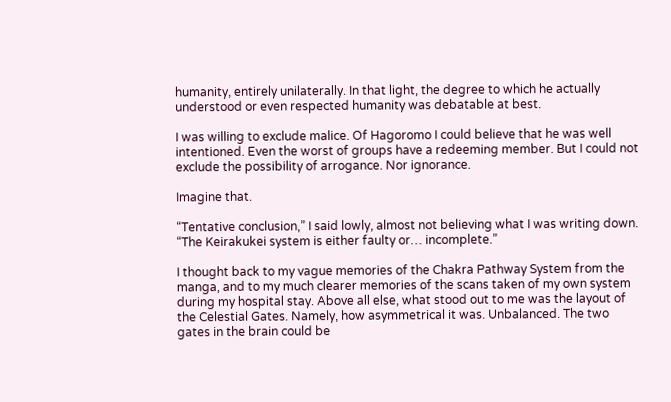humanity, entirely unilaterally. In that light, the degree to which he actually understood or even respected humanity was debatable at best.

I was willing to exclude malice. Of Hagoromo I could believe that he was well intentioned. Even the worst of groups have a redeeming member. But I could not exclude the possibility of arrogance. Nor ignorance.

Imagine that.

“Tentative conclusion,” I said lowly, almost not believing what I was writing down. “The Keirakukei system is either faulty or… incomplete.”

I thought back to my vague memories of the Chakra Pathway System from the manga, and to my much clearer memories of the scans taken of my own system during my hospital stay. Above all else, what stood out to me was the layout of the Celestial Gates. Namely, how asymmetrical it was. Unbalanced. The two gates in the brain could be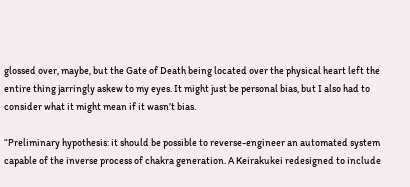glossed over, maybe, but the Gate of Death being located over the physical heart left the entire thing jarringly askew to my eyes. It might just be personal bias, but I also had to consider what it might mean if it wasn’t bias.

“Preliminary hypothesis: it should be possible to reverse-engineer an automated system capable of the inverse process of chakra generation. A Keirakukei redesigned to include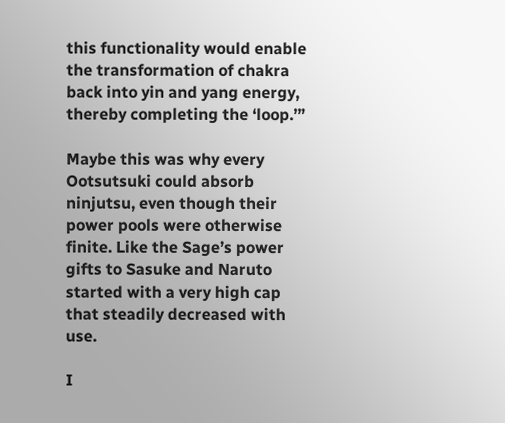this functionality would enable the transformation of chakra back into yin and yang energy, thereby completing the ‘loop.’”

Maybe this was why every Ootsutsuki could absorb ninjutsu, even though their power pools were otherwise finite. Like the Sage’s power gifts to Sasuke and Naruto started with a very high cap that steadily decreased with use.

I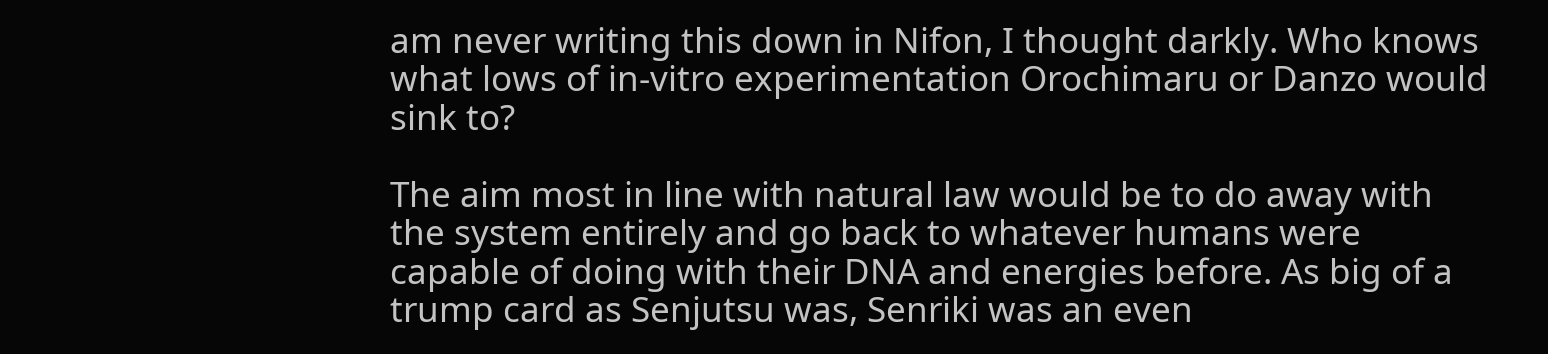am never writing this down in Nifon, I thought darkly. Who knows what lows of in-vitro experimentation Orochimaru or Danzo would sink to?

The aim most in line with natural law would be to do away with the system entirely and go back to whatever humans were capable of doing with their DNA and energies before. As big of a trump card as Senjutsu was, Senriki was an even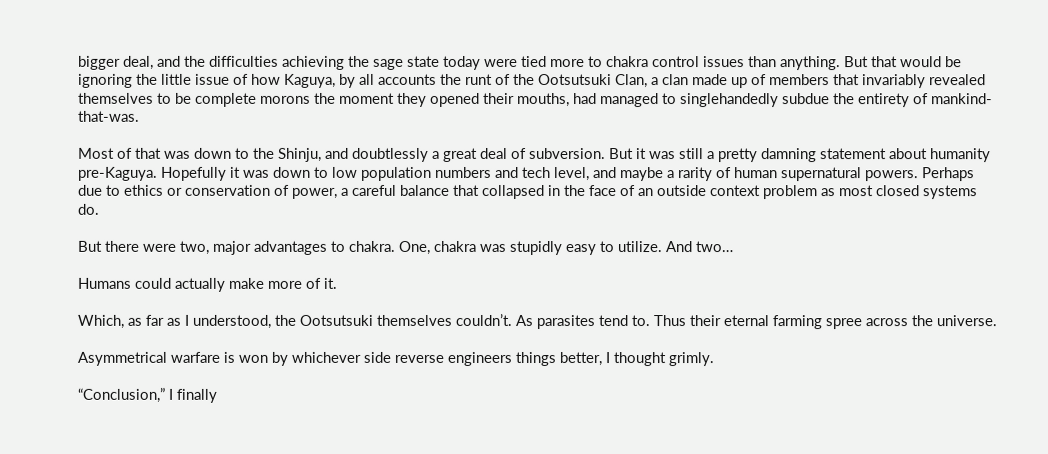bigger deal, and the difficulties achieving the sage state today were tied more to chakra control issues than anything. But that would be ignoring the little issue of how Kaguya, by all accounts the runt of the Ootsutsuki Clan, a clan made up of members that invariably revealed themselves to be complete morons the moment they opened their mouths, had managed to singlehandedly subdue the entirety of mankind-that-was.

Most of that was down to the Shinju, and doubtlessly a great deal of subversion. But it was still a pretty damning statement about humanity pre-Kaguya. Hopefully it was down to low population numbers and tech level, and maybe a rarity of human supernatural powers. Perhaps due to ethics or conservation of power, a careful balance that collapsed in the face of an outside context problem as most closed systems do.

But there were two, major advantages to chakra. One, chakra was stupidly easy to utilize. And two…

Humans could actually make more of it.

Which, as far as I understood, the Ootsutsuki themselves couldn’t. As parasites tend to. Thus their eternal farming spree across the universe.

Asymmetrical warfare is won by whichever side reverse engineers things better, I thought grimly.

“Conclusion,” I finally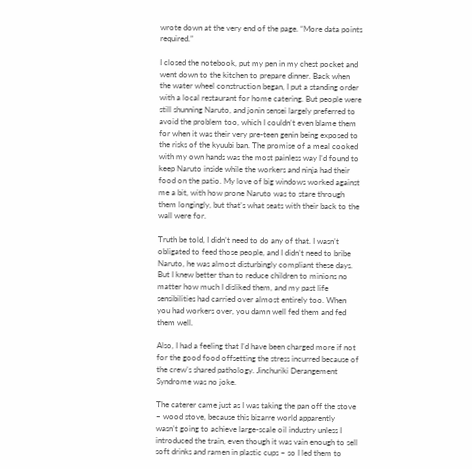wrote down at the very end of the page. “More data points required.”

I closed the notebook, put my pen in my chest pocket and went down to the kitchen to prepare dinner. Back when the water wheel construction began, I put a standing order with a local restaurant for home catering. But people were still shunning Naruto, and jonin sensei largely preferred to avoid the problem too, which I couldn’t even blame them for when it was their very pre-teen genin being exposed to the risks of the kyuubi ban. The promise of a meal cooked with my own hands was the most painless way I’d found to keep Naruto inside while the workers and ninja had their food on the patio. My love of big windows worked against me a bit, with how prone Naruto was to stare through them longingly, but that’s what seats with their back to the wall were for.

Truth be told, I didn’t need to do any of that. I wasn’t obligated to feed those people, and I didn’t need to bribe Naruto, he was almost disturbingly compliant these days. But I knew better than to reduce children to minions no matter how much I disliked them, and my past life sensibilities had carried over almost entirely too. When you had workers over, you damn well fed them and fed them well.

Also, I had a feeling that I’d have been charged more if not for the good food offsetting the stress incurred because of the crew’s shared pathology. Jinchuriki Derangement Syndrome was no joke.

The caterer came just as I was taking the pan off the stove – wood stove, because this bizarre world apparently wasn’t going to achieve large-scale oil industry unless I introduced the train, even though it was vain enough to sell soft drinks and ramen in plastic cups – so I led them to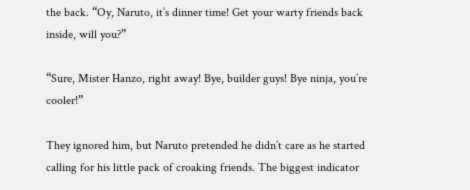the back. “Oy, Naruto, it’s dinner time! Get your warty friends back inside, will you?”

“Sure, Mister Hanzo, right away! Bye, builder guys! Bye ninja, you’re cooler!”

They ignored him, but Naruto pretended he didn’t care as he started calling for his little pack of croaking friends. The biggest indicator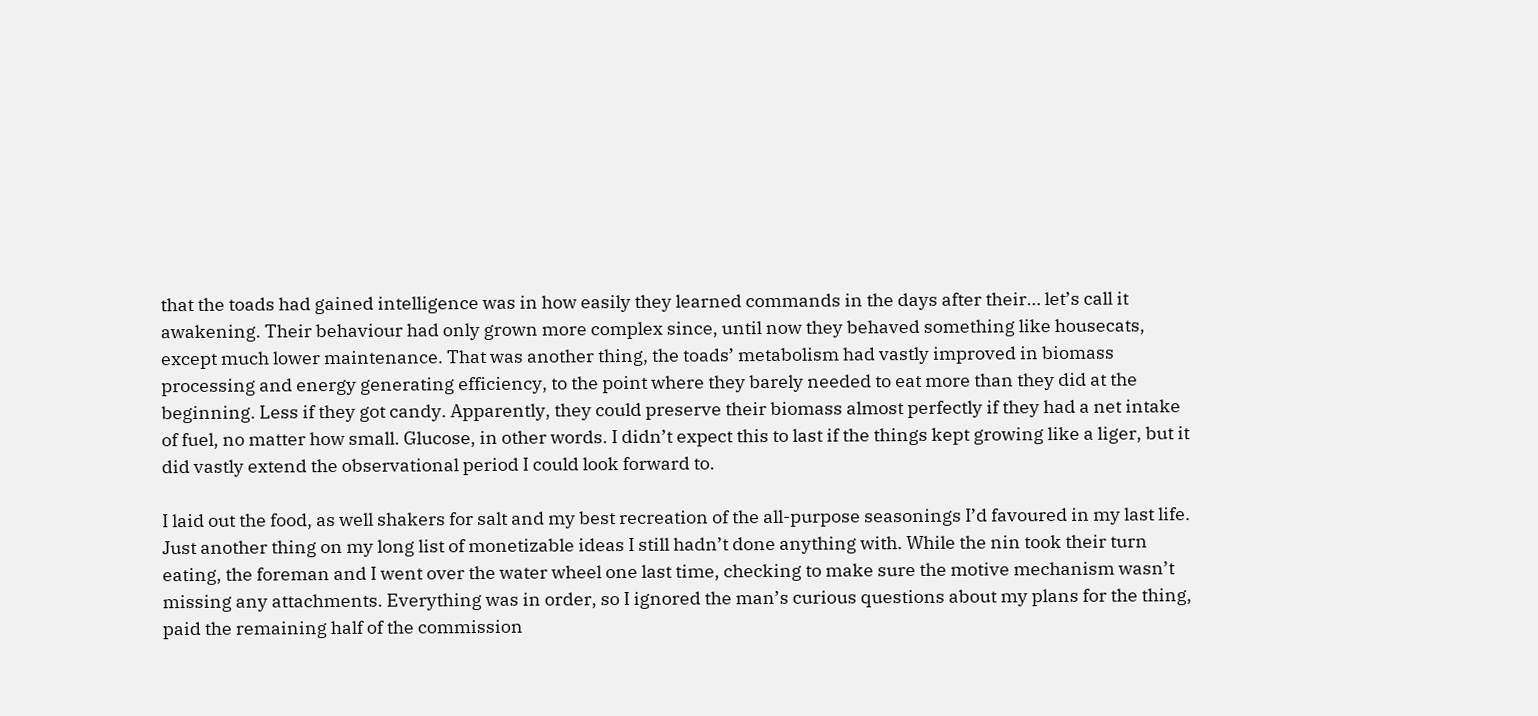that the toads had gained intelligence was in how easily they learned commands in the days after their… let’s call it awakening. Their behaviour had only grown more complex since, until now they behaved something like housecats, except much lower maintenance. That was another thing, the toads’ metabolism had vastly improved in biomass processing and energy generating efficiency, to the point where they barely needed to eat more than they did at the beginning. Less if they got candy. Apparently, they could preserve their biomass almost perfectly if they had a net intake of fuel, no matter how small. Glucose, in other words. I didn’t expect this to last if the things kept growing like a liger, but it did vastly extend the observational period I could look forward to.

I laid out the food, as well shakers for salt and my best recreation of the all-purpose seasonings I’d favoured in my last life. Just another thing on my long list of monetizable ideas I still hadn’t done anything with. While the nin took their turn eating, the foreman and I went over the water wheel one last time, checking to make sure the motive mechanism wasn’t missing any attachments. Everything was in order, so I ignored the man’s curious questions about my plans for the thing, paid the remaining half of the commission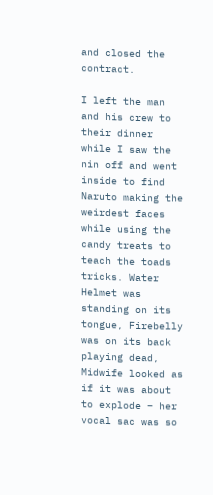and closed the contract.

I left the man and his crew to their dinner while I saw the nin off and went inside to find Naruto making the weirdest faces while using the candy treats to teach the toads tricks. Water Helmet was standing on its tongue, Firebelly was on its back playing dead, Midwife looked as if it was about to explode – her vocal sac was so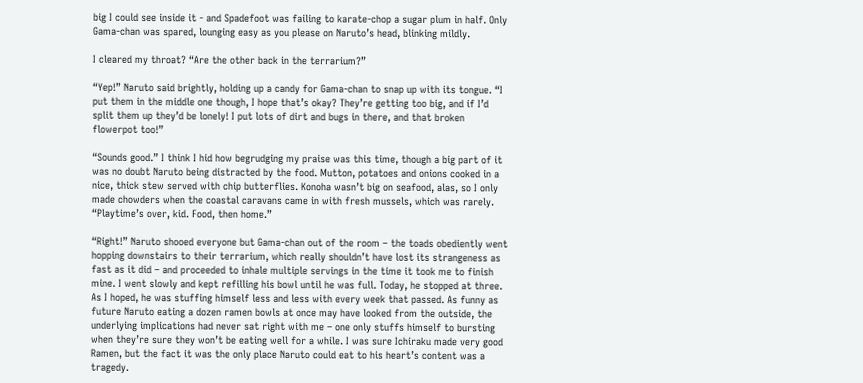big I could see inside it - and Spadefoot was failing to karate-chop a sugar plum in half. Only Gama-chan was spared, lounging easy as you please on Naruto’s head, blinking mildly.

I cleared my throat? “Are the other back in the terrarium?”

“Yep!” Naruto said brightly, holding up a candy for Gama-chan to snap up with its tongue. “I put them in the middle one though, I hope that’s okay? They’re getting too big, and if I’d split them up they’d be lonely! I put lots of dirt and bugs in there, and that broken flowerpot too!”

“Sounds good.” I think I hid how begrudging my praise was this time, though a big part of it was no doubt Naruto being distracted by the food. Mutton, potatoes and onions cooked in a nice, thick stew served with chip butterflies. Konoha wasn’t big on seafood, alas, so I only made chowders when the coastal caravans came in with fresh mussels, which was rarely. “Playtime’s over, kid. Food, then home.”

“Right!” Naruto shooed everyone but Gama-chan out of the room – the toads obediently went hopping downstairs to their terrarium, which really shouldn’t have lost its strangeness as fast as it did – and proceeded to inhale multiple servings in the time it took me to finish mine. I went slowly and kept refilling his bowl until he was full. Today, he stopped at three. As I hoped, he was stuffing himself less and less with every week that passed. As funny as future Naruto eating a dozen ramen bowls at once may have looked from the outside, the underlying implications had never sat right with me – one only stuffs himself to bursting when they’re sure they won’t be eating well for a while. I was sure Ichiraku made very good Ramen, but the fact it was the only place Naruto could eat to his heart’s content was a tragedy.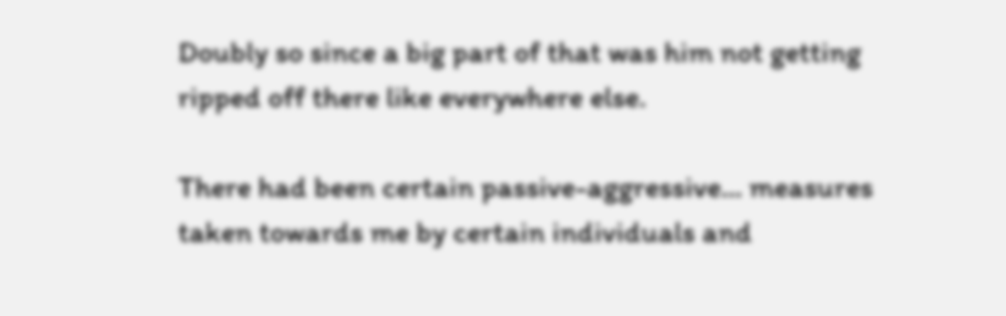Doubly so since a big part of that was him not getting ripped off there like everywhere else.

There had been certain passive-aggressive… measures taken towards me by certain individuals and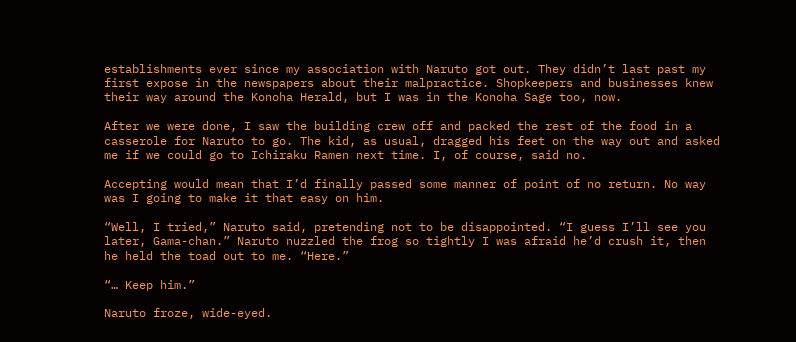establishments ever since my association with Naruto got out. They didn’t last past my first expose in the newspapers about their malpractice. Shopkeepers and businesses knew their way around the Konoha Herald, but I was in the Konoha Sage too, now.

After we were done, I saw the building crew off and packed the rest of the food in a casserole for Naruto to go. The kid, as usual, dragged his feet on the way out and asked me if we could go to Ichiraku Ramen next time. I, of course, said no.

Accepting would mean that I’d finally passed some manner of point of no return. No way was I going to make it that easy on him.

“Well, I tried,” Naruto said, pretending not to be disappointed. “I guess I’ll see you later, Gama-chan.” Naruto nuzzled the frog so tightly I was afraid he’d crush it, then he held the toad out to me. “Here.”

“… Keep him.”

Naruto froze, wide-eyed.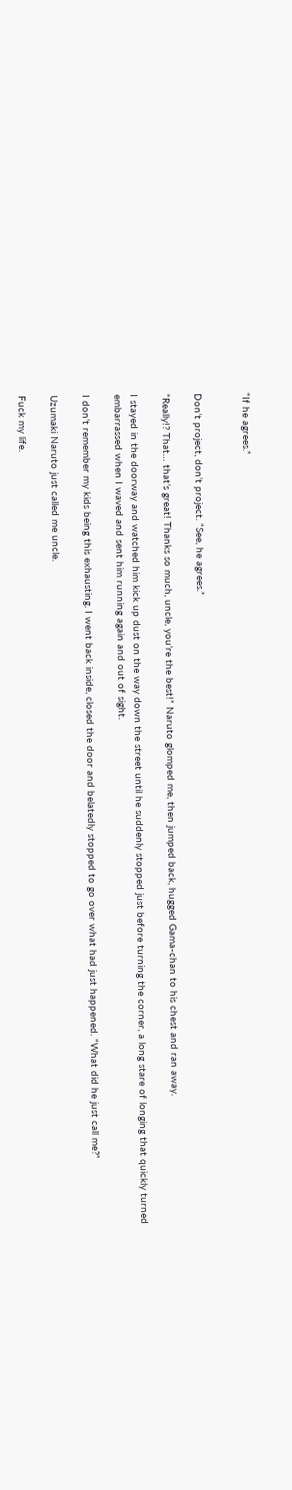“If he agrees.”


Don’t project, don’t project. “See, he agrees.”

“Really!? That… that’s great! Thanks so much, uncle, you’re the best!” Naruto glomped me, then jumped back, hugged Gama-chan to his chest and ran away.

I stayed in the doorway and watched him kick up dust on the way down the street until he suddenly stopped just before turning the corner, a long stare of longing that quickly turned embarrassed when I waved and sent him running again and out of sight.

I don’t remember my kids being this exhausting. I went back inside, closed the door and belatedly stopped to go over what had just happened. “What did he just call me?”

Uzumaki Naruto just called me uncle.

Fuck my life.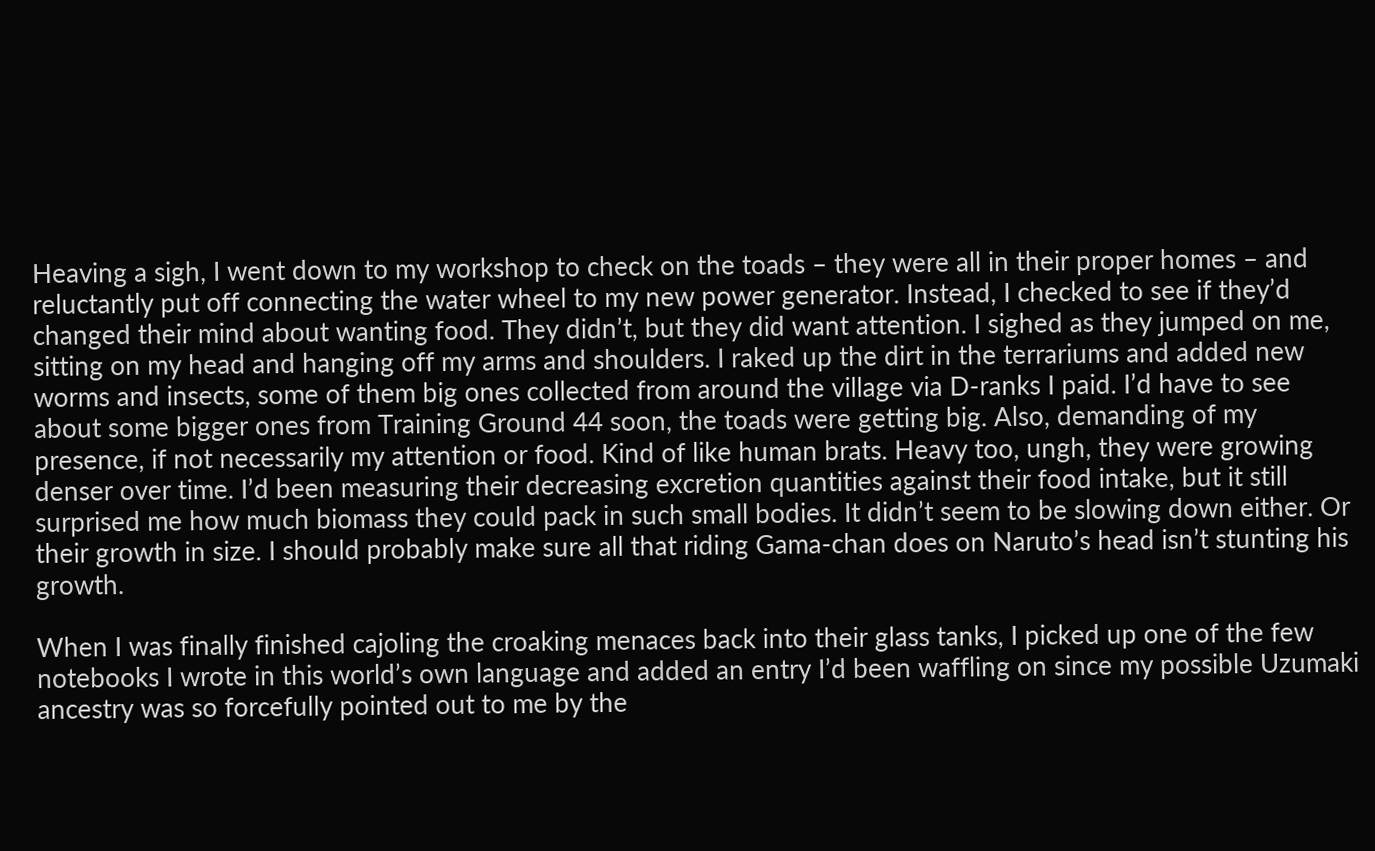Heaving a sigh, I went down to my workshop to check on the toads – they were all in their proper homes – and reluctantly put off connecting the water wheel to my new power generator. Instead, I checked to see if they’d changed their mind about wanting food. They didn’t, but they did want attention. I sighed as they jumped on me, sitting on my head and hanging off my arms and shoulders. I raked up the dirt in the terrariums and added new worms and insects, some of them big ones collected from around the village via D-ranks I paid. I’d have to see about some bigger ones from Training Ground 44 soon, the toads were getting big. Also, demanding of my presence, if not necessarily my attention or food. Kind of like human brats. Heavy too, ungh, they were growing denser over time. I’d been measuring their decreasing excretion quantities against their food intake, but it still surprised me how much biomass they could pack in such small bodies. It didn’t seem to be slowing down either. Or their growth in size. I should probably make sure all that riding Gama-chan does on Naruto’s head isn’t stunting his growth.

When I was finally finished cajoling the croaking menaces back into their glass tanks, I picked up one of the few notebooks I wrote in this world’s own language and added an entry I’d been waffling on since my possible Uzumaki ancestry was so forcefully pointed out to me by the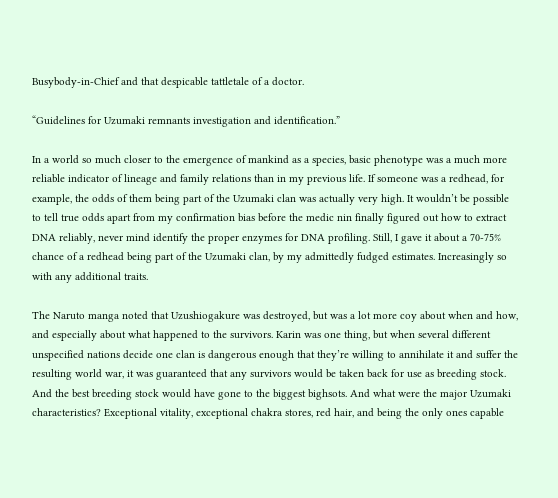Busybody-in-Chief and that despicable tattletale of a doctor.

“Guidelines for Uzumaki remnants investigation and identification.”

In a world so much closer to the emergence of mankind as a species, basic phenotype was a much more reliable indicator of lineage and family relations than in my previous life. If someone was a redhead, for example, the odds of them being part of the Uzumaki clan was actually very high. It wouldn’t be possible to tell true odds apart from my confirmation bias before the medic nin finally figured out how to extract DNA reliably, never mind identify the proper enzymes for DNA profiling. Still, I gave it about a 70-75% chance of a redhead being part of the Uzumaki clan, by my admittedly fudged estimates. Increasingly so with any additional traits.

The Naruto manga noted that Uzushiogakure was destroyed, but was a lot more coy about when and how, and especially about what happened to the survivors. Karin was one thing, but when several different unspecified nations decide one clan is dangerous enough that they’re willing to annihilate it and suffer the resulting world war, it was guaranteed that any survivors would be taken back for use as breeding stock. And the best breeding stock would have gone to the biggest bighsots. And what were the major Uzumaki characteristics? Exceptional vitality, exceptional chakra stores, red hair, and being the only ones capable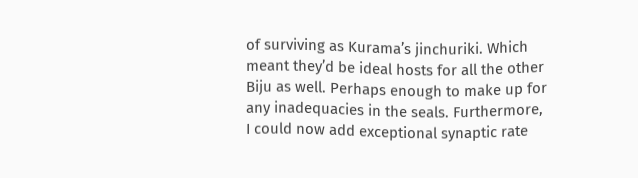of surviving as Kurama’s jinchuriki. Which meant they’d be ideal hosts for all the other Biju as well. Perhaps enough to make up for any inadequacies in the seals. Furthermore, I could now add exceptional synaptic rate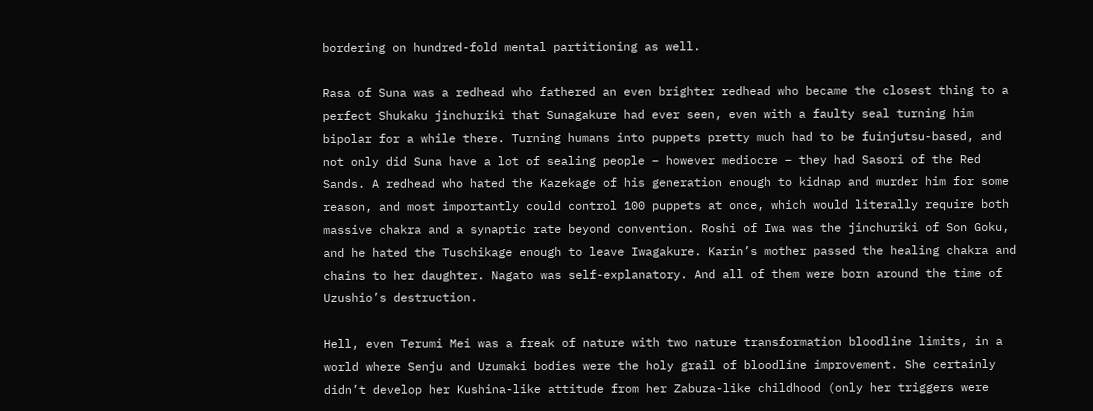bordering on hundred-fold mental partitioning as well.

Rasa of Suna was a redhead who fathered an even brighter redhead who became the closest thing to a perfect Shukaku jinchuriki that Sunagakure had ever seen, even with a faulty seal turning him bipolar for a while there. Turning humans into puppets pretty much had to be fuinjutsu-based, and not only did Suna have a lot of sealing people – however mediocre – they had Sasori of the Red Sands. A redhead who hated the Kazekage of his generation enough to kidnap and murder him for some reason, and most importantly could control 100 puppets at once, which would literally require both massive chakra and a synaptic rate beyond convention. Roshi of Iwa was the jinchuriki of Son Goku, and he hated the Tuschikage enough to leave Iwagakure. Karin’s mother passed the healing chakra and chains to her daughter. Nagato was self-explanatory. And all of them were born around the time of Uzushio’s destruction.

Hell, even Terumi Mei was a freak of nature with two nature transformation bloodline limits, in a world where Senju and Uzumaki bodies were the holy grail of bloodline improvement. She certainly didn’t develop her Kushina-like attitude from her Zabuza-like childhood (only her triggers were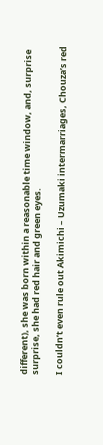different), she was born within a reasonable time window, and, surprise surprise, she had red hair and green eyes.

I couldn’t even rule out Akimichi – Uzumaki intermarriages, Chouza’s red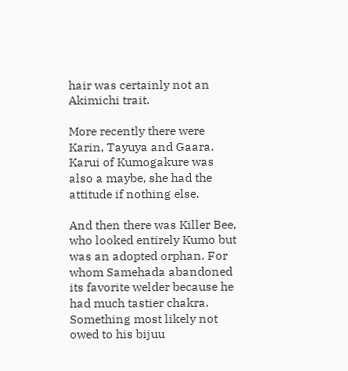hair was certainly not an Akimichi trait.

More recently there were Karin, Tayuya and Gaara. Karui of Kumogakure was also a maybe, she had the attitude if nothing else.

And then there was Killer Bee, who looked entirely Kumo but was an adopted orphan. For whom Samehada abandoned its favorite welder because he had much tastier chakra. Something most likely not owed to his bijuu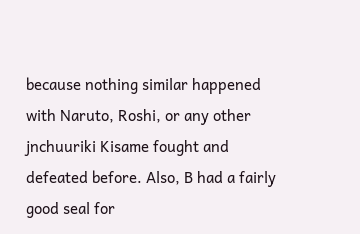because nothing similar happened with Naruto, Roshi, or any other jnchuuriki Kisame fought and defeated before. Also, B had a fairly good seal for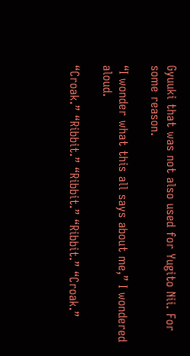Gyuuki that was not also used for Yugito Nii. For some reason.

“I wonder what this all says about me,” I wondered aloud.

“Croak.” “Ribbit.” “Ribbit.” “Ribbit.” “Croak.”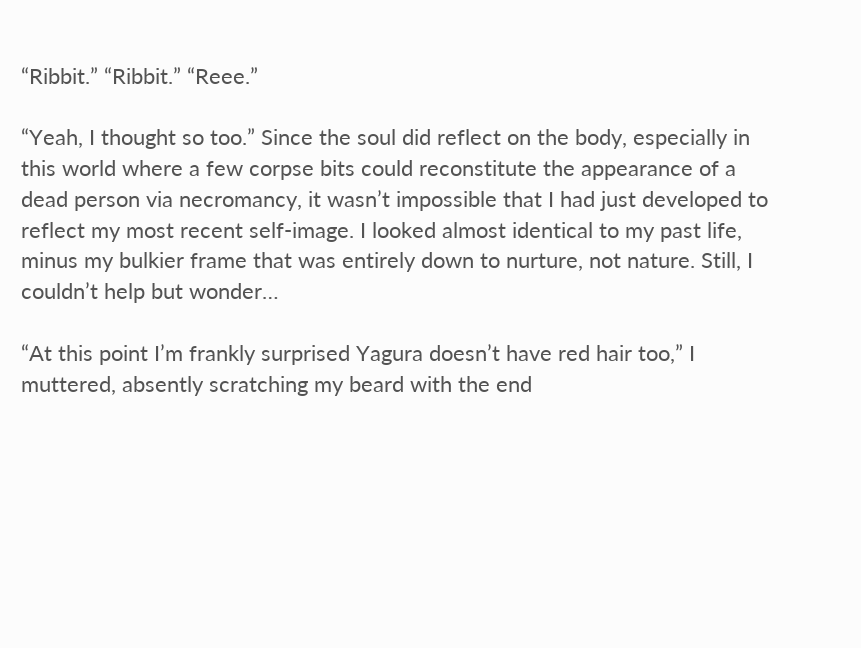“Ribbit.” “Ribbit.” “Reee.”

“Yeah, I thought so too.” Since the soul did reflect on the body, especially in this world where a few corpse bits could reconstitute the appearance of a dead person via necromancy, it wasn’t impossible that I had just developed to reflect my most recent self-image. I looked almost identical to my past life, minus my bulkier frame that was entirely down to nurture, not nature. Still, I couldn’t help but wonder…

“At this point I’m frankly surprised Yagura doesn’t have red hair too,” I muttered, absently scratching my beard with the end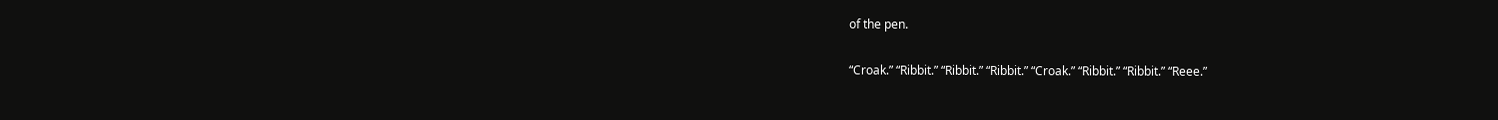of the pen.

“Croak.” “Ribbit.” “Ribbit.” “Ribbit.” “Croak.” “Ribbit.” “Ribbit.” “Reee.”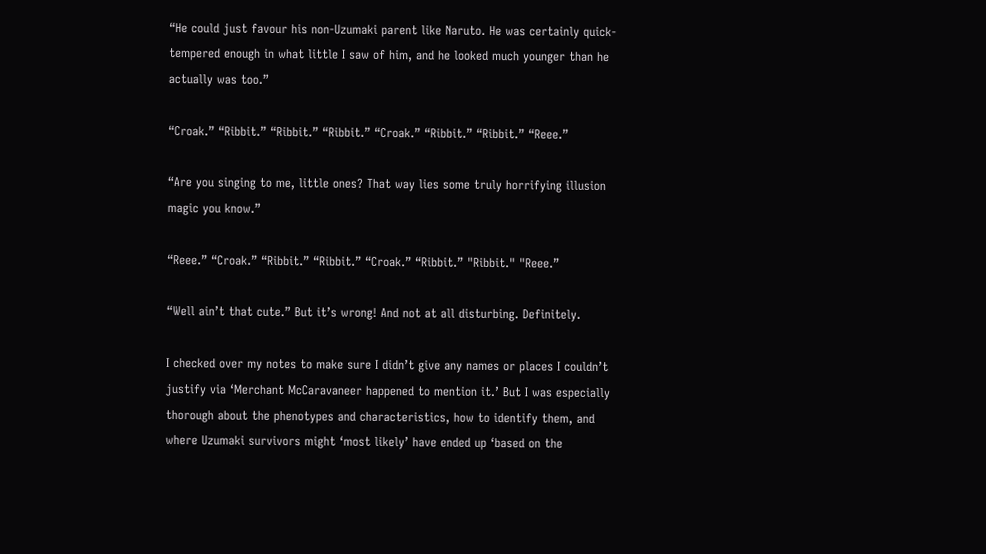“He could just favour his non-Uzumaki parent like Naruto. He was certainly quick-tempered enough in what little I saw of him, and he looked much younger than he actually was too.”

“Croak.” “Ribbit.” “Ribbit.” “Ribbit.” “Croak.” “Ribbit.” “Ribbit.” “Reee.”

“Are you singing to me, little ones? That way lies some truly horrifying illusion magic you know.”

“Reee.” “Croak.” “Ribbit.” “Ribbit.” “Croak.” “Ribbit.” "Ribbit." "Reee.”

“Well ain’t that cute.” But it’s wrong! And not at all disturbing. Definitely.

I checked over my notes to make sure I didn’t give any names or places I couldn’t justify via ‘Merchant McCaravaneer happened to mention it.’ But I was especially thorough about the phenotypes and characteristics, how to identify them, and where Uzumaki survivors might ‘most likely’ have ended up ‘based on the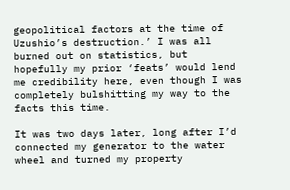geopolitical factors at the time of Uzushio’s destruction.’ I was all burned out on statistics, but hopefully my prior ‘feats’ would lend me credibility here, even though I was completely bulshitting my way to the facts this time.

It was two days later, long after I’d connected my generator to the water wheel and turned my property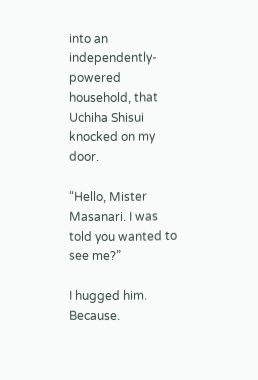into an independently-powered household, that Uchiha Shisui knocked on my door.

“Hello, Mister Masanari. I was told you wanted to see me?”

I hugged him. Because.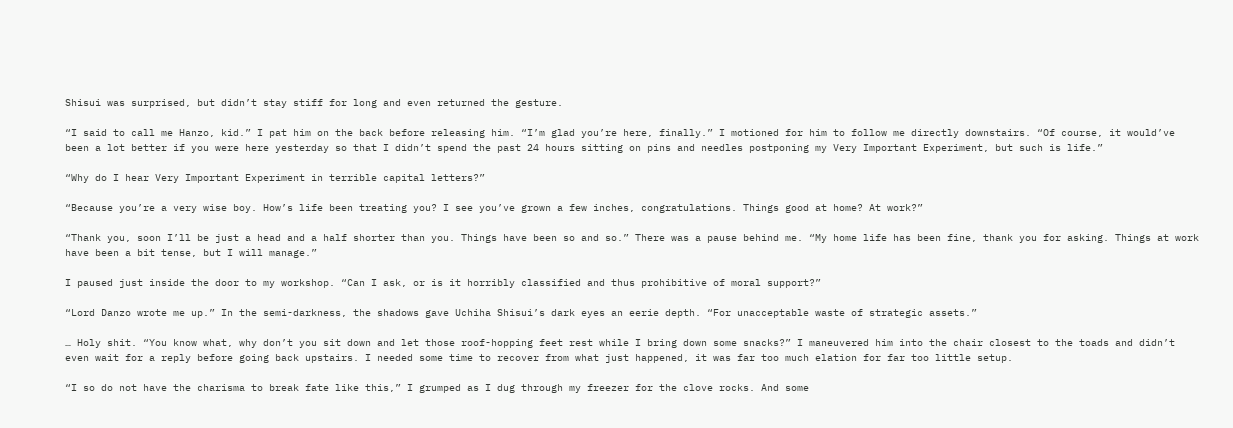Shisui was surprised, but didn’t stay stiff for long and even returned the gesture.

“I said to call me Hanzo, kid.” I pat him on the back before releasing him. “I’m glad you’re here, finally.” I motioned for him to follow me directly downstairs. “Of course, it would’ve been a lot better if you were here yesterday so that I didn’t spend the past 24 hours sitting on pins and needles postponing my Very Important Experiment, but such is life.”

“Why do I hear Very Important Experiment in terrible capital letters?”

“Because you’re a very wise boy. How’s life been treating you? I see you’ve grown a few inches, congratulations. Things good at home? At work?”

“Thank you, soon I’ll be just a head and a half shorter than you. Things have been so and so.” There was a pause behind me. “My home life has been fine, thank you for asking. Things at work have been a bit tense, but I will manage.”

I paused just inside the door to my workshop. “Can I ask, or is it horribly classified and thus prohibitive of moral support?”

“Lord Danzo wrote me up.” In the semi-darkness, the shadows gave Uchiha Shisui’s dark eyes an eerie depth. “For unacceptable waste of strategic assets.”

… Holy shit. “You know what, why don’t you sit down and let those roof-hopping feet rest while I bring down some snacks?” I maneuvered him into the chair closest to the toads and didn’t even wait for a reply before going back upstairs. I needed some time to recover from what just happened, it was far too much elation for far too little setup.

“I so do not have the charisma to break fate like this,” I grumped as I dug through my freezer for the clove rocks. And some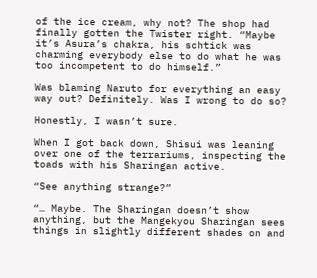of the ice cream, why not? The shop had finally gotten the Twister right. “Maybe it’s Asura’s chakra, his schtick was charming everybody else to do what he was too incompetent to do himself.”

Was blaming Naruto for everything an easy way out? Definitely. Was I wrong to do so?

Honestly, I wasn’t sure.

When I got back down, Shisui was leaning over one of the terrariums, inspecting the toads with his Sharingan active.

“See anything strange?”

“… Maybe. The Sharingan doesn’t show anything, but the Mangekyou Sharingan sees things in slightly different shades on and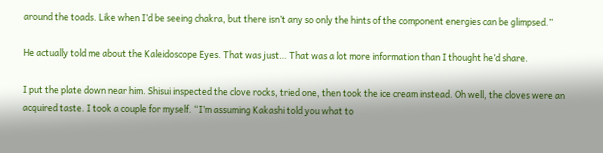around the toads. Like when I’d be seeing chakra, but there isn’t any so only the hints of the component energies can be glimpsed.”

He actually told me about the Kaleidoscope Eyes. That was just… That was a lot more information than I thought he’d share.

I put the plate down near him. Shisui inspected the clove rocks, tried one, then took the ice cream instead. Oh well, the cloves were an acquired taste. I took a couple for myself. “I’m assuming Kakashi told you what to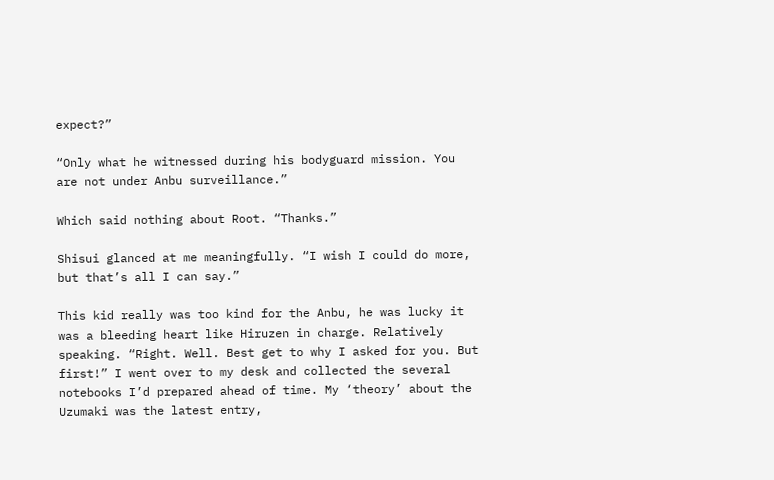expect?”

“Only what he witnessed during his bodyguard mission. You are not under Anbu surveillance.”

Which said nothing about Root. “Thanks.”

Shisui glanced at me meaningfully. “I wish I could do more, but that’s all I can say.”

This kid really was too kind for the Anbu, he was lucky it was a bleeding heart like Hiruzen in charge. Relatively speaking. “Right. Well. Best get to why I asked for you. But first!” I went over to my desk and collected the several notebooks I’d prepared ahead of time. My ‘theory’ about the Uzumaki was the latest entry,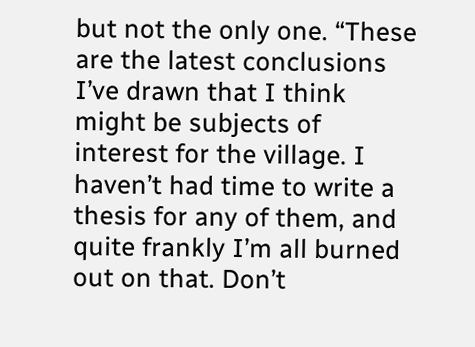but not the only one. “These are the latest conclusions I’ve drawn that I think might be subjects of interest for the village. I haven’t had time to write a thesis for any of them, and quite frankly I’m all burned out on that. Don’t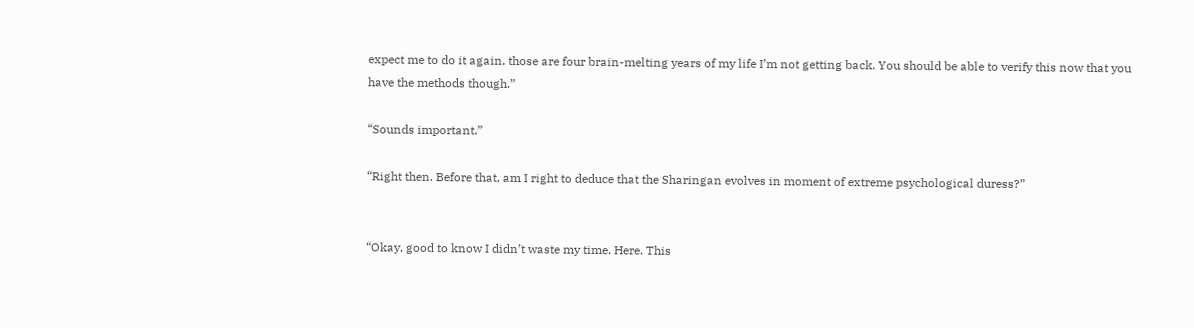expect me to do it again, those are four brain-melting years of my life I’m not getting back. You should be able to verify this now that you have the methods though.”

“Sounds important.”

“Right then. Before that, am I right to deduce that the Sharingan evolves in moment of extreme psychological duress?”


“Okay, good to know I didn’t waste my time. Here. This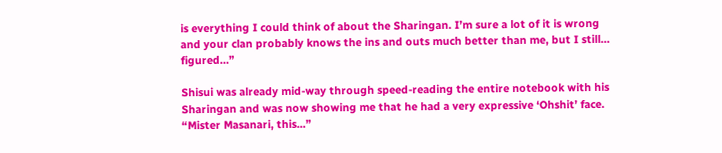is everything I could think of about the Sharingan. I’m sure a lot of it is wrong and your clan probably knows the ins and outs much better than me, but I still… figured…”

Shisui was already mid-way through speed-reading the entire notebook with his Sharingan and was now showing me that he had a very expressive ‘Ohshit’ face. “Mister Masanari, this...”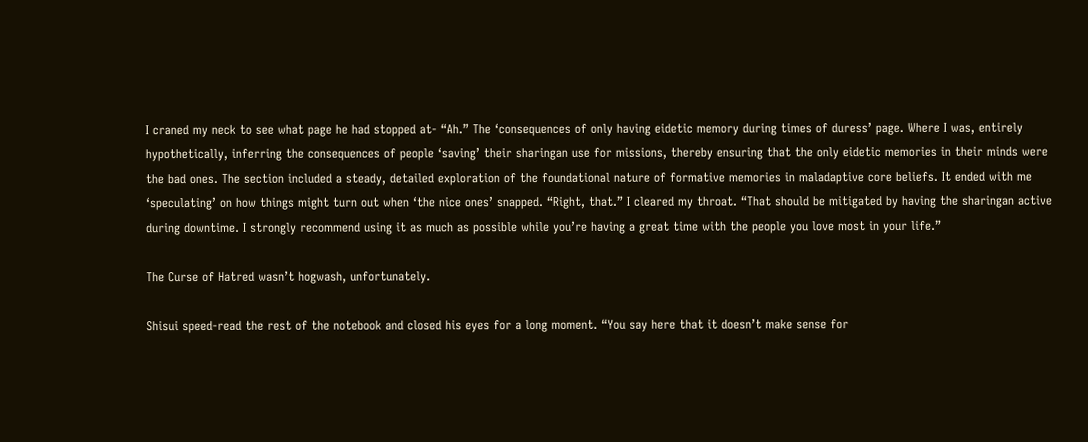I craned my neck to see what page he had stopped at- “Ah.” The ‘consequences of only having eidetic memory during times of duress’ page. Where I was, entirely hypothetically, inferring the consequences of people ‘saving’ their sharingan use for missions, thereby ensuring that the only eidetic memories in their minds were the bad ones. The section included a steady, detailed exploration of the foundational nature of formative memories in maladaptive core beliefs. It ended with me ‘speculating’ on how things might turn out when ‘the nice ones’ snapped. “Right, that.” I cleared my throat. “That should be mitigated by having the sharingan active during downtime. I strongly recommend using it as much as possible while you’re having a great time with the people you love most in your life.”

The Curse of Hatred wasn’t hogwash, unfortunately.

Shisui speed-read the rest of the notebook and closed his eyes for a long moment. “You say here that it doesn’t make sense for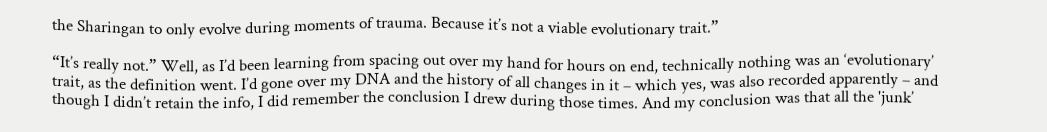the Sharingan to only evolve during moments of trauma. Because it’s not a viable evolutionary trait.”

“It’s really not.” Well, as I’d been learning from spacing out over my hand for hours on end, technically nothing was an ‘evolutionary’ trait, as the definition went. I’d gone over my DNA and the history of all changes in it – which yes, was also recorded apparently – and though I didn’t retain the info, I did remember the conclusion I drew during those times. And my conclusion was that all the 'junk’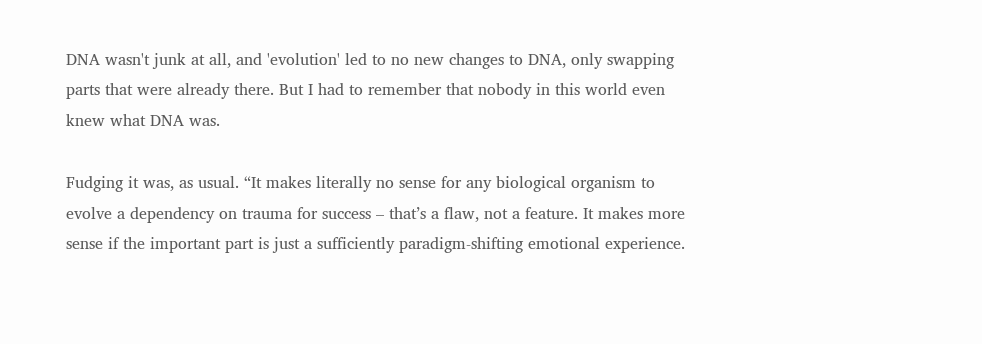DNA wasn't junk at all, and 'evolution' led to no new changes to DNA, only swapping parts that were already there. But I had to remember that nobody in this world even knew what DNA was.

Fudging it was, as usual. “It makes literally no sense for any biological organism to evolve a dependency on trauma for success – that’s a flaw, not a feature. It makes more sense if the important part is just a sufficiently paradigm-shifting emotional experience.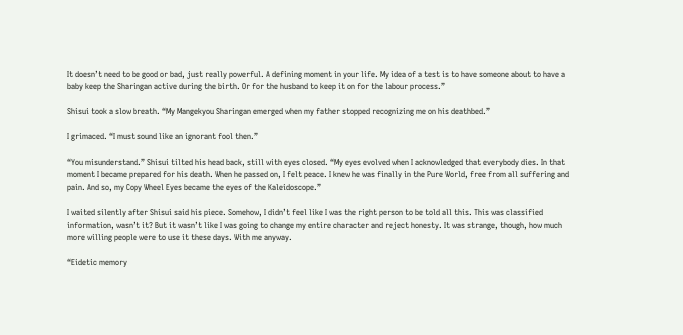It doesn’t need to be good or bad, just really powerful. A defining moment in your life. My idea of a test is to have someone about to have a baby keep the Sharingan active during the birth. Or for the husband to keep it on for the labour process.”

Shisui took a slow breath. “My Mangekyou Sharingan emerged when my father stopped recognizing me on his deathbed.”

I grimaced. “I must sound like an ignorant fool then.”

“You misunderstand.” Shisui tilted his head back, still with eyes closed. “My eyes evolved when I acknowledged that everybody dies. In that moment I became prepared for his death. When he passed on, I felt peace. I knew he was finally in the Pure World, free from all suffering and pain. And so, my Copy Wheel Eyes became the eyes of the Kaleidoscope.”

I waited silently after Shisui said his piece. Somehow, I didn’t feel like I was the right person to be told all this. This was classified information, wasn’t it? But it wasn’t like I was going to change my entire character and reject honesty. It was strange, though, how much more willing people were to use it these days. With me anyway.

“Eidetic memory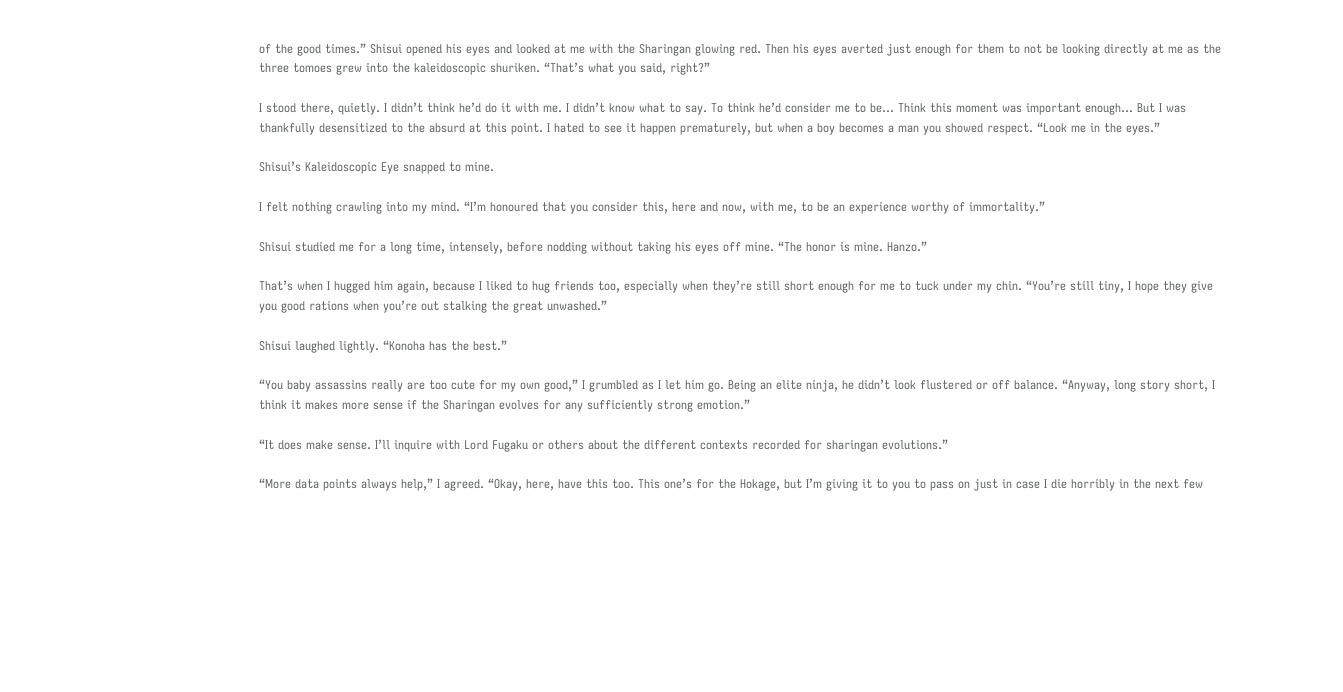of the good times.” Shisui opened his eyes and looked at me with the Sharingan glowing red. Then his eyes averted just enough for them to not be looking directly at me as the three tomoes grew into the kaleidoscopic shuriken. “That’s what you said, right?”

I stood there, quietly. I didn’t think he’d do it with me. I didn’t know what to say. To think he’d consider me to be… Think this moment was important enough… But I was thankfully desensitized to the absurd at this point. I hated to see it happen prematurely, but when a boy becomes a man you showed respect. “Look me in the eyes.”

Shisui’s Kaleidoscopic Eye snapped to mine.

I felt nothing crawling into my mind. “I’m honoured that you consider this, here and now, with me, to be an experience worthy of immortality.”

Shisui studied me for a long time, intensely, before nodding without taking his eyes off mine. “The honor is mine. Hanzo.”

That’s when I hugged him again, because I liked to hug friends too, especially when they’re still short enough for me to tuck under my chin. “You’re still tiny, I hope they give you good rations when you’re out stalking the great unwashed.”

Shisui laughed lightly. “Konoha has the best.”

“You baby assassins really are too cute for my own good,” I grumbled as I let him go. Being an elite ninja, he didn’t look flustered or off balance. “Anyway, long story short, I think it makes more sense if the Sharingan evolves for any sufficiently strong emotion.”

“It does make sense. I’ll inquire with Lord Fugaku or others about the different contexts recorded for sharingan evolutions.”

“More data points always help,” I agreed. “Okay, here, have this too. This one’s for the Hokage, but I’m giving it to you to pass on just in case I die horribly in the next few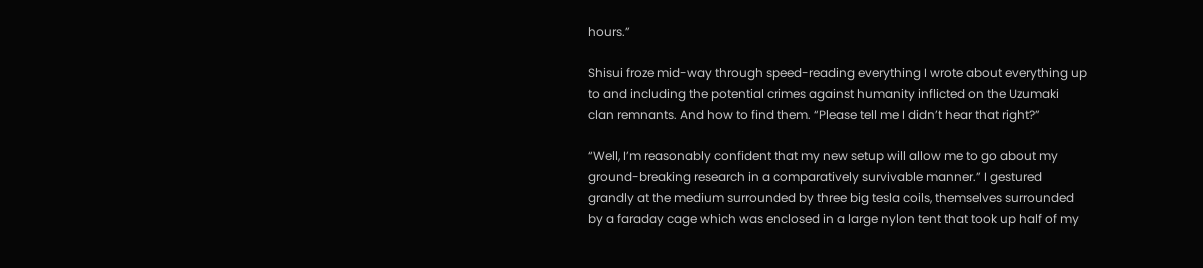hours.”

Shisui froze mid-way through speed-reading everything I wrote about everything up to and including the potential crimes against humanity inflicted on the Uzumaki clan remnants. And how to find them. “Please tell me I didn’t hear that right?”

“Well, I’m reasonably confident that my new setup will allow me to go about my ground-breaking research in a comparatively survivable manner.” I gestured grandly at the medium surrounded by three big tesla coils, themselves surrounded by a faraday cage which was enclosed in a large nylon tent that took up half of my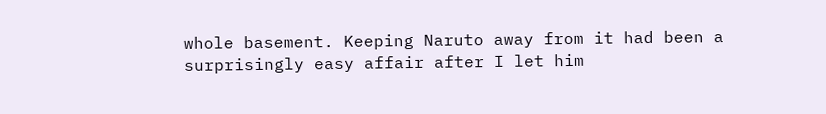whole basement. Keeping Naruto away from it had been a surprisingly easy affair after I let him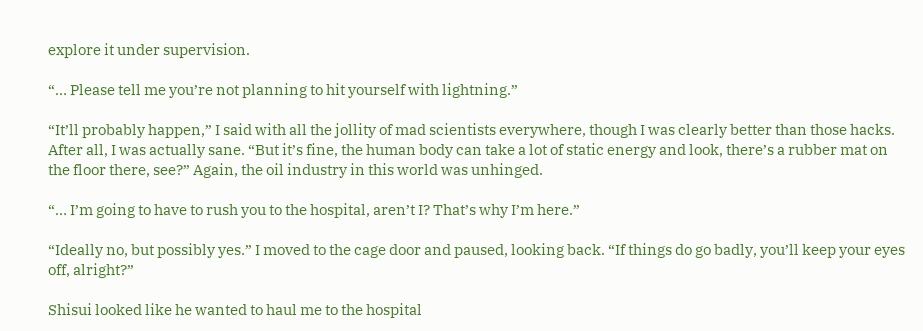explore it under supervision.

“… Please tell me you’re not planning to hit yourself with lightning.”

“It’ll probably happen,” I said with all the jollity of mad scientists everywhere, though I was clearly better than those hacks. After all, I was actually sane. “But it’s fine, the human body can take a lot of static energy and look, there’s a rubber mat on the floor there, see?” Again, the oil industry in this world was unhinged.

“… I’m going to have to rush you to the hospital, aren’t I? That’s why I’m here.”

“Ideally no, but possibly yes.” I moved to the cage door and paused, looking back. “If things do go badly, you’ll keep your eyes off, alright?”

Shisui looked like he wanted to haul me to the hospital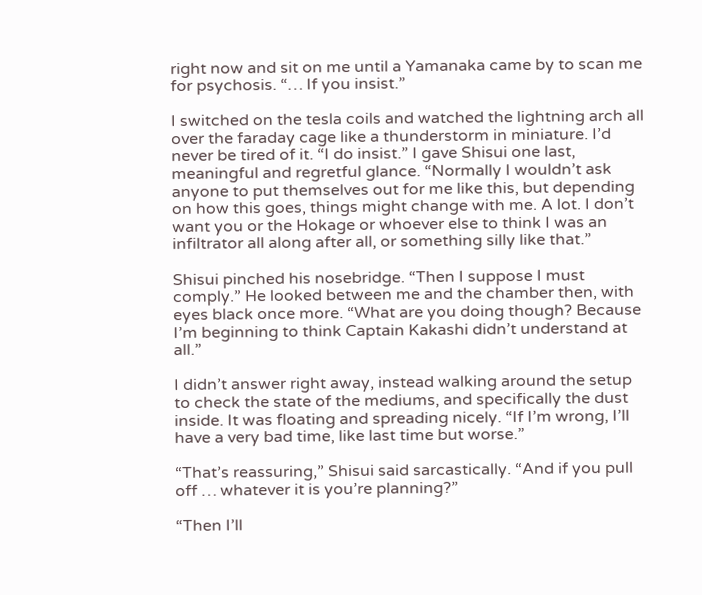right now and sit on me until a Yamanaka came by to scan me for psychosis. “… If you insist.”

I switched on the tesla coils and watched the lightning arch all over the faraday cage like a thunderstorm in miniature. I’d never be tired of it. “I do insist.” I gave Shisui one last, meaningful and regretful glance. “Normally I wouldn’t ask anyone to put themselves out for me like this, but depending on how this goes, things might change with me. A lot. I don’t want you or the Hokage or whoever else to think I was an infiltrator all along after all, or something silly like that.”

Shisui pinched his nosebridge. “Then I suppose I must comply.” He looked between me and the chamber then, with eyes black once more. “What are you doing though? Because I’m beginning to think Captain Kakashi didn’t understand at all.”

I didn’t answer right away, instead walking around the setup to check the state of the mediums, and specifically the dust inside. It was floating and spreading nicely. “If I’m wrong, I’ll have a very bad time, like last time but worse.”

“That’s reassuring,” Shisui said sarcastically. “And if you pull off … whatever it is you’re planning?”

“Then I’ll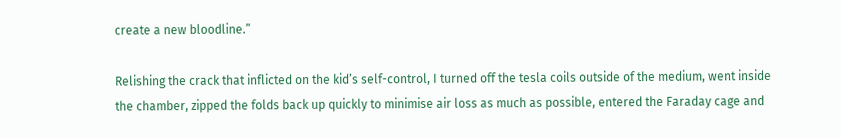create a new bloodline.”

Relishing the crack that inflicted on the kid’s self-control, I turned off the tesla coils outside of the medium, went inside the chamber, zipped the folds back up quickly to minimise air loss as much as possible, entered the Faraday cage and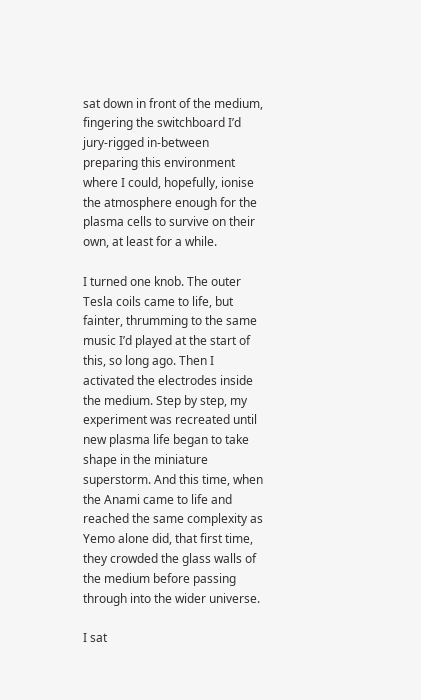sat down in front of the medium, fingering the switchboard I’d jury-rigged in-between preparing this environment where I could, hopefully, ionise the atmosphere enough for the plasma cells to survive on their own, at least for a while.

I turned one knob. The outer Tesla coils came to life, but fainter, thrumming to the same music I’d played at the start of this, so long ago. Then I activated the electrodes inside the medium. Step by step, my experiment was recreated until new plasma life began to take shape in the miniature superstorm. And this time, when the Anami came to life and reached the same complexity as Yemo alone did, that first time, they crowded the glass walls of the medium before passing through into the wider universe.

I sat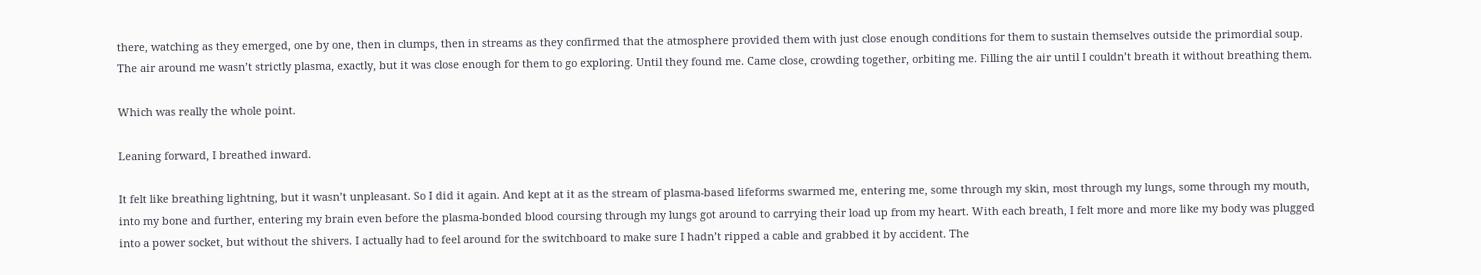there, watching as they emerged, one by one, then in clumps, then in streams as they confirmed that the atmosphere provided them with just close enough conditions for them to sustain themselves outside the primordial soup. The air around me wasn’t strictly plasma, exactly, but it was close enough for them to go exploring. Until they found me. Came close, crowding together, orbiting me. Filling the air until I couldn’t breath it without breathing them.

Which was really the whole point.

Leaning forward, I breathed inward.

It felt like breathing lightning, but it wasn’t unpleasant. So I did it again. And kept at it as the stream of plasma-based lifeforms swarmed me, entering me, some through my skin, most through my lungs, some through my mouth, into my bone and further, entering my brain even before the plasma-bonded blood coursing through my lungs got around to carrying their load up from my heart. With each breath, I felt more and more like my body was plugged into a power socket, but without the shivers. I actually had to feel around for the switchboard to make sure I hadn’t ripped a cable and grabbed it by accident. The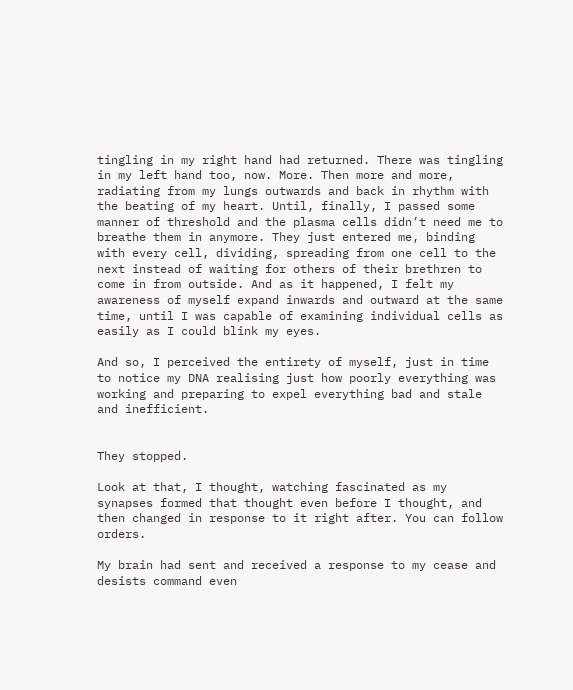tingling in my right hand had returned. There was tingling in my left hand too, now. More. Then more and more, radiating from my lungs outwards and back in rhythm with the beating of my heart. Until, finally, I passed some manner of threshold and the plasma cells didn’t need me to breathe them in anymore. They just entered me, binding with every cell, dividing, spreading from one cell to the next instead of waiting for others of their brethren to come in from outside. And as it happened, I felt my awareness of myself expand inwards and outward at the same time, until I was capable of examining individual cells as easily as I could blink my eyes.

And so, I perceived the entirety of myself, just in time to notice my DNA realising just how poorly everything was working and preparing to expel everything bad and stale and inefficient.


They stopped.

Look at that, I thought, watching fascinated as my synapses formed that thought even before I thought, and then changed in response to it right after. You can follow orders.

My brain had sent and received a response to my cease and desists command even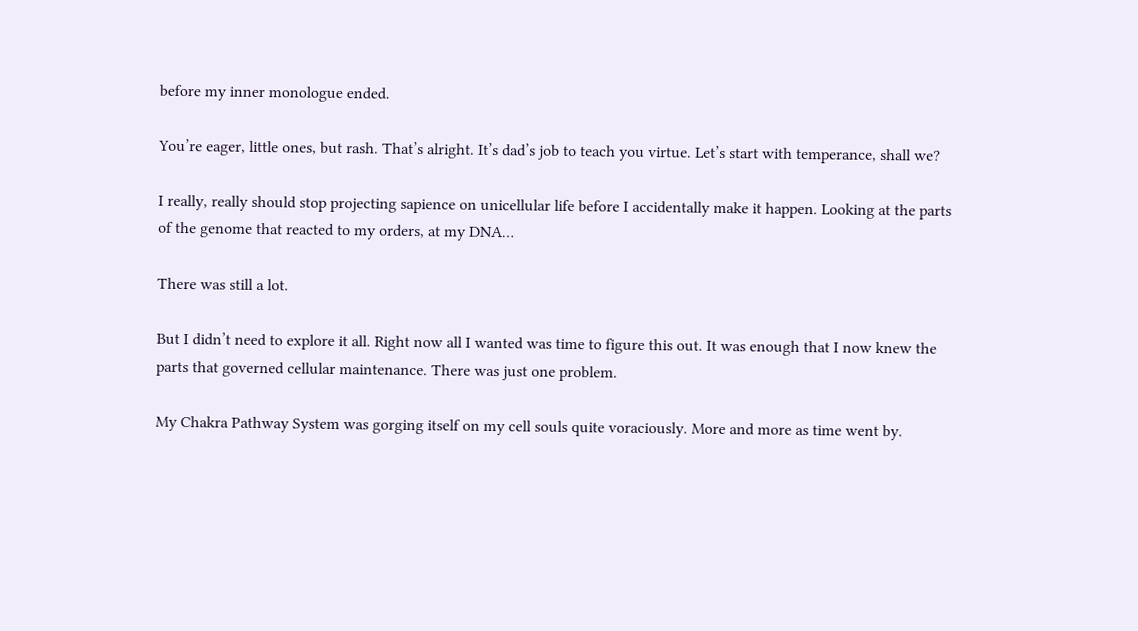before my inner monologue ended.

You’re eager, little ones, but rash. That’s alright. It’s dad’s job to teach you virtue. Let’s start with temperance, shall we?

I really, really should stop projecting sapience on unicellular life before I accidentally make it happen. Looking at the parts of the genome that reacted to my orders, at my DNA…

There was still a lot.

But I didn’t need to explore it all. Right now all I wanted was time to figure this out. It was enough that I now knew the parts that governed cellular maintenance. There was just one problem.

My Chakra Pathway System was gorging itself on my cell souls quite voraciously. More and more as time went by.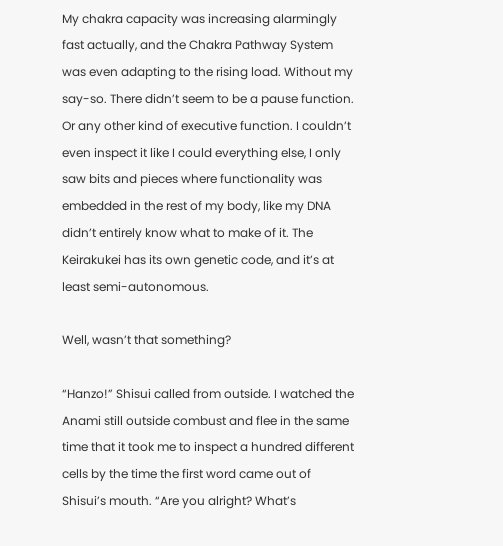My chakra capacity was increasing alarmingly fast actually, and the Chakra Pathway System was even adapting to the rising load. Without my say-so. There didn’t seem to be a pause function. Or any other kind of executive function. I couldn’t even inspect it like I could everything else, I only saw bits and pieces where functionality was embedded in the rest of my body, like my DNA didn’t entirely know what to make of it. The Keirakukei has its own genetic code, and it’s at least semi-autonomous.

Well, wasn’t that something?

“Hanzo!” Shisui called from outside. I watched the Anami still outside combust and flee in the same time that it took me to inspect a hundred different cells by the time the first word came out of Shisui’s mouth. “Are you alright? What’s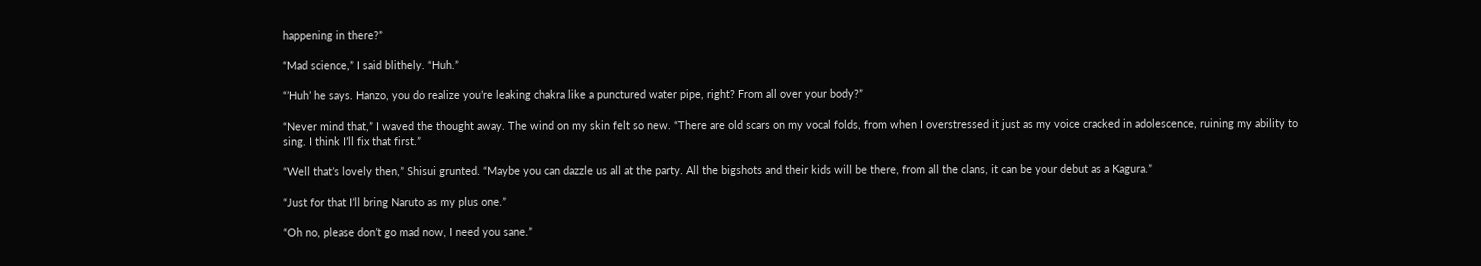happening in there?”

“Mad science,” I said blithely. “Huh.”

“’Huh’ he says. Hanzo, you do realize you’re leaking chakra like a punctured water pipe, right? From all over your body?”

“Never mind that,” I waved the thought away. The wind on my skin felt so new. “There are old scars on my vocal folds, from when I overstressed it just as my voice cracked in adolescence, ruining my ability to sing. I think I’ll fix that first.”

“Well that’s lovely then,” Shisui grunted. “Maybe you can dazzle us all at the party. All the bigshots and their kids will be there, from all the clans, it can be your debut as a Kagura.”

“Just for that I’ll bring Naruto as my plus one.”

“Oh no, please don’t go mad now, I need you sane.”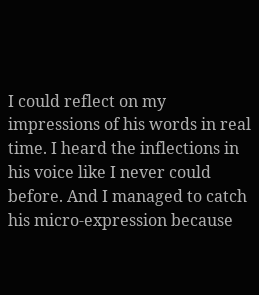I could reflect on my impressions of his words in real time. I heard the inflections in his voice like I never could before. And I managed to catch his micro-expression because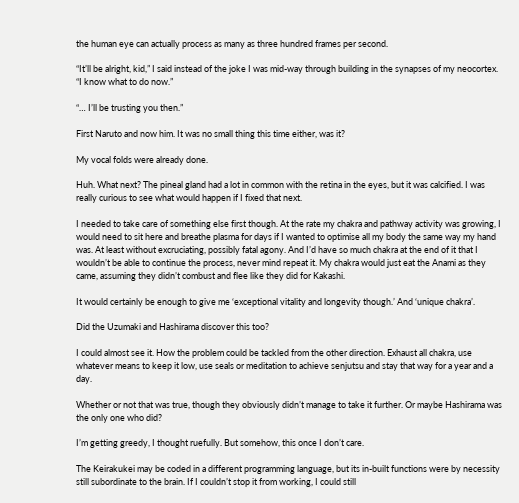the human eye can actually process as many as three hundred frames per second.

“It’ll be alright, kid,” I said instead of the joke I was mid-way through building in the synapses of my neocortex. “I know what to do now.”

“… I’ll be trusting you then.”

First Naruto and now him. It was no small thing this time either, was it?

My vocal folds were already done.

Huh. What next? The pineal gland had a lot in common with the retina in the eyes, but it was calcified. I was really curious to see what would happen if I fixed that next.

I needed to take care of something else first though. At the rate my chakra and pathway activity was growing, I would need to sit here and breathe plasma for days if I wanted to optimise all my body the same way my hand was. At least without excruciating, possibly fatal agony. And I’d have so much chakra at the end of it that I wouldn’t be able to continue the process, never mind repeat it. My chakra would just eat the Anami as they came, assuming they didn’t combust and flee like they did for Kakashi.

It would certainly be enough to give me ‘exceptional vitality and longevity though.’ And ‘unique chakra’.

Did the Uzumaki and Hashirama discover this too?

I could almost see it. How the problem could be tackled from the other direction. Exhaust all chakra, use whatever means to keep it low, use seals or meditation to achieve senjutsu and stay that way for a year and a day.

Whether or not that was true, though they obviously didn’t manage to take it further. Or maybe Hashirama was the only one who did?

I’m getting greedy, I thought ruefully. But somehow, this once I don’t care.

The Keirakukei may be coded in a different programming language, but its in-built functions were by necessity still subordinate to the brain. If I couldn’t stop it from working, I could still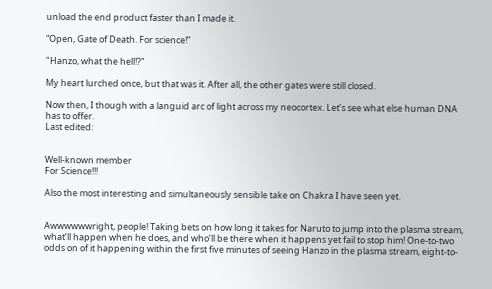unload the end product faster than I made it.

“Open, Gate of Death. For science!”

"Hanzo, what the hell!?"

My heart lurched once, but that was it. After all, the other gates were still closed.

Now then, I though with a languid arc of light across my neocortex. Let’s see what else human DNA has to offer.
Last edited:


Well-known member
For Science!!!

Also the most interesting and simultaneously sensible take on Chakra I have seen yet.


Awwwwwwright, people! Taking bets on how long it takes for Naruto to jump into the plasma stream, what’ll happen when he does, and who’ll be there when it happens yet fail to stop him! One-to-two odds on of it happening within the first five minutes of seeing Hanzo in the plasma stream, eight-to-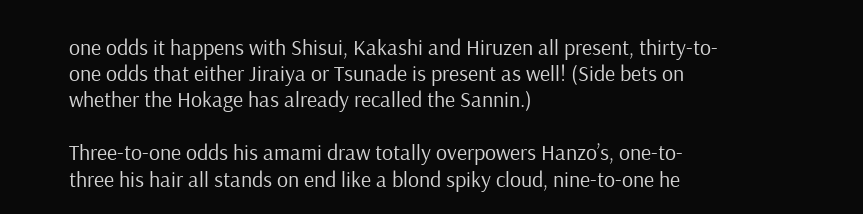one odds it happens with Shisui, Kakashi and Hiruzen all present, thirty-to-one odds that either Jiraiya or Tsunade is present as well! (Side bets on whether the Hokage has already recalled the Sannin.)

Three-to-one odds his amami draw totally overpowers Hanzo’s, one-to-three his hair all stands on end like a blond spiky cloud, nine-to-one he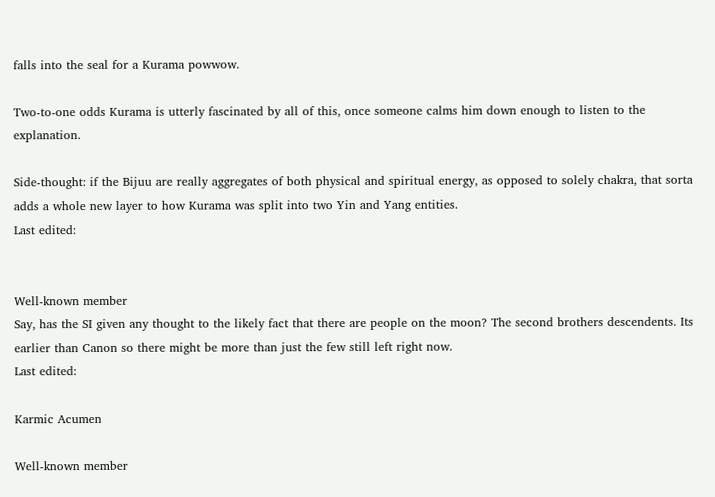falls into the seal for a Kurama powwow.

Two-to-one odds Kurama is utterly fascinated by all of this, once someone calms him down enough to listen to the explanation.

Side-thought: if the Bijuu are really aggregates of both physical and spiritual energy, as opposed to solely chakra, that sorta adds a whole new layer to how Kurama was split into two Yin and Yang entities.
Last edited:


Well-known member
Say, has the SI given any thought to the likely fact that there are people on the moon? The second brothers descendents. Its earlier than Canon so there might be more than just the few still left right now.
Last edited:

Karmic Acumen

Well-known member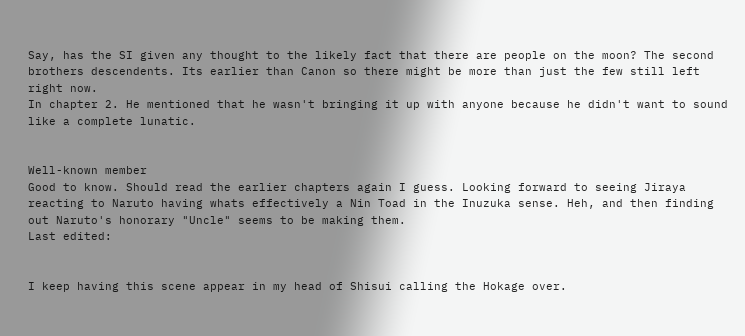Say, has the SI given any thought to the likely fact that there are people on the moon? The second brothers descendents. Its earlier than Canon so there might be more than just the few still left right now.
In chapter 2. He mentioned that he wasn't bringing it up with anyone because he didn't want to sound like a complete lunatic.


Well-known member
Good to know. Should read the earlier chapters again I guess. Looking forward to seeing Jiraya reacting to Naruto having whats effectively a Nin Toad in the Inuzuka sense. Heh, and then finding out Naruto's honorary "Uncle" seems to be making them.
Last edited:


I keep having this scene appear in my head of Shisui calling the Hokage over.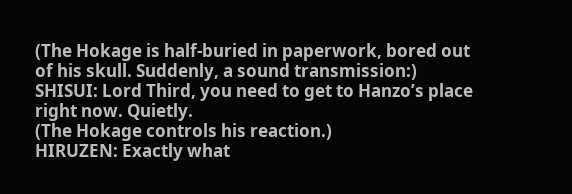(The Hokage is half-buried in paperwork, bored out of his skull. Suddenly, a sound transmission:)
SHISUI: Lord Third, you need to get to Hanzo’s place right now. Quietly.
(The Hokage controls his reaction.)
HIRUZEN: Exactly what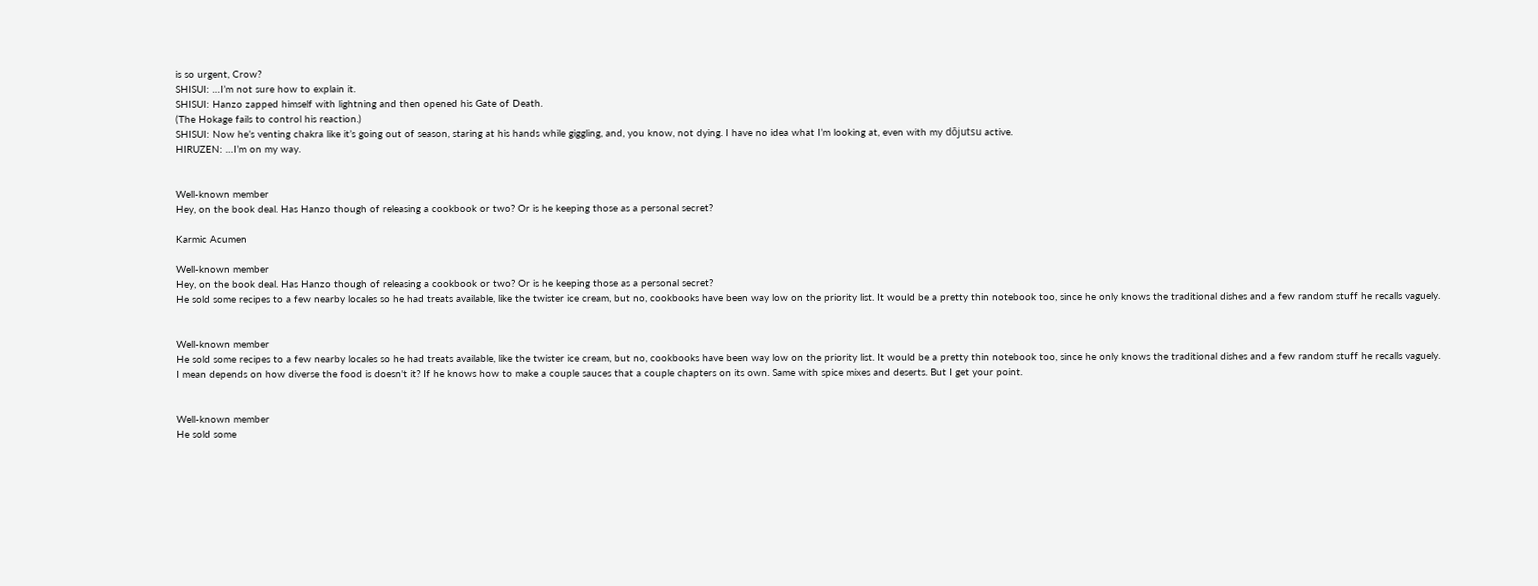is so urgent, Crow?
SHISUI: …I’m not sure how to explain it.
SHISUI: Hanzo zapped himself with lightning and then opened his Gate of Death.
(The Hokage fails to control his reaction.)
SHISUI: Now he’s venting chakra like it’s going out of season, staring at his hands while giggling, and, you know, not dying. I have no idea what I’m looking at, even with my dōjutsu active.
HIRUZEN: …I’m on my way.


Well-known member
Hey, on the book deal. Has Hanzo though of releasing a cookbook or two? Or is he keeping those as a personal secret?

Karmic Acumen

Well-known member
Hey, on the book deal. Has Hanzo though of releasing a cookbook or two? Or is he keeping those as a personal secret?
He sold some recipes to a few nearby locales so he had treats available, like the twister ice cream, but no, cookbooks have been way low on the priority list. It would be a pretty thin notebook too, since he only knows the traditional dishes and a few random stuff he recalls vaguely.


Well-known member
He sold some recipes to a few nearby locales so he had treats available, like the twister ice cream, but no, cookbooks have been way low on the priority list. It would be a pretty thin notebook too, since he only knows the traditional dishes and a few random stuff he recalls vaguely.
I mean depends on how diverse the food is doesn't it? If he knows how to make a couple sauces that a couple chapters on its own. Same with spice mixes and deserts. But I get your point.


Well-known member
He sold some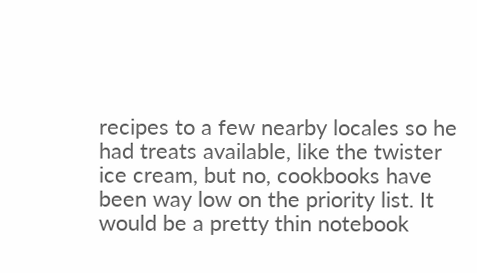recipes to a few nearby locales so he had treats available, like the twister ice cream, but no, cookbooks have been way low on the priority list. It would be a pretty thin notebook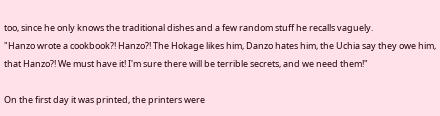too, since he only knows the traditional dishes and a few random stuff he recalls vaguely.
"Hanzo wrote a cookbook?! Hanzo?! The Hokage likes him, Danzo hates him, the Uchia say they owe him, that Hanzo?! We must have it! I'm sure there will be terrible secrets, and we need them!"

On the first day it was printed, the printers were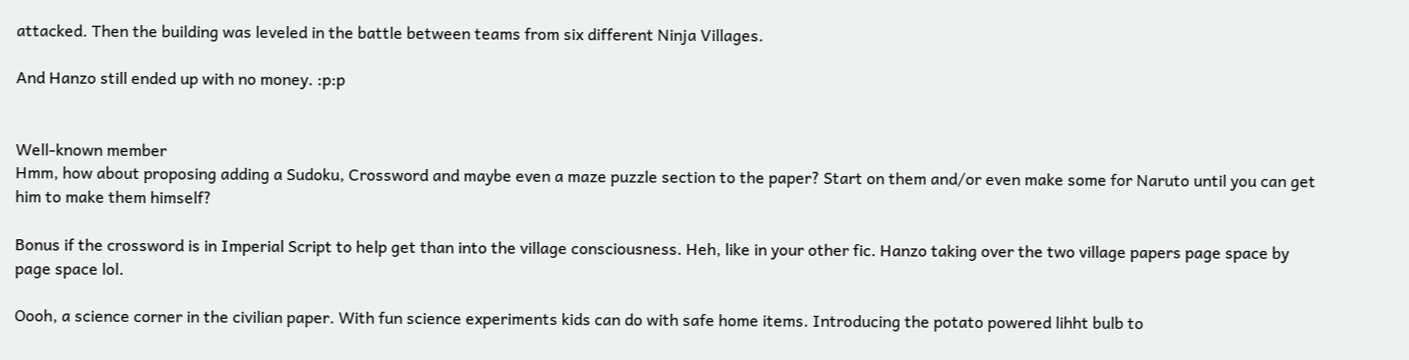attacked. Then the building was leveled in the battle between teams from six different Ninja Villages.

And Hanzo still ended up with no money. :p:p


Well-known member
Hmm, how about proposing adding a Sudoku, Crossword and maybe even a maze puzzle section to the paper? Start on them and/or even make some for Naruto until you can get him to make them himself?

Bonus if the crossword is in Imperial Script to help get than into the village consciousness. Heh, like in your other fic. Hanzo taking over the two village papers page space by page space lol.

Oooh, a science corner in the civilian paper. With fun science experiments kids can do with safe home items. Introducing the potato powered lihht bulb to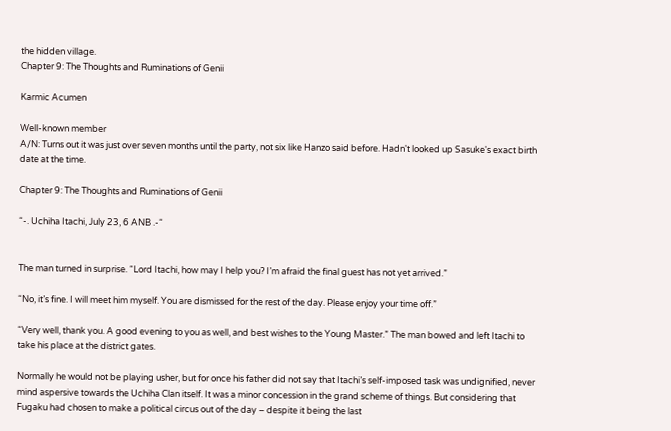the hidden village.
Chapter 9: The Thoughts and Ruminations of Genii

Karmic Acumen

Well-known member
A/N: Turns out it was just over seven months until the party, not six like Hanzo said before. Hadn't looked up Sasuke's exact birth date at the time.

Chapter 9: The Thoughts and Ruminations of Genii

“-. Uchiha Itachi, July 23, 6 ANB .-“


The man turned in surprise. “Lord Itachi, how may I help you? I’m afraid the final guest has not yet arrived.”

“No, it’s fine. I will meet him myself. You are dismissed for the rest of the day. Please enjoy your time off.”

“Very well, thank you. A good evening to you as well, and best wishes to the Young Master.” The man bowed and left Itachi to take his place at the district gates.

Normally he would not be playing usher, but for once his father did not say that Itachi’s self-imposed task was undignified, never mind aspersive towards the Uchiha Clan itself. It was a minor concession in the grand scheme of things. But considering that Fugaku had chosen to make a political circus out of the day – despite it being the last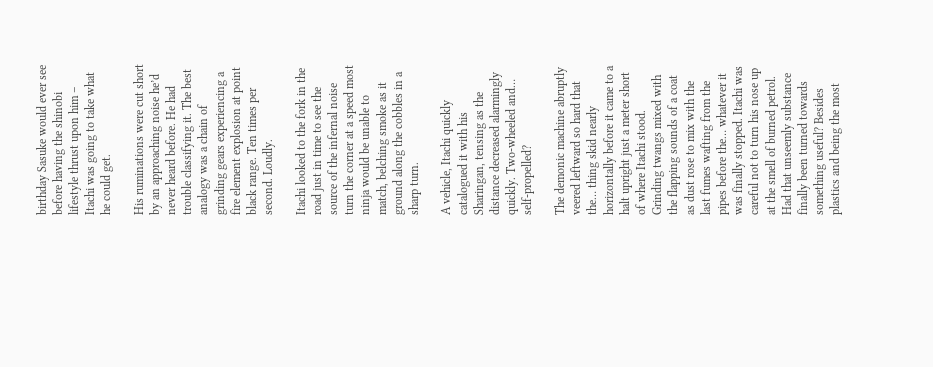birthday Sasuke would ever see before having the shinobi lifestyle thrust upon him – Itachi was going to take what he could get.

His ruminations were cut short by an approaching noise he’d never heard before. He had trouble classifying it. The best analogy was a chain of grinding gears experiencing a fire element explosion at point black range. Ten times per second. Loudly.

Itachi looked to the fork in the road just in time to see the source of the infernal noise turn the corner at a speed most ninja would be unable to match, belching smoke as it ground along the cobbles in a sharp turn.

A vehicle, Itachi quickly catalogued it with his Sharingan, tensing as the distance decreased alarmingly quickly. Two-wheeled and… self-propelled?

The demonic machine abruptly veered leftward so hard that the… thing skid nearly horizontally before it came to a halt upright just a meter short of where Itachi stood. Grinding twangs mixed with the flapping sounds of a coat as dust rose to mix with the last fumes wafting from the pipes before the… whatever it was finally stopped. Itachi was careful not to turn his nose up at the smell of burned petrol. Had that unseemly substance finally been turned towards something useful? Besides plastics and being the most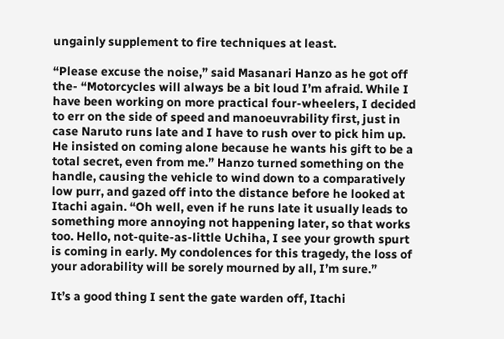ungainly supplement to fire techniques at least.

“Please excuse the noise,” said Masanari Hanzo as he got off the- “Motorcycles will always be a bit loud I’m afraid. While I have been working on more practical four-wheelers, I decided to err on the side of speed and manoeuvrability first, just in case Naruto runs late and I have to rush over to pick him up. He insisted on coming alone because he wants his gift to be a total secret, even from me.” Hanzo turned something on the handle, causing the vehicle to wind down to a comparatively low purr, and gazed off into the distance before he looked at Itachi again. “Oh well, even if he runs late it usually leads to something more annoying not happening later, so that works too. Hello, not-quite-as-little Uchiha, I see your growth spurt is coming in early. My condolences for this tragedy, the loss of your adorability will be sorely mourned by all, I’m sure.”

It’s a good thing I sent the gate warden off, Itachi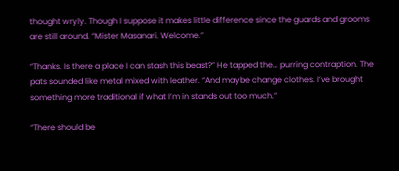thought wryly. Though I suppose it makes little difference since the guards and grooms are still around. “Mister Masanari. Welcome.”

“Thanks. Is there a place I can stash this beast?” He tapped the… purring contraption. The pats sounded like metal mixed with leather. “And maybe change clothes. I’ve brought something more traditional if what I’m in stands out too much.”

“There should be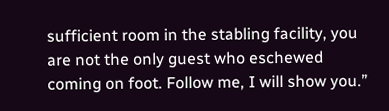sufficient room in the stabling facility, you are not the only guest who eschewed coming on foot. Follow me, I will show you.”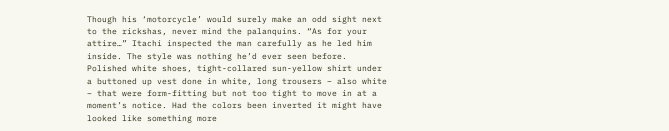Though his ‘motorcycle’ would surely make an odd sight next to the rickshas, never mind the palanquins. “As for your attire…” Itachi inspected the man carefully as he led him inside. The style was nothing he’d ever seen before. Polished white shoes, tight-collared sun-yellow shirt under a buttoned up vest done in white, long trousers – also white – that were form-fitting but not too tight to move in at a moment’s notice. Had the colors been inverted it might have looked like something more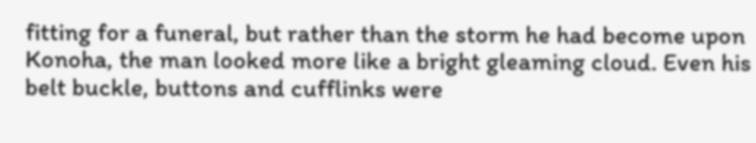fitting for a funeral, but rather than the storm he had become upon Konoha, the man looked more like a bright gleaming cloud. Even his belt buckle, buttons and cufflinks were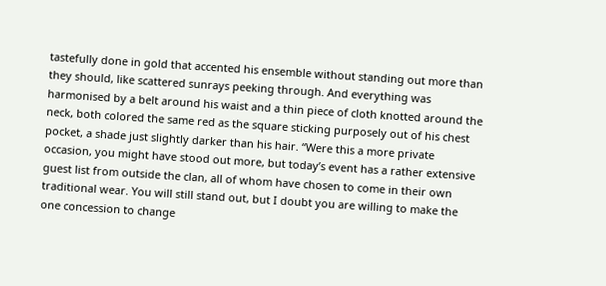tastefully done in gold that accented his ensemble without standing out more than they should, like scattered sunrays peeking through. And everything was harmonised by a belt around his waist and a thin piece of cloth knotted around the neck, both colored the same red as the square sticking purposely out of his chest pocket, a shade just slightly darker than his hair. “Were this a more private occasion, you might have stood out more, but today’s event has a rather extensive guest list from outside the clan, all of whom have chosen to come in their own traditional wear. You will still stand out, but I doubt you are willing to make the one concession to change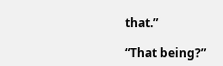that.”

“That being?”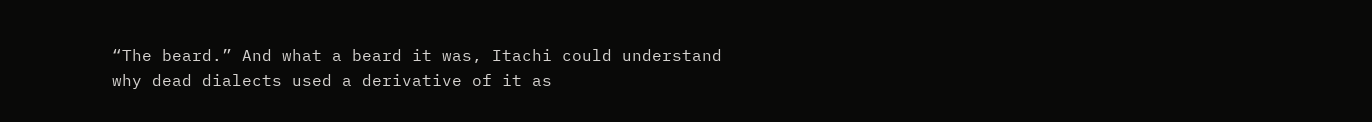“The beard.” And what a beard it was, Itachi could understand why dead dialects used a derivative of it as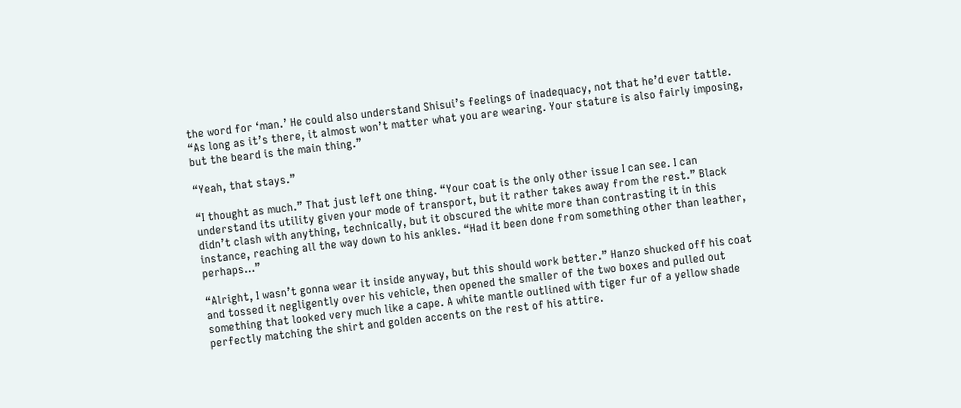the word for ‘man.’ He could also understand Shisui’s feelings of inadequacy, not that he’d ever tattle. “As long as it’s there, it almost won’t matter what you are wearing. Your stature is also fairly imposing, but the beard is the main thing.”

“Yeah, that stays.”

“I thought as much.” That just left one thing. “Your coat is the only other issue I can see. I can understand its utility given your mode of transport, but it rather takes away from the rest.” Black didn’t clash with anything, technically, but it obscured the white more than contrasting it in this instance, reaching all the way down to his ankles. “Had it been done from something other than leather, perhaps…”

“Alright, I wasn’t gonna wear it inside anyway, but this should work better.” Hanzo shucked off his coat and tossed it negligently over his vehicle, then opened the smaller of the two boxes and pulled out something that looked very much like a cape. A white mantle outlined with tiger fur of a yellow shade perfectly matching the shirt and golden accents on the rest of his attire.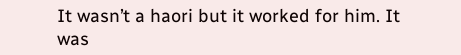It wasn’t a haori but it worked for him. It was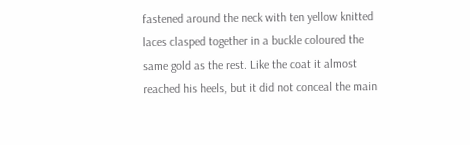fastened around the neck with ten yellow knitted laces clasped together in a buckle coloured the same gold as the rest. Like the coat it almost reached his heels, but it did not conceal the main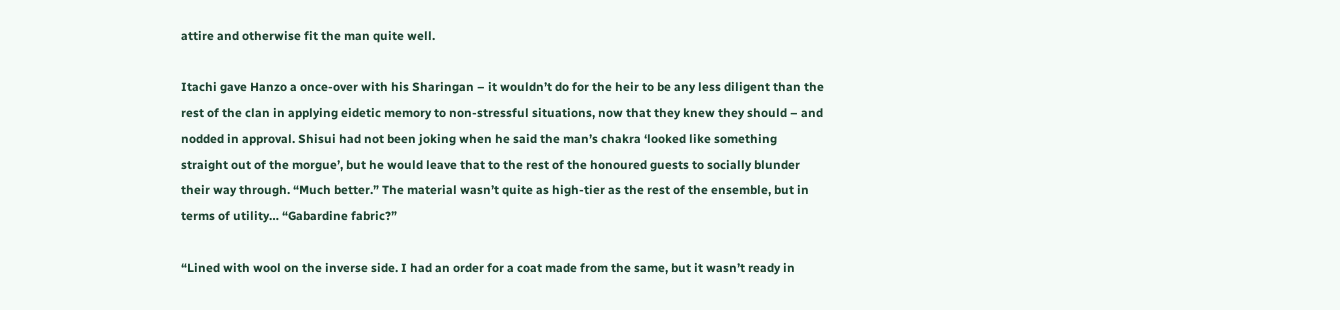attire and otherwise fit the man quite well.

Itachi gave Hanzo a once-over with his Sharingan – it wouldn’t do for the heir to be any less diligent than the rest of the clan in applying eidetic memory to non-stressful situations, now that they knew they should – and nodded in approval. Shisui had not been joking when he said the man’s chakra ‘looked like something straight out of the morgue’, but he would leave that to the rest of the honoured guests to socially blunder their way through. “Much better.” The material wasn’t quite as high-tier as the rest of the ensemble, but in terms of utility… “Gabardine fabric?”

“Lined with wool on the inverse side. I had an order for a coat made from the same, but it wasn’t ready in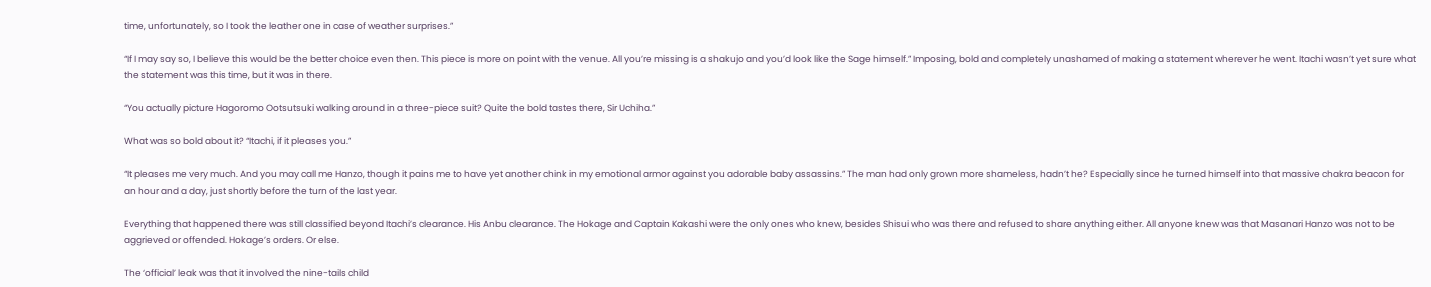time, unfortunately, so I took the leather one in case of weather surprises.”

“If I may say so, I believe this would be the better choice even then. This piece is more on point with the venue. All you’re missing is a shakujo and you’d look like the Sage himself.” Imposing, bold and completely unashamed of making a statement wherever he went. Itachi wasn’t yet sure what the statement was this time, but it was in there.

“You actually picture Hagoromo Ootsutsuki walking around in a three-piece suit? Quite the bold tastes there, Sir Uchiha.”

What was so bold about it? “Itachi, if it pleases you.”

“It pleases me very much. And you may call me Hanzo, though it pains me to have yet another chink in my emotional armor against you adorable baby assassins.” The man had only grown more shameless, hadn’t he? Especially since he turned himself into that massive chakra beacon for an hour and a day, just shortly before the turn of the last year.

Everything that happened there was still classified beyond Itachi’s clearance. His Anbu clearance. The Hokage and Captain Kakashi were the only ones who knew, besides Shisui who was there and refused to share anything either. All anyone knew was that Masanari Hanzo was not to be aggrieved or offended. Hokage’s orders. Or else.

The ‘official’ leak was that it involved the nine-tails child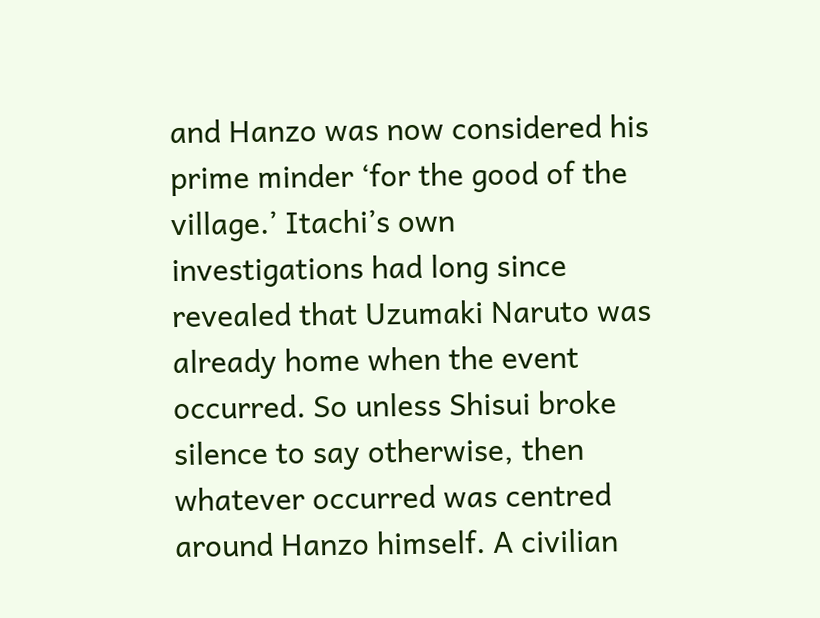and Hanzo was now considered his prime minder ‘for the good of the village.’ Itachi’s own investigations had long since revealed that Uzumaki Naruto was already home when the event occurred. So unless Shisui broke silence to say otherwise, then whatever occurred was centred around Hanzo himself. A civilian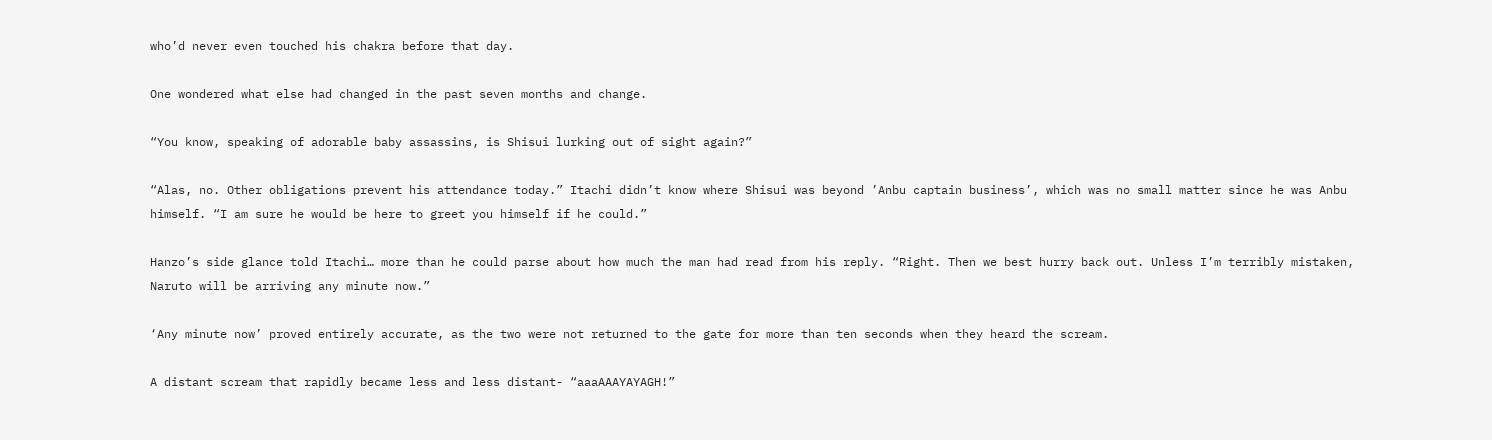who’d never even touched his chakra before that day.

One wondered what else had changed in the past seven months and change.

“You know, speaking of adorable baby assassins, is Shisui lurking out of sight again?”

“Alas, no. Other obligations prevent his attendance today.” Itachi didn’t know where Shisui was beyond ’Anbu captain business’, which was no small matter since he was Anbu himself. “I am sure he would be here to greet you himself if he could.”

Hanzo’s side glance told Itachi… more than he could parse about how much the man had read from his reply. “Right. Then we best hurry back out. Unless I’m terribly mistaken, Naruto will be arriving any minute now.”

‘Any minute now’ proved entirely accurate, as the two were not returned to the gate for more than ten seconds when they heard the scream.

A distant scream that rapidly became less and less distant- “aaaAAAYAYAGH!”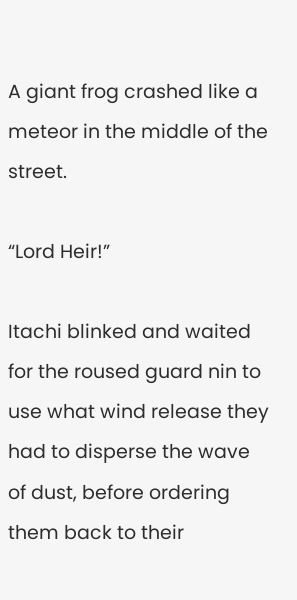A giant frog crashed like a meteor in the middle of the street.

“Lord Heir!”

Itachi blinked and waited for the roused guard nin to use what wind release they had to disperse the wave of dust, before ordering them back to their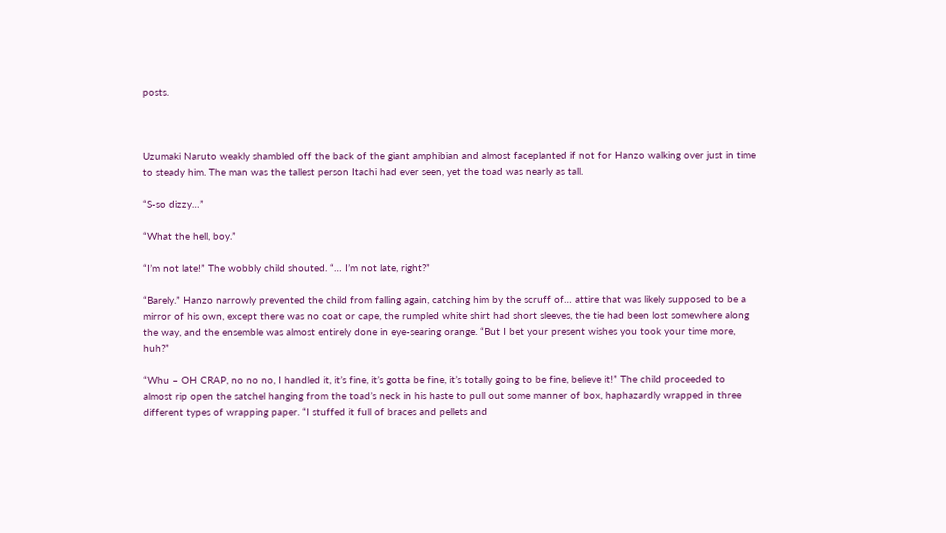posts.



Uzumaki Naruto weakly shambled off the back of the giant amphibian and almost faceplanted if not for Hanzo walking over just in time to steady him. The man was the tallest person Itachi had ever seen, yet the toad was nearly as tall.

“S-so dizzy…”

“What the hell, boy.”

“I’m not late!” The wobbly child shouted. “… I’m not late, right?”

“Barely.” Hanzo narrowly prevented the child from falling again, catching him by the scruff of… attire that was likely supposed to be a mirror of his own, except there was no coat or cape, the rumpled white shirt had short sleeves, the tie had been lost somewhere along the way, and the ensemble was almost entirely done in eye-searing orange. “But I bet your present wishes you took your time more, huh?”

“Whu – OH CRAP, no no no, I handled it, it’s fine, it’s gotta be fine, it’s totally going to be fine, believe it!” The child proceeded to almost rip open the satchel hanging from the toad’s neck in his haste to pull out some manner of box, haphazardly wrapped in three different types of wrapping paper. “I stuffed it full of braces and pellets and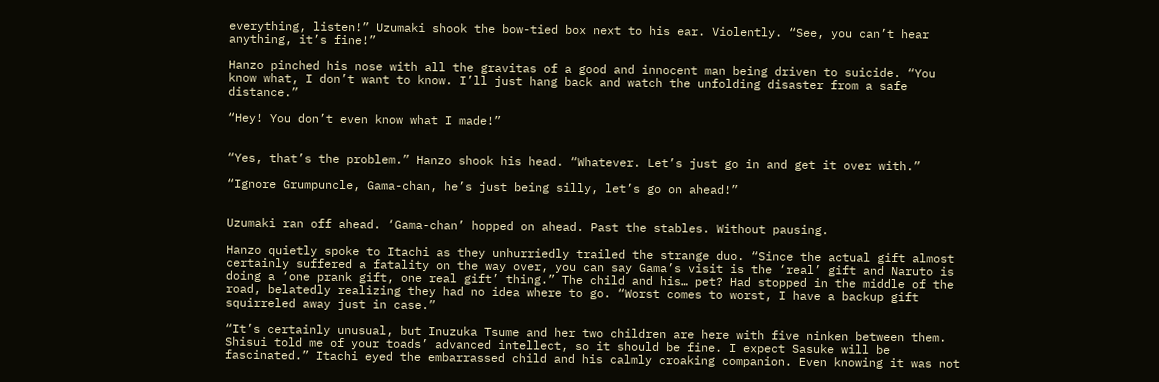everything, listen!” Uzumaki shook the bow-tied box next to his ear. Violently. “See, you can’t hear anything, it’s fine!”

Hanzo pinched his nose with all the gravitas of a good and innocent man being driven to suicide. “You know what, I don’t want to know. I’ll just hang back and watch the unfolding disaster from a safe distance.”

“Hey! You don’t even know what I made!”


“Yes, that’s the problem.” Hanzo shook his head. “Whatever. Let’s just go in and get it over with.”

“Ignore Grumpuncle, Gama-chan, he’s just being silly, let’s go on ahead!”


Uzumaki ran off ahead. ‘Gama-chan’ hopped on ahead. Past the stables. Without pausing.

Hanzo quietly spoke to Itachi as they unhurriedly trailed the strange duo. “Since the actual gift almost certainly suffered a fatality on the way over, you can say Gama’s visit is the ‘real’ gift and Naruto is doing a ‘one prank gift, one real gift’ thing.” The child and his… pet? Had stopped in the middle of the road, belatedly realizing they had no idea where to go. “Worst comes to worst, I have a backup gift squirreled away just in case.”

“It’s certainly unusual, but Inuzuka Tsume and her two children are here with five ninken between them. Shisui told me of your toads’ advanced intellect, so it should be fine. I expect Sasuke will be fascinated.” Itachi eyed the embarrassed child and his calmly croaking companion. Even knowing it was not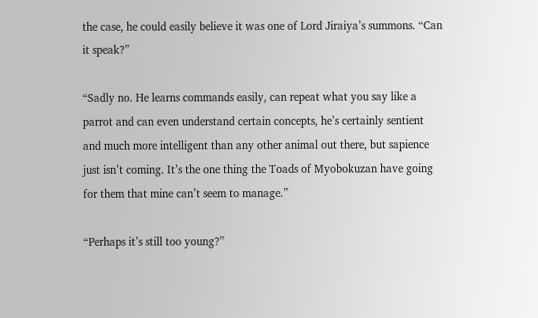the case, he could easily believe it was one of Lord Jiraiya’s summons. “Can it speak?”

“Sadly no. He learns commands easily, can repeat what you say like a parrot and can even understand certain concepts, he’s certainly sentient and much more intelligent than any other animal out there, but sapience just isn’t coming. It’s the one thing the Toads of Myobokuzan have going for them that mine can’t seem to manage.”

“Perhaps it’s still too young?”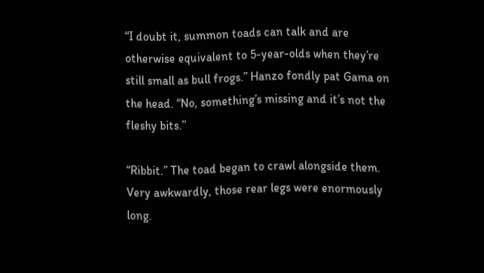“I doubt it, summon toads can talk and are otherwise equivalent to 5-year-olds when they’re still small as bull frogs.” Hanzo fondly pat Gama on the head. “No, something’s missing and it’s not the fleshy bits.”

“Ribbit.” The toad began to crawl alongside them. Very awkwardly, those rear legs were enormously long.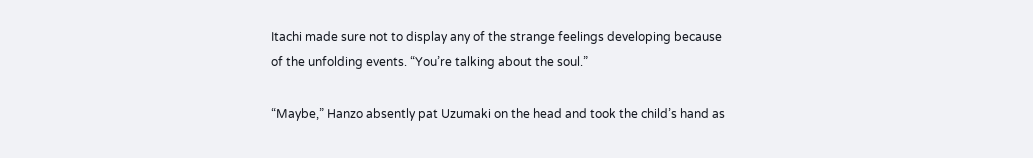Itachi made sure not to display any of the strange feelings developing because of the unfolding events. “You’re talking about the soul.”

“Maybe,” Hanzo absently pat Uzumaki on the head and took the child’s hand as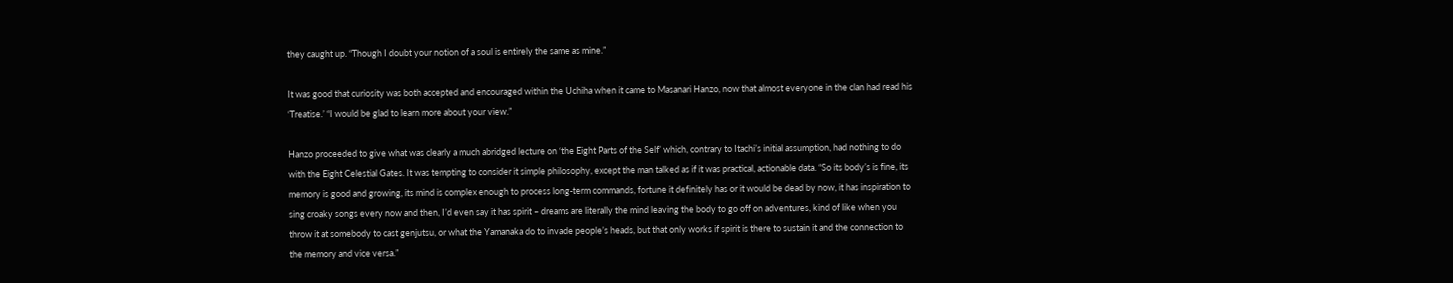they caught up. “Though I doubt your notion of a soul is entirely the same as mine.”

It was good that curiosity was both accepted and encouraged within the Uchiha when it came to Masanari Hanzo, now that almost everyone in the clan had read his ‘Treatise.’ “I would be glad to learn more about your view.”

Hanzo proceeded to give what was clearly a much abridged lecture on ‘the Eight Parts of the Self’ which, contrary to Itachi’s initial assumption, had nothing to do with the Eight Celestial Gates. It was tempting to consider it simple philosophy, except the man talked as if it was practical, actionable data. “So its body’s is fine, its memory is good and growing, its mind is complex enough to process long-term commands, fortune it definitely has or it would be dead by now, it has inspiration to sing croaky songs every now and then, I’d even say it has spirit – dreams are literally the mind leaving the body to go off on adventures, kind of like when you throw it at somebody to cast genjutsu, or what the Yamanaka do to invade people’s heads, but that only works if spirit is there to sustain it and the connection to the memory and vice versa.”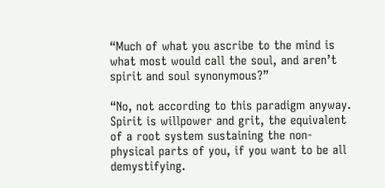“Much of what you ascribe to the mind is what most would call the soul, and aren’t spirit and soul synonymous?”

“No, not according to this paradigm anyway. Spirit is willpower and grit, the equivalent of a root system sustaining the non-physical parts of you, if you want to be all demystifying.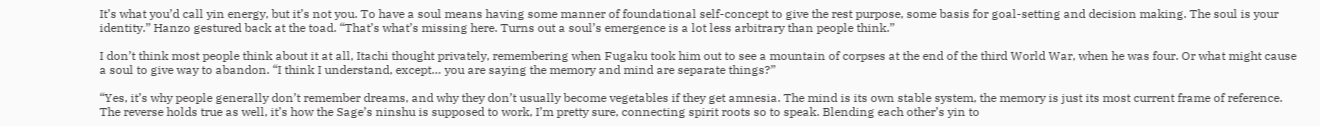It’s what you’d call yin energy, but it’s not you. To have a soul means having some manner of foundational self-concept to give the rest purpose, some basis for goal-setting and decision making. The soul is your identity.” Hanzo gestured back at the toad. “That’s what’s missing here. Turns out a soul’s emergence is a lot less arbitrary than people think.”

I don’t think most people think about it at all, Itachi thought privately, remembering when Fugaku took him out to see a mountain of corpses at the end of the third World War, when he was four. Or what might cause a soul to give way to abandon. “I think I understand, except… you are saying the memory and mind are separate things?”

“Yes, it’s why people generally don’t remember dreams, and why they don’t usually become vegetables if they get amnesia. The mind is its own stable system, the memory is just its most current frame of reference. The reverse holds true as well, it’s how the Sage’s ninshu is supposed to work, I’m pretty sure, connecting spirit roots so to speak. Blending each other’s yin to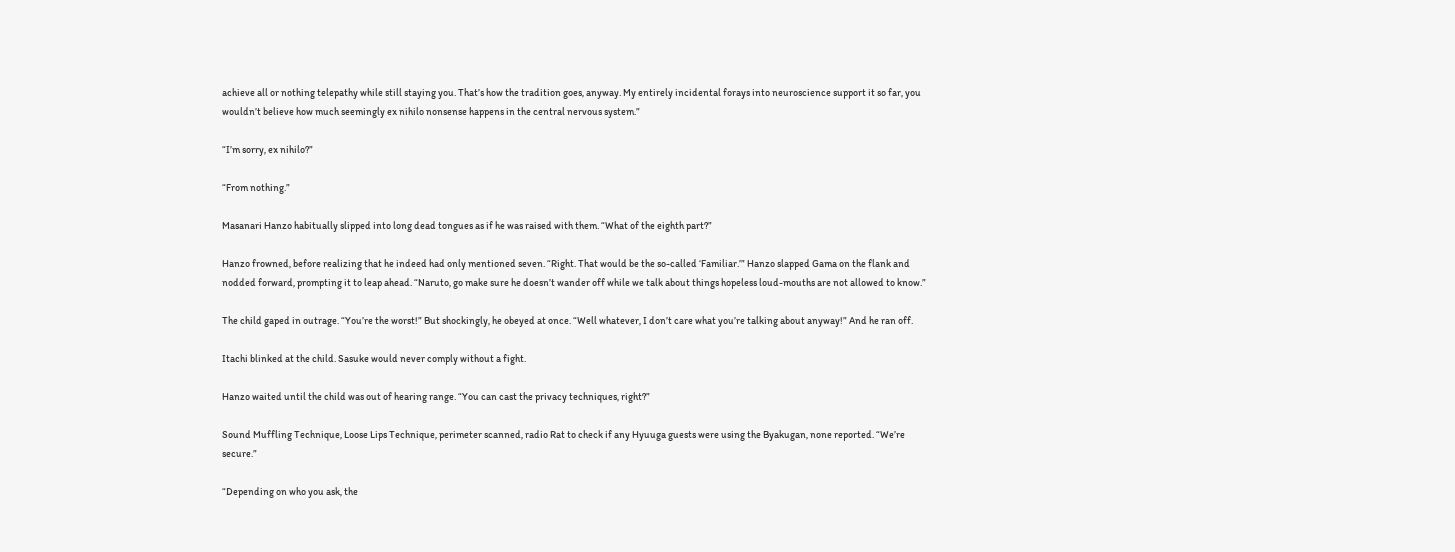achieve all or nothing telepathy while still staying you. That’s how the tradition goes, anyway. My entirely incidental forays into neuroscience support it so far, you wouldn’t believe how much seemingly ex nihilo nonsense happens in the central nervous system.”

“I’m sorry, ex nihilo?”

“From nothing.”

Masanari Hanzo habitually slipped into long dead tongues as if he was raised with them. “What of the eighth part?”

Hanzo frowned, before realizing that he indeed had only mentioned seven. “Right. That would be the so-called ‘Familiar.’” Hanzo slapped Gama on the flank and nodded forward, prompting it to leap ahead. “Naruto, go make sure he doesn’t wander off while we talk about things hopeless loud-mouths are not allowed to know.”

The child gaped in outrage. “You’re the worst!” But shockingly, he obeyed at once. “Well whatever, I don’t care what you’re talking about anyway!” And he ran off.

Itachi blinked at the child. Sasuke would never comply without a fight.

Hanzo waited until the child was out of hearing range. “You can cast the privacy techniques, right?”

Sound Muffling Technique, Loose Lips Technique, perimeter scanned, radio Rat to check if any Hyuuga guests were using the Byakugan, none reported. “We’re secure.”

“Depending on who you ask, the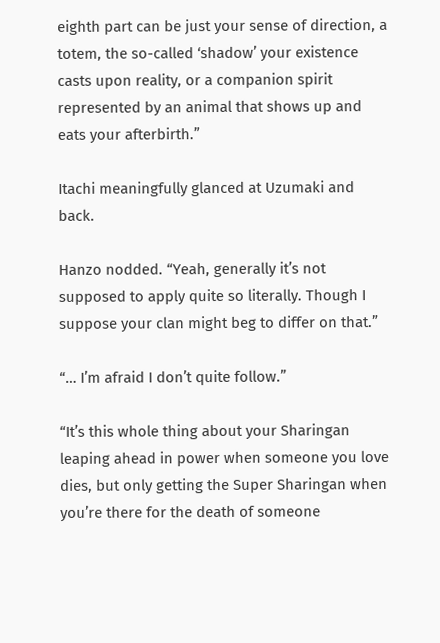eighth part can be just your sense of direction, a totem, the so-called ‘shadow’ your existence casts upon reality, or a companion spirit represented by an animal that shows up and eats your afterbirth.”

Itachi meaningfully glanced at Uzumaki and back.

Hanzo nodded. “Yeah, generally it’s not supposed to apply quite so literally. Though I suppose your clan might beg to differ on that.”

“… I’m afraid I don’t quite follow.”

“It’s this whole thing about your Sharingan leaping ahead in power when someone you love dies, but only getting the Super Sharingan when you’re there for the death of someone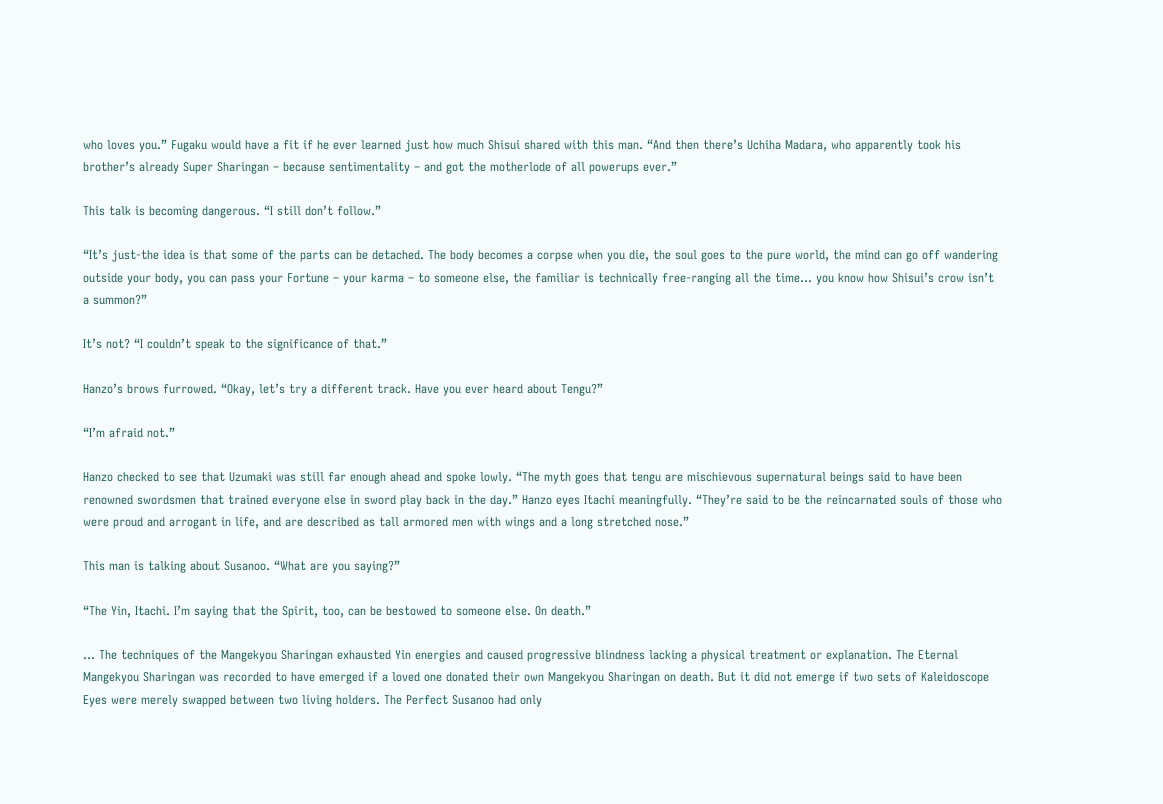who loves you.” Fugaku would have a fit if he ever learned just how much Shisui shared with this man. “And then there’s Uchiha Madara, who apparently took his brother’s already Super Sharingan – because sentimentality – and got the motherlode of all powerups ever.”

This talk is becoming dangerous. “I still don’t follow.”

“It’s just-the idea is that some of the parts can be detached. The body becomes a corpse when you die, the soul goes to the pure world, the mind can go off wandering outside your body, you can pass your Fortune – your karma – to someone else, the familiar is technically free-ranging all the time… you know how Shisui’s crow isn’t a summon?”

It’s not? “I couldn’t speak to the significance of that.”

Hanzo’s brows furrowed. “Okay, let’s try a different track. Have you ever heard about Tengu?”

“I’m afraid not.”

Hanzo checked to see that Uzumaki was still far enough ahead and spoke lowly. “The myth goes that tengu are mischievous supernatural beings said to have been renowned swordsmen that trained everyone else in sword play back in the day.” Hanzo eyes Itachi meaningfully. “They’re said to be the reincarnated souls of those who were proud and arrogant in life, and are described as tall armored men with wings and a long stretched nose.”

This man is talking about Susanoo. “What are you saying?”

“The Yin, Itachi. I’m saying that the Spirit, too, can be bestowed to someone else. On death.”

… The techniques of the Mangekyou Sharingan exhausted Yin energies and caused progressive blindness lacking a physical treatment or explanation. The Eternal Mangekyou Sharingan was recorded to have emerged if a loved one donated their own Mangekyou Sharingan on death. But it did not emerge if two sets of Kaleidoscope Eyes were merely swapped between two living holders. The Perfect Susanoo had only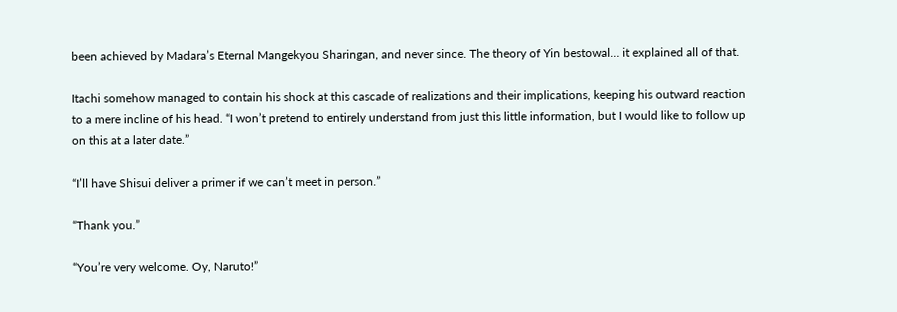been achieved by Madara’s Eternal Mangekyou Sharingan, and never since. The theory of Yin bestowal… it explained all of that.

Itachi somehow managed to contain his shock at this cascade of realizations and their implications, keeping his outward reaction to a mere incline of his head. “I won’t pretend to entirely understand from just this little information, but I would like to follow up on this at a later date.”

“I’ll have Shisui deliver a primer if we can’t meet in person.”

“Thank you.”

“You’re very welcome. Oy, Naruto!”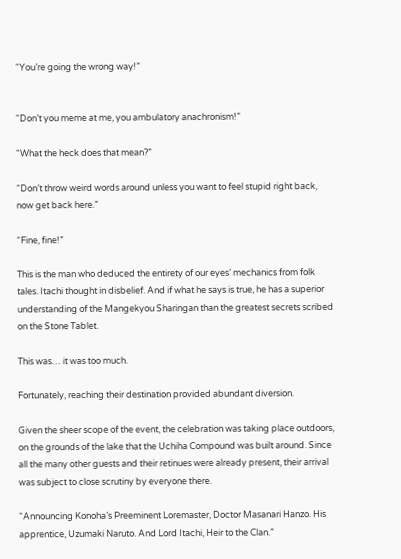“You’re going the wrong way!”


“Don’t you meme at me, you ambulatory anachronism!”

“What the heck does that mean?”

“Don’t throw weird words around unless you want to feel stupid right back, now get back here.”

“Fine, fine!”

This is the man who deduced the entirety of our eyes’ mechanics from folk tales. Itachi thought in disbelief. And if what he says is true, he has a superior understanding of the Mangekyou Sharingan than the greatest secrets scribed on the Stone Tablet.

This was… it was too much.

Fortunately, reaching their destination provided abundant diversion.

Given the sheer scope of the event, the celebration was taking place outdoors, on the grounds of the lake that the Uchiha Compound was built around. Since all the many other guests and their retinues were already present, their arrival was subject to close scrutiny by everyone there.

“Announcing Konoha’s Preeminent Loremaster, Doctor Masanari Hanzo. His apprentice, Uzumaki Naruto. And Lord Itachi, Heir to the Clan.”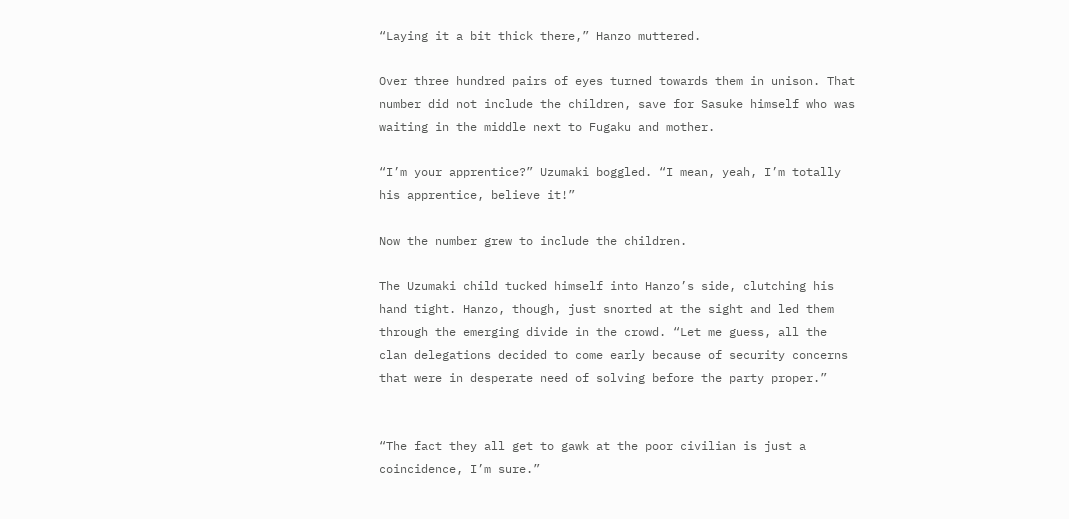“Laying it a bit thick there,” Hanzo muttered.

Over three hundred pairs of eyes turned towards them in unison. That number did not include the children, save for Sasuke himself who was waiting in the middle next to Fugaku and mother.

“I’m your apprentice?” Uzumaki boggled. “I mean, yeah, I’m totally his apprentice, believe it!”

Now the number grew to include the children.

The Uzumaki child tucked himself into Hanzo’s side, clutching his hand tight. Hanzo, though, just snorted at the sight and led them through the emerging divide in the crowd. “Let me guess, all the clan delegations decided to come early because of security concerns that were in desperate need of solving before the party proper.”


“The fact they all get to gawk at the poor civilian is just a coincidence, I’m sure.”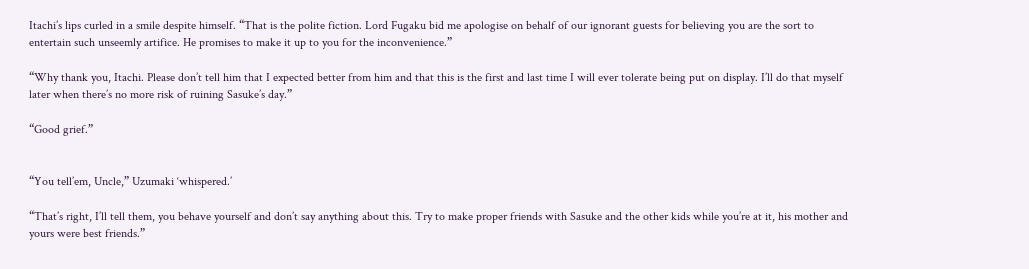Itachi’s lips curled in a smile despite himself. “That is the polite fiction. Lord Fugaku bid me apologise on behalf of our ignorant guests for believing you are the sort to entertain such unseemly artifice. He promises to make it up to you for the inconvenience.”

“Why thank you, Itachi. Please don’t tell him that I expected better from him and that this is the first and last time I will ever tolerate being put on display. I’ll do that myself later when there’s no more risk of ruining Sasuke’s day.”

“Good grief.”


“You tell’em, Uncle,” Uzumaki ‘whispered.’

“That’s right, I’ll tell them, you behave yourself and don’t say anything about this. Try to make proper friends with Sasuke and the other kids while you’re at it, his mother and yours were best friends.”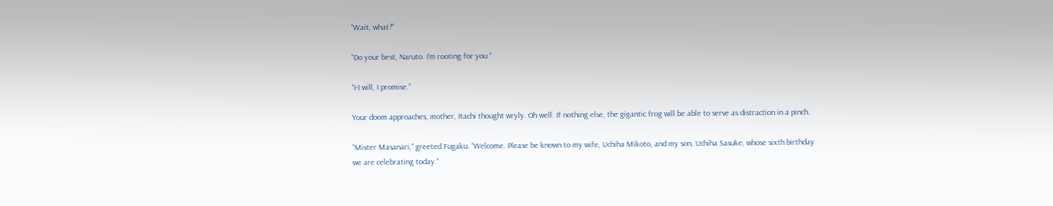“Wait, what?”

“Do your best, Naruto. I’m rooting for you.”

“I-I will, I promise.”

Your doom approaches, mother, Itachi thought wryly. Oh well. If nothing else, the gigantic frog will be able to serve as distraction in a pinch.

“Mister Masanari,” greeted Fugaku. “Welcome. Please be known to my wife, Uchiha Mikoto, and my son, Uchiha Sasuke, whose sixth birthday we are celebrating today.”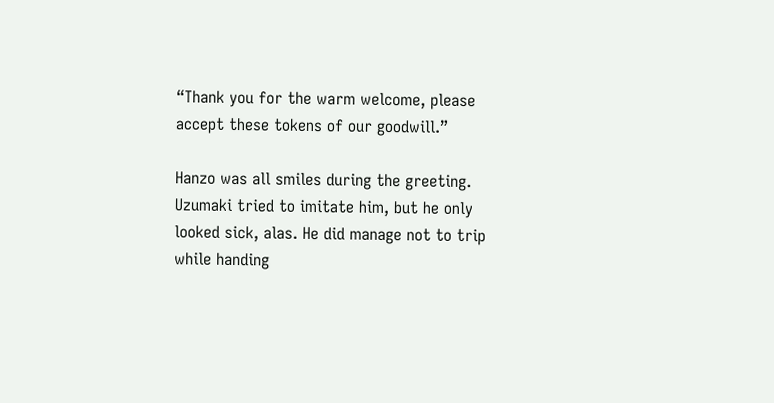“Thank you for the warm welcome, please accept these tokens of our goodwill.”

Hanzo was all smiles during the greeting. Uzumaki tried to imitate him, but he only looked sick, alas. He did manage not to trip while handing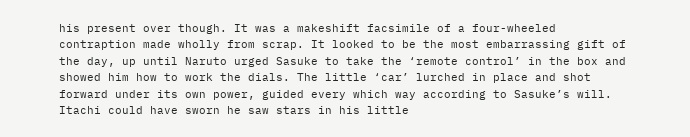his present over though. It was a makeshift facsimile of a four-wheeled contraption made wholly from scrap. It looked to be the most embarrassing gift of the day, up until Naruto urged Sasuke to take the ‘remote control’ in the box and showed him how to work the dials. The little ‘car’ lurched in place and shot forward under its own power, guided every which way according to Sasuke’s will. Itachi could have sworn he saw stars in his little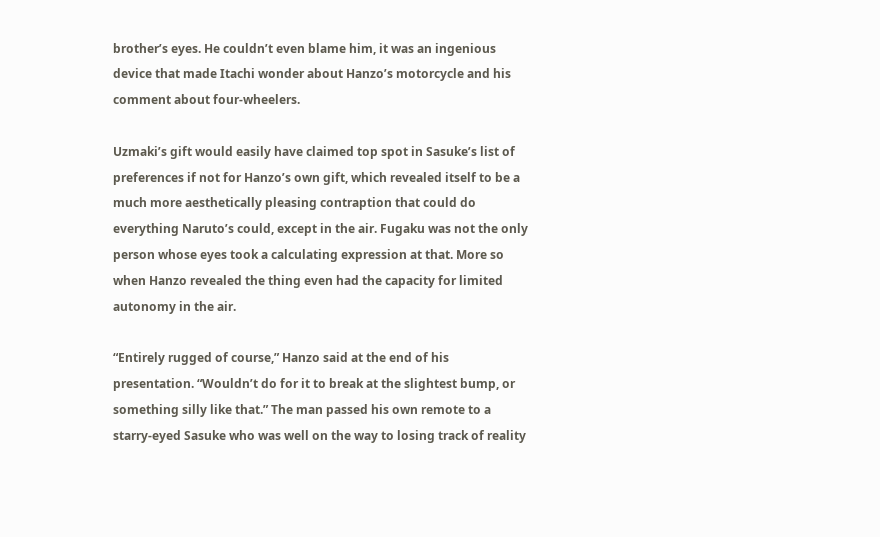brother’s eyes. He couldn’t even blame him, it was an ingenious device that made Itachi wonder about Hanzo’s motorcycle and his comment about four-wheelers.

Uzmaki’s gift would easily have claimed top spot in Sasuke’s list of preferences if not for Hanzo’s own gift, which revealed itself to be a much more aesthetically pleasing contraption that could do everything Naruto’s could, except in the air. Fugaku was not the only person whose eyes took a calculating expression at that. More so when Hanzo revealed the thing even had the capacity for limited autonomy in the air.

“Entirely rugged of course,” Hanzo said at the end of his presentation. “Wouldn’t do for it to break at the slightest bump, or something silly like that.” The man passed his own remote to a starry-eyed Sasuke who was well on the way to losing track of reality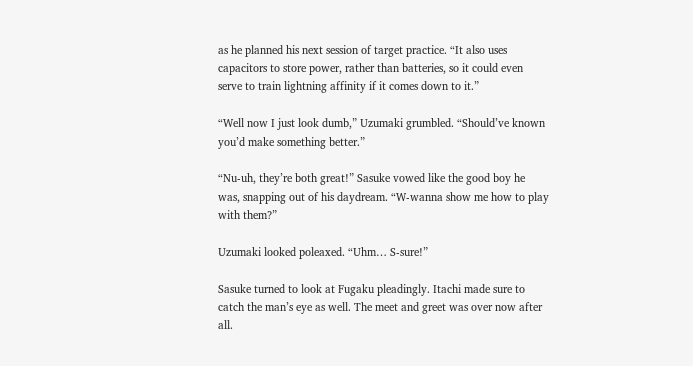as he planned his next session of target practice. “It also uses capacitors to store power, rather than batteries, so it could even serve to train lightning affinity if it comes down to it.”

“Well now I just look dumb,” Uzumaki grumbled. “Should’ve known you’d make something better.”

“Nu-uh, they’re both great!” Sasuke vowed like the good boy he was, snapping out of his daydream. “W-wanna show me how to play with them?”

Uzumaki looked poleaxed. “Uhm… S-sure!”

Sasuke turned to look at Fugaku pleadingly. Itachi made sure to catch the man’s eye as well. The meet and greet was over now after all.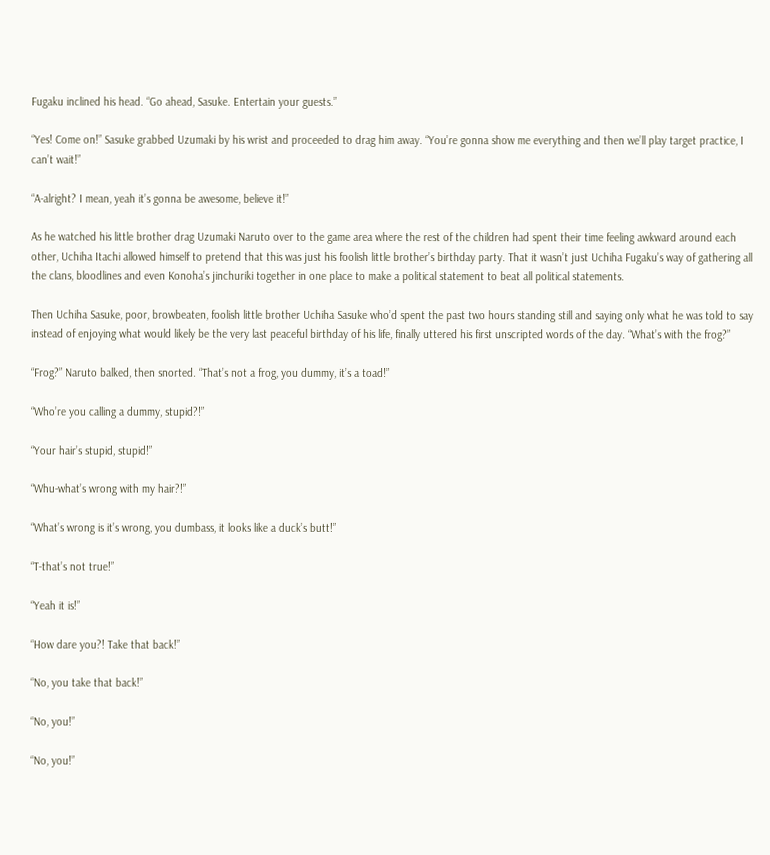Fugaku inclined his head. “Go ahead, Sasuke. Entertain your guests.”

“Yes! Come on!” Sasuke grabbed Uzumaki by his wrist and proceeded to drag him away. “You’re gonna show me everything and then we’ll play target practice, I can’t wait!”

“A-alright? I mean, yeah it’s gonna be awesome, believe it!”

As he watched his little brother drag Uzumaki Naruto over to the game area where the rest of the children had spent their time feeling awkward around each other, Uchiha Itachi allowed himself to pretend that this was just his foolish little brother’s birthday party. That it wasn’t just Uchiha Fugaku’s way of gathering all the clans, bloodlines and even Konoha’s jinchuriki together in one place to make a political statement to beat all political statements.

Then Uchiha Sasuke, poor, browbeaten, foolish little brother Uchiha Sasuke who’d spent the past two hours standing still and saying only what he was told to say instead of enjoying what would likely be the very last peaceful birthday of his life, finally uttered his first unscripted words of the day. “What’s with the frog?”

“Frog?” Naruto balked, then snorted. “That’s not a frog, you dummy, it’s a toad!”

“Who’re you calling a dummy, stupid?!”

“Your hair’s stupid, stupid!”

“Whu-what’s wrong with my hair?!”

“What’s wrong is it’s wrong, you dumbass, it looks like a duck’s butt!”

“T-that’s not true!”

“Yeah it is!”

“How dare you?! Take that back!”

“No, you take that back!”

“No, you!”

“No, you!”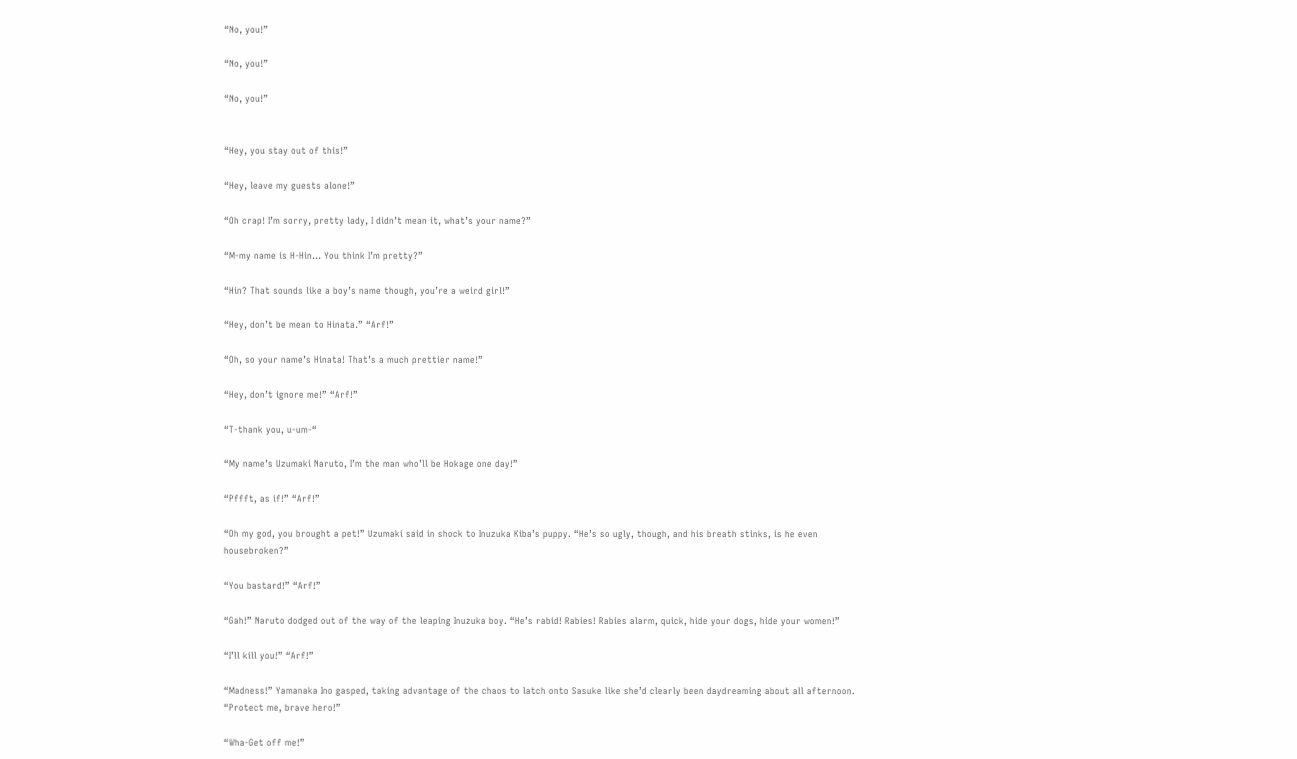“No, you!”

“No, you!”

“No, you!”


“Hey, you stay out of this!”

“Hey, leave my guests alone!”

“Oh crap! I’m sorry, pretty lady, I didn’t mean it, what’s your name?”

“M-my name is H-Hin… You think I’m pretty?”

“Hin? That sounds like a boy’s name though, you’re a weird girl!”

“Hey, don’t be mean to Hinata.” “Arf!”

“Oh, so your name’s Hinata! That’s a much prettier name!”

“Hey, don’t ignore me!” “Arf!”

“T-thank you, u-um-“

“My name’s Uzumaki Naruto, I’m the man who’ll be Hokage one day!”

“Pffft, as if!” “Arf!”

“Oh my god, you brought a pet!” Uzumaki said in shock to Inuzuka Kiba’s puppy. “He’s so ugly, though, and his breath stinks, is he even housebroken?”

“You bastard!” “Arf!”

“Gah!” Naruto dodged out of the way of the leaping Inuzuka boy. “He’s rabid! Rabies! Rabies alarm, quick, hide your dogs, hide your women!”

“I’ll kill you!” “Arf!”

“Madness!” Yamanaka Ino gasped, taking advantage of the chaos to latch onto Sasuke like she’d clearly been daydreaming about all afternoon. “Protect me, brave hero!”

“Wha-Get off me!”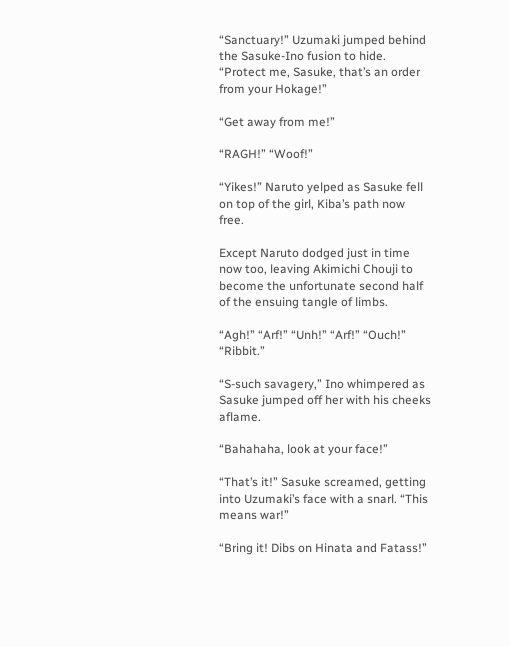“Sanctuary!” Uzumaki jumped behind the Sasuke-Ino fusion to hide. “Protect me, Sasuke, that’s an order from your Hokage!”

“Get away from me!”

“RAGH!” “Woof!”

“Yikes!” Naruto yelped as Sasuke fell on top of the girl, Kiba’s path now free.

Except Naruto dodged just in time now too, leaving Akimichi Chouji to become the unfortunate second half of the ensuing tangle of limbs.

“Agh!” “Arf!” “Unh!” “Arf!” “Ouch!” “Ribbit.”

“S-such savagery,” Ino whimpered as Sasuke jumped off her with his cheeks aflame.

“Bahahaha, look at your face!”

“That’s it!” Sasuke screamed, getting into Uzumaki’s face with a snarl. “This means war!”

“Bring it! Dibs on Hinata and Fatass!”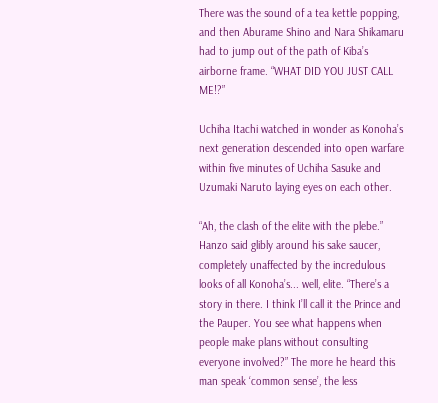There was the sound of a tea kettle popping, and then Aburame Shino and Nara Shikamaru had to jump out of the path of Kiba’s airborne frame. “WHAT DID YOU JUST CALL ME!?”

Uchiha Itachi watched in wonder as Konoha’s next generation descended into open warfare within five minutes of Uchiha Sasuke and Uzumaki Naruto laying eyes on each other.

“Ah, the clash of the elite with the plebe.” Hanzo said glibly around his sake saucer, completely unaffected by the incredulous looks of all Konoha’s... well, elite. “There’s a story in there. I think I’ll call it the Prince and the Pauper. You see what happens when people make plans without consulting everyone involved?” The more he heard this man speak ‘common sense’, the less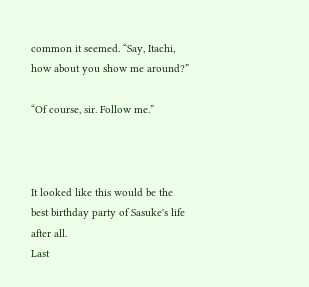common it seemed. “Say, Itachi, how about you show me around?”

“Of course, sir. Follow me.”



It looked like this would be the best birthday party of Sasuke's life after all.
Last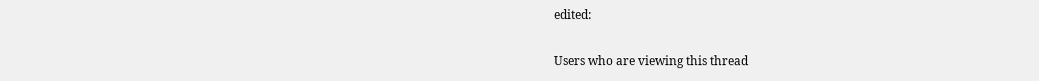edited:

Users who are viewing this thread